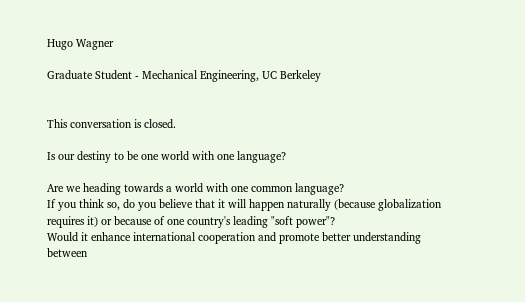Hugo Wagner

Graduate Student - Mechanical Engineering, UC Berkeley


This conversation is closed.

Is our destiny to be one world with one language?

Are we heading towards a world with one common language?
If you think so, do you believe that it will happen naturally (because globalization requires it) or because of one country's leading "soft power"?
Would it enhance international cooperation and promote better understanding between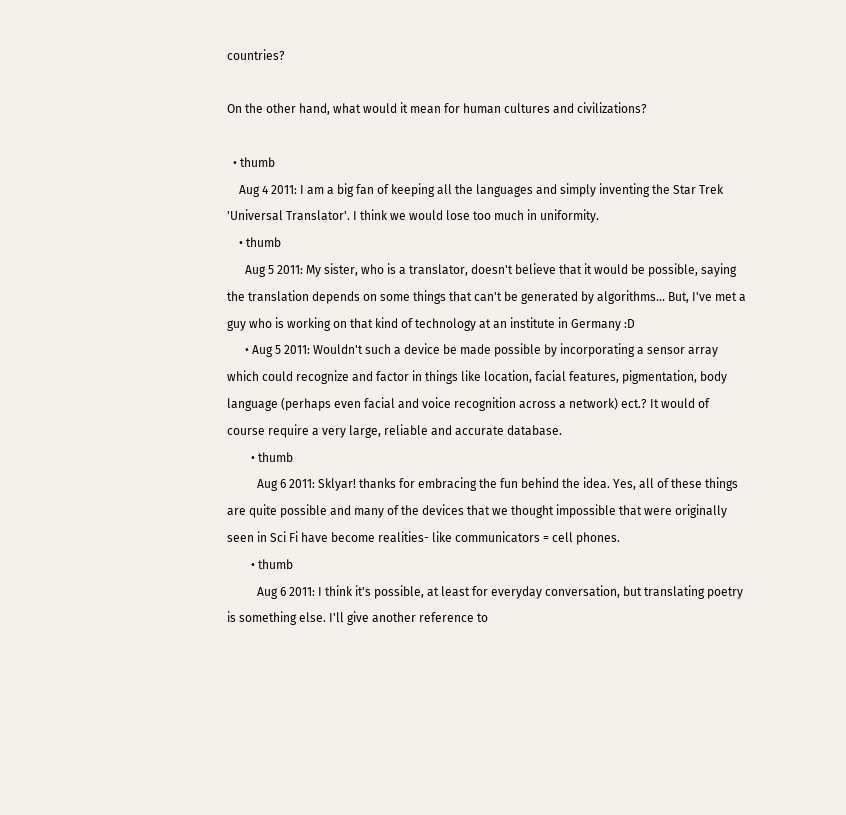countries?

On the other hand, what would it mean for human cultures and civilizations?

  • thumb
    Aug 4 2011: I am a big fan of keeping all the languages and simply inventing the Star Trek 'Universal Translator'. I think we would lose too much in uniformity.
    • thumb
      Aug 5 2011: My sister, who is a translator, doesn't believe that it would be possible, saying the translation depends on some things that can't be generated by algorithms... But, I've met a guy who is working on that kind of technology at an institute in Germany :D
      • Aug 5 2011: Wouldn't such a device be made possible by incorporating a sensor array which could recognize and factor in things like location, facial features, pigmentation, body language (perhaps even facial and voice recognition across a network) ect.? It would of course require a very large, reliable and accurate database.
        • thumb
          Aug 6 2011: Sklyar! thanks for embracing the fun behind the idea. Yes, all of these things are quite possible and many of the devices that we thought impossible that were originally seen in Sci Fi have become realities- like communicators = cell phones.
        • thumb
          Aug 6 2011: I think it's possible, at least for everyday conversation, but translating poetry is something else. I'll give another reference to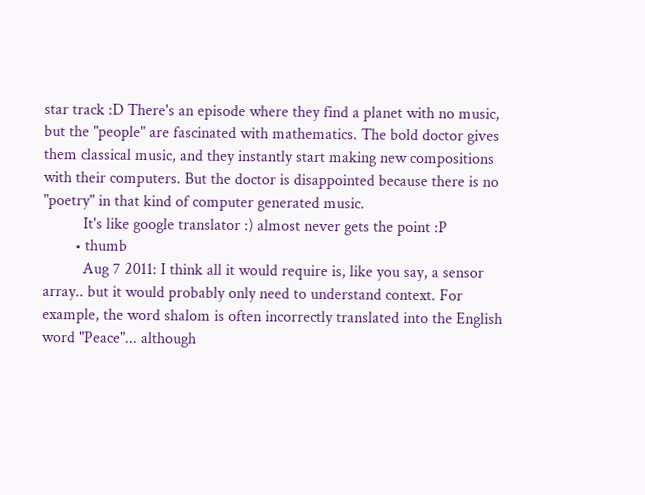star track :D There's an episode where they find a planet with no music, but the "people" are fascinated with mathematics. The bold doctor gives them classical music, and they instantly start making new compositions with their computers. But the doctor is disappointed because there is no "poetry" in that kind of computer generated music.
          It's like google translator :) almost never gets the point :P
        • thumb
          Aug 7 2011: I think all it would require is, like you say, a sensor array.. but it would probably only need to understand context. For example, the word shalom is often incorrectly translated into the English word "Peace"... although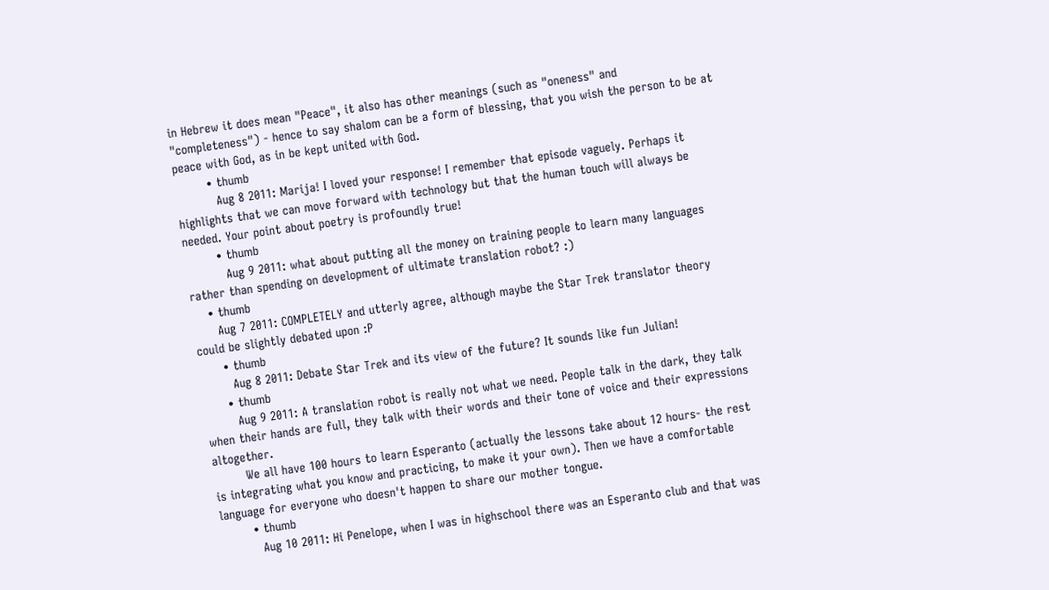in Hebrew it does mean "Peace", it also has other meanings (such as "oneness" and "completeness") - hence to say shalom can be a form of blessing, that you wish the person to be at peace with God, as in be kept united with God.
        • thumb
          Aug 8 2011: Marija! I loved your response! I remember that episode vaguely. Perhaps it highlights that we can move forward with technology but that the human touch will always be needed. Your point about poetry is profoundly true!
        • thumb
          Aug 9 2011: what about putting all the money on training people to learn many languages rather than spending on development of ultimate translation robot? :)
    • thumb
      Aug 7 2011: COMPLETELY and utterly agree, although maybe the Star Trek translator theory could be slightly debated upon :P
      • thumb
        Aug 8 2011: Debate Star Trek and its view of the future? It sounds like fun Julian!
      • thumb
        Aug 9 2011: A translation robot is really not what we need. People talk in the dark, they talk when their hands are full, they talk with their words and their tone of voice and their expressions altogether.
        We all have 100 hours to learn Esperanto (actually the lessons take about 12 hours- the rest is integrating what you know and practicing, to make it your own). Then we have a comfortable language for everyone who doesn't happen to share our mother tongue.
        • thumb
          Aug 10 2011: Hi Penelope, when I was in highschool there was an Esperanto club and that was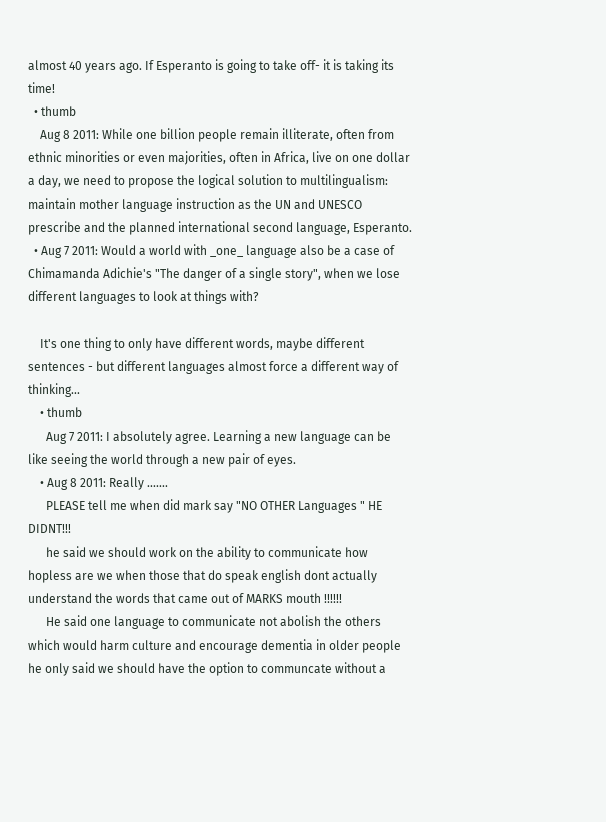almost 40 years ago. If Esperanto is going to take off- it is taking its time!
  • thumb
    Aug 8 2011: While one billion people remain illiterate, often from ethnic minorities or even majorities, often in Africa, live on one dollar a day, we need to propose the logical solution to multilingualism: maintain mother language instruction as the UN and UNESCO prescribe and the planned international second language, Esperanto.
  • Aug 7 2011: Would a world with _one_ language also be a case of Chimamanda Adichie's "The danger of a single story", when we lose different languages to look at things with?

    It's one thing to only have different words, maybe different sentences - but different languages almost force a different way of thinking...
    • thumb
      Aug 7 2011: I absolutely agree. Learning a new language can be like seeing the world through a new pair of eyes.
    • Aug 8 2011: Really .......
      PLEASE tell me when did mark say "NO OTHER Languages " HE DIDNT!!!
      he said we should work on the ability to communicate how hopless are we when those that do speak english dont actually understand the words that came out of MARKS mouth !!!!!!
      He said one language to communicate not abolish the others which would harm culture and encourage dementia in older people he only said we should have the option to communcate without a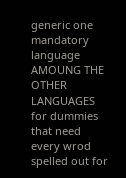generic one mandatory language AMOUNG THE OTHER LANGUAGES for dummies that need every wrod spelled out for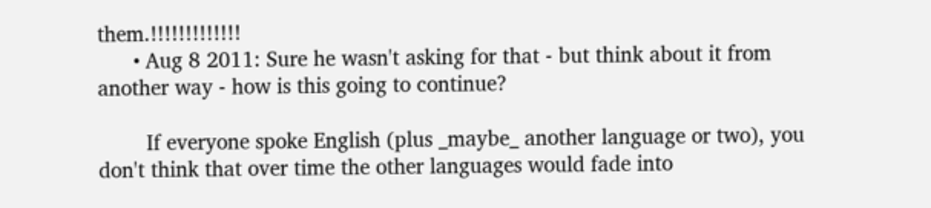them.!!!!!!!!!!!!!
      • Aug 8 2011: Sure he wasn't asking for that - but think about it from another way - how is this going to continue?

        If everyone spoke English (plus _maybe_ another language or two), you don't think that over time the other languages would fade into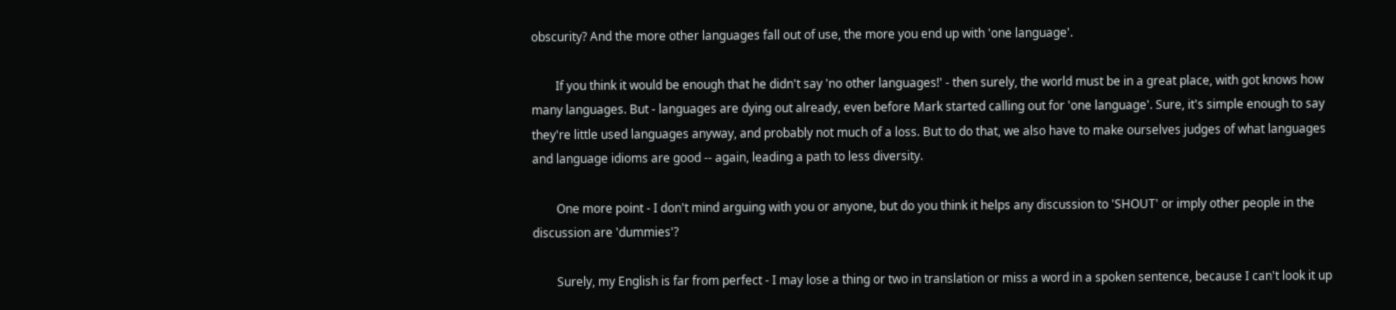obscurity? And the more other languages fall out of use, the more you end up with 'one language'.

        If you think it would be enough that he didn't say 'no other languages!' - then surely, the world must be in a great place, with got knows how many languages. But - languages are dying out already, even before Mark started calling out for 'one language'. Sure, it's simple enough to say they're little used languages anyway, and probably not much of a loss. But to do that, we also have to make ourselves judges of what languages and language idioms are good -- again, leading a path to less diversity.

        One more point - I don't mind arguing with you or anyone, but do you think it helps any discussion to 'SHOUT' or imply other people in the discussion are 'dummies'?

        Surely, my English is far from perfect - I may lose a thing or two in translation or miss a word in a spoken sentence, because I can't look it up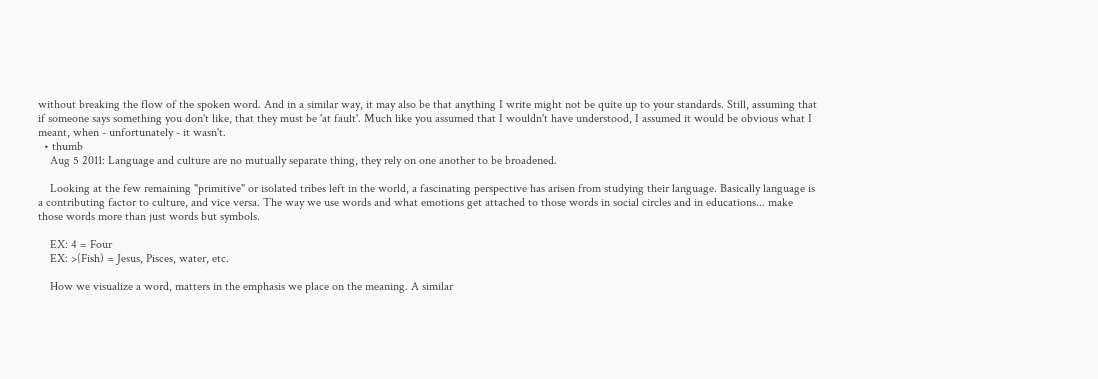without breaking the flow of the spoken word. And in a similar way, it may also be that anything I write might not be quite up to your standards. Still, assuming that if someone says something you don't like, that they must be 'at fault'. Much like you assumed that I wouldn't have understood, I assumed it would be obvious what I meant, when - unfortunately - it wasn't.
  • thumb
    Aug 5 2011: Language and culture are no mutually separate thing, they rely on one another to be broadened.

    Looking at the few remaining "primitive" or isolated tribes left in the world, a fascinating perspective has arisen from studying their language. Basically language is a contributing factor to culture, and vice versa. The way we use words and what emotions get attached to those words in social circles and in educations... make those words more than just words but symbols.

    EX: 4 = Four
    EX: >(Fish) = Jesus, Pisces, water, etc.

    How we visualize a word, matters in the emphasis we place on the meaning. A similar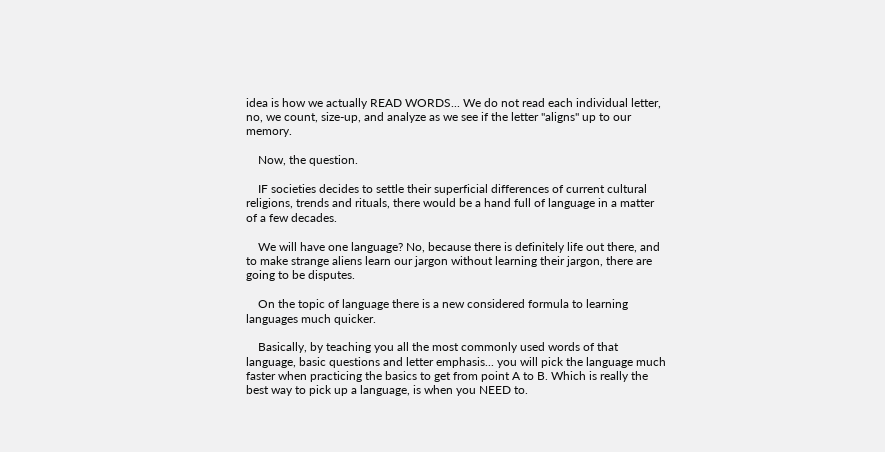idea is how we actually READ WORDS... We do not read each individual letter, no, we count, size-up, and analyze as we see if the letter "aligns" up to our memory.

    Now, the question.

    IF societies decides to settle their superficial differences of current cultural religions, trends and rituals, there would be a hand full of language in a matter of a few decades.

    We will have one language? No, because there is definitely life out there, and to make strange aliens learn our jargon without learning their jargon, there are going to be disputes.

    On the topic of language there is a new considered formula to learning languages much quicker.

    Basically, by teaching you all the most commonly used words of that language, basic questions and letter emphasis... you will pick the language much faster when practicing the basics to get from point A to B. Which is really the best way to pick up a language, is when you NEED to.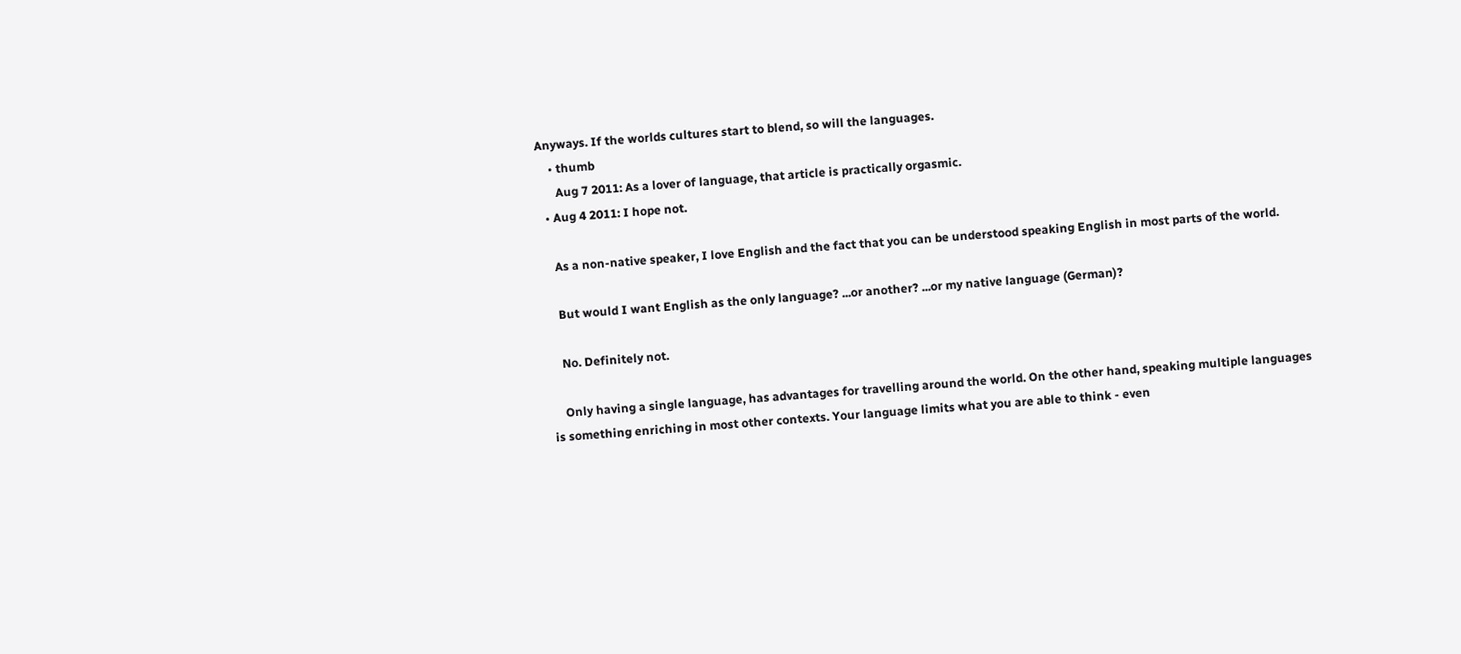Anyways. If the worlds cultures start to blend, so will the languages.
    • thumb
      Aug 7 2011: As a lover of language, that article is practically orgasmic.
  • Aug 4 2011: I hope not.

    As a non-native speaker, I love English and the fact that you can be understood speaking English in most parts of the world.

    But would I want English as the only language? ...or another? ...or my native language (German)?

    No. Definitely not.

    Only having a single language, has advantages for travelling around the world. On the other hand, speaking multiple languages is something enriching in most other contexts. Your language limits what you are able to think - even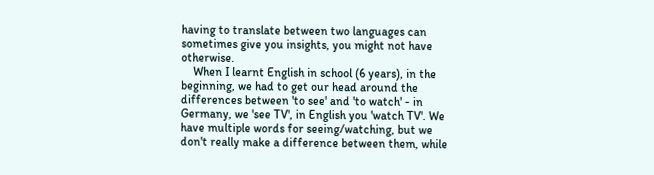having to translate between two languages can sometimes give you insights, you might not have otherwise.
    When I learnt English in school (6 years), in the beginning, we had to get our head around the differences between 'to see' and 'to watch' - in Germany, we 'see TV', in English you 'watch TV'. We have multiple words for seeing/watching, but we don't really make a difference between them, while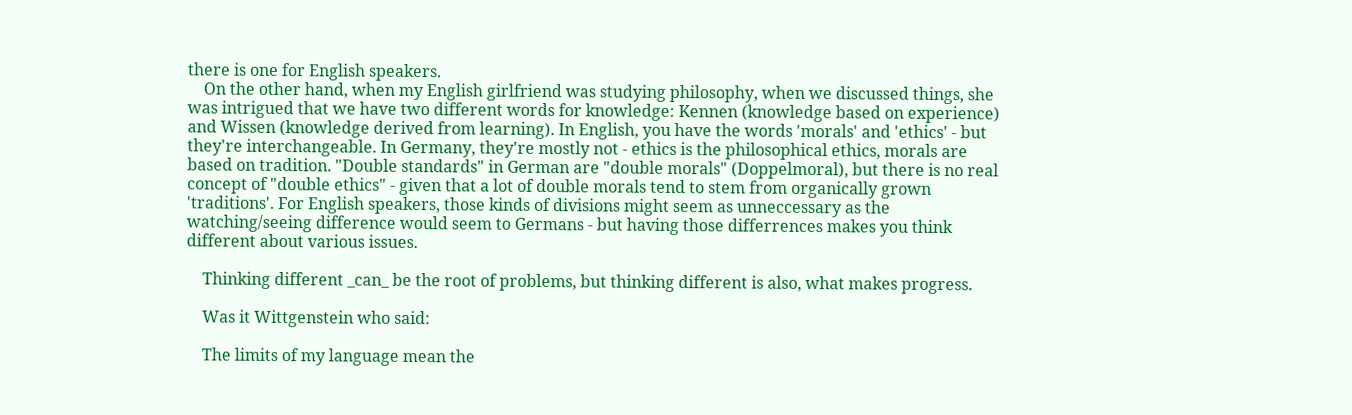there is one for English speakers.
    On the other hand, when my English girlfriend was studying philosophy, when we discussed things, she was intrigued that we have two different words for knowledge: Kennen (knowledge based on experience) and Wissen (knowledge derived from learning). In English, you have the words 'morals' and 'ethics' - but they're interchangeable. In Germany, they're mostly not - ethics is the philosophical ethics, morals are based on tradition. "Double standards" in German are "double morals" (Doppelmoral), but there is no real concept of "double ethics" - given that a lot of double morals tend to stem from organically grown 'traditions'. For English speakers, those kinds of divisions might seem as unneccessary as the watching/seeing difference would seem to Germans - but having those differrences makes you think different about various issues.

    Thinking different _can_ be the root of problems, but thinking different is also, what makes progress.

    Was it Wittgenstein who said:

    The limits of my language mean the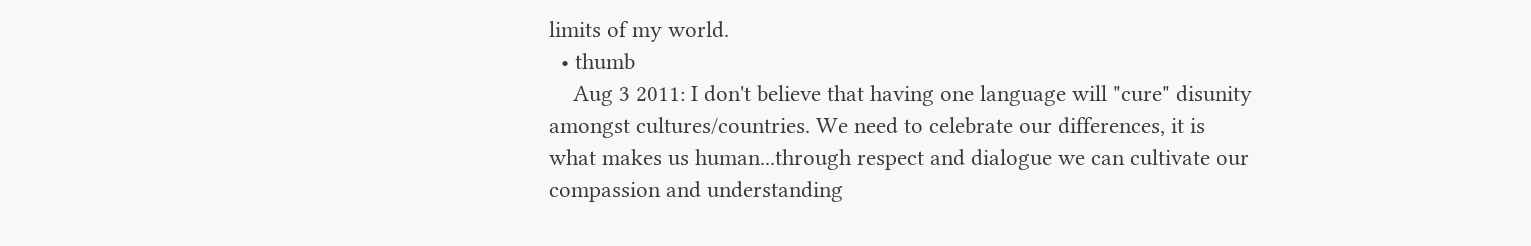limits of my world.
  • thumb
    Aug 3 2011: I don't believe that having one language will "cure" disunity amongst cultures/countries. We need to celebrate our differences, it is what makes us human...through respect and dialogue we can cultivate our compassion and understanding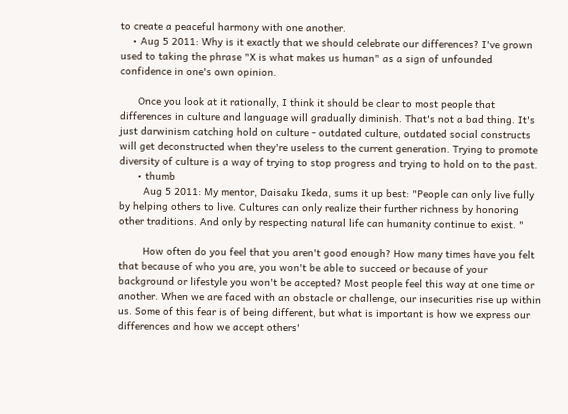to create a peaceful harmony with one another.
    • Aug 5 2011: Why is it exactly that we should celebrate our differences? I've grown used to taking the phrase "X is what makes us human" as a sign of unfounded confidence in one's own opinion.

      Once you look at it rationally, I think it should be clear to most people that differences in culture and language will gradually diminish. That's not a bad thing. It's just darwinism catching hold on culture - outdated culture, outdated social constructs will get deconstructed when they're useless to the current generation. Trying to promote diversity of culture is a way of trying to stop progress and trying to hold on to the past.
      • thumb
        Aug 5 2011: My mentor, Daisaku Ikeda, sums it up best: "People can only live fully by helping others to live. Cultures can only realize their further richness by honoring other traditions. And only by respecting natural life can humanity continue to exist. "

        How often do you feel that you aren't good enough? How many times have you felt that because of who you are, you won't be able to succeed or because of your background or lifestyle you won't be accepted? Most people feel this way at one time or another. When we are faced with an obstacle or challenge, our insecurities rise up within us. Some of this fear is of being different, but what is important is how we express our differences and how we accept others'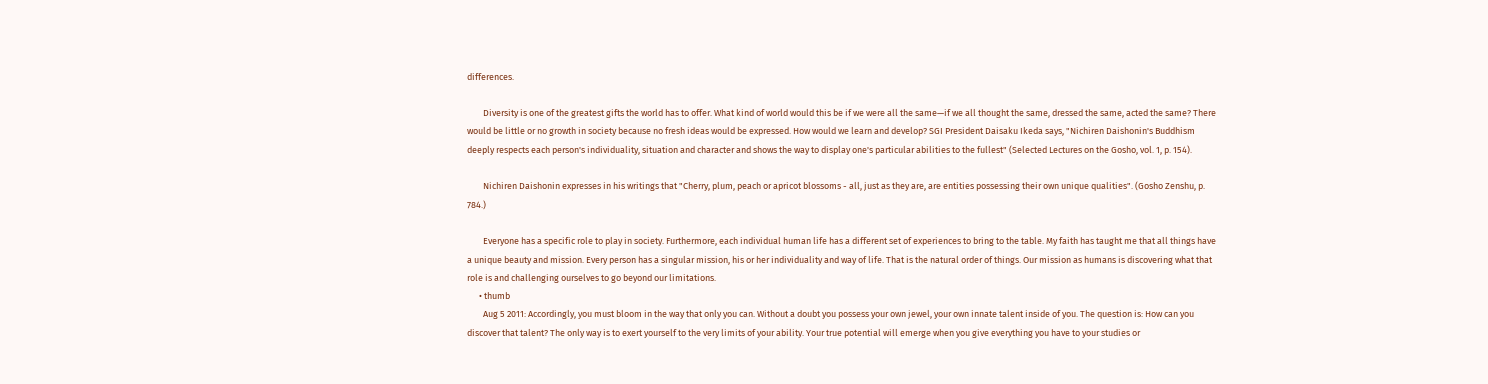differences.

        Diversity is one of the greatest gifts the world has to offer. What kind of world would this be if we were all the same—if we all thought the same, dressed the same, acted the same? There would be little or no growth in society because no fresh ideas would be expressed. How would we learn and develop? SGI President Daisaku Ikeda says, "Nichiren Daishonin's Buddhism deeply respects each person's individuality, situation and character and shows the way to display one's particular abilities to the fullest" (Selected Lectures on the Gosho, vol. 1, p. 154).

        Nichiren Daishonin expresses in his writings that "Cherry, plum, peach or apricot blossoms - all, just as they are, are entities possessing their own unique qualities". (Gosho Zenshu, p. 784.)

        Everyone has a specific role to play in society. Furthermore, each individual human life has a different set of experiences to bring to the table. My faith has taught me that all things have a unique beauty and mission. Every person has a singular mission, his or her individuality and way of life. That is the natural order of things. Our mission as humans is discovering what that role is and challenging ourselves to go beyond our limitations.
      • thumb
        Aug 5 2011: Accordingly, you must bloom in the way that only you can. Without a doubt you possess your own jewel, your own innate talent inside of you. The question is: How can you discover that talent? The only way is to exert yourself to the very limits of your ability. Your true potential will emerge when you give everything you have to your studies or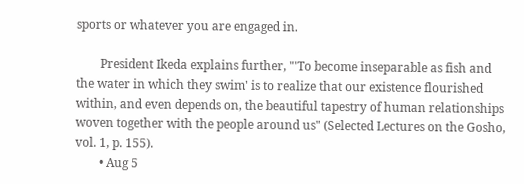sports or whatever you are engaged in.

        President Ikeda explains further, "'To become inseparable as fish and the water in which they swim' is to realize that our existence flourished within, and even depends on, the beautiful tapestry of human relationships woven together with the people around us" (Selected Lectures on the Gosho, vol. 1, p. 155).
        • Aug 5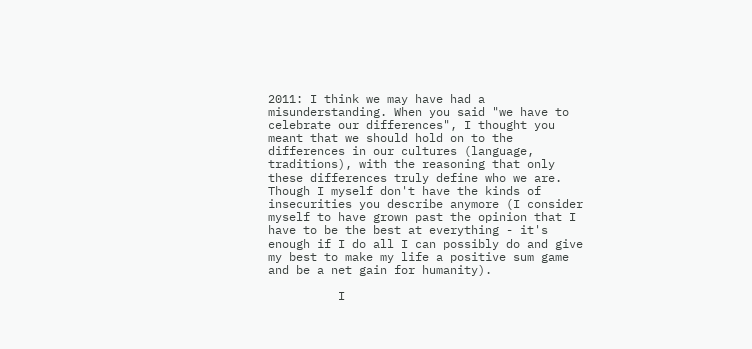2011: I think we may have had a misunderstanding. When you said "we have to celebrate our differences", I thought you meant that we should hold on to the differences in our cultures (language, traditions), with the reasoning that only these differences truly define who we are. Though I myself don't have the kinds of insecurities you describe anymore (I consider myself to have grown past the opinion that I have to be the best at everything - it's enough if I do all I can possibly do and give my best to make my life a positive sum game and be a net gain for humanity).

          I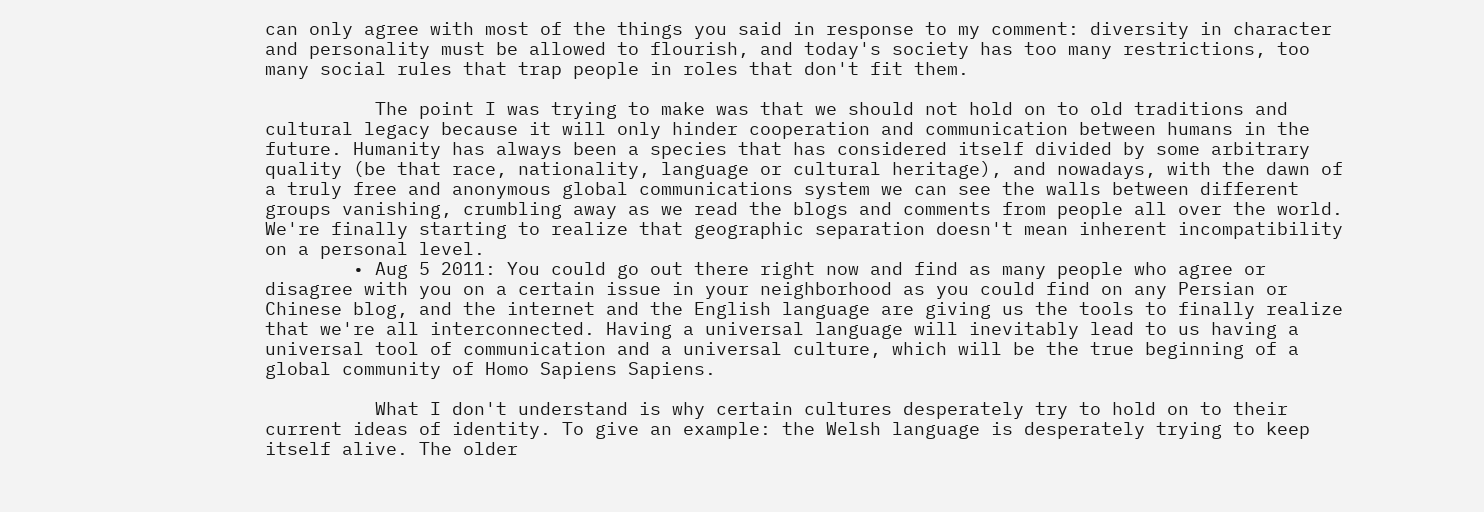can only agree with most of the things you said in response to my comment: diversity in character and personality must be allowed to flourish, and today's society has too many restrictions, too many social rules that trap people in roles that don't fit them.

          The point I was trying to make was that we should not hold on to old traditions and cultural legacy because it will only hinder cooperation and communication between humans in the future. Humanity has always been a species that has considered itself divided by some arbitrary quality (be that race, nationality, language or cultural heritage), and nowadays, with the dawn of a truly free and anonymous global communications system we can see the walls between different groups vanishing, crumbling away as we read the blogs and comments from people all over the world. We're finally starting to realize that geographic separation doesn't mean inherent incompatibility on a personal level.
        • Aug 5 2011: You could go out there right now and find as many people who agree or disagree with you on a certain issue in your neighborhood as you could find on any Persian or Chinese blog, and the internet and the English language are giving us the tools to finally realize that we're all interconnected. Having a universal language will inevitably lead to us having a universal tool of communication and a universal culture, which will be the true beginning of a global community of Homo Sapiens Sapiens.

          What I don't understand is why certain cultures desperately try to hold on to their current ideas of identity. To give an example: the Welsh language is desperately trying to keep itself alive. The older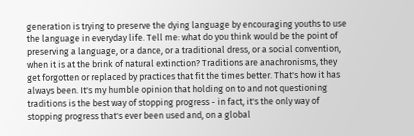generation is trying to preserve the dying language by encouraging youths to use the language in everyday life. Tell me: what do you think would be the point of preserving a language, or a dance, or a traditional dress, or a social convention, when it is at the brink of natural extinction? Traditions are anachronisms, they get forgotten or replaced by practices that fit the times better. That's how it has always been. It's my humble opinion that holding on to and not questioning traditions is the best way of stopping progress - in fact, it's the only way of stopping progress that's ever been used and, on a global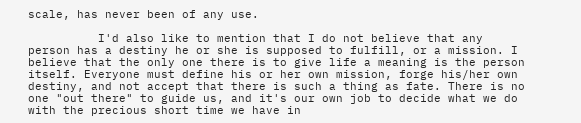scale, has never been of any use.

          I'd also like to mention that I do not believe that any person has a destiny he or she is supposed to fulfill, or a mission. I believe that the only one there is to give life a meaning is the person itself. Everyone must define his or her own mission, forge his/her own destiny, and not accept that there is such a thing as fate. There is no one "out there" to guide us, and it's our own job to decide what we do with the precious short time we have in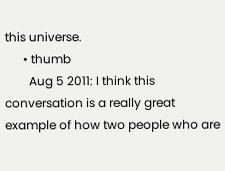this universe.
      • thumb
        Aug 5 2011: I think this conversation is a really great example of how two people who are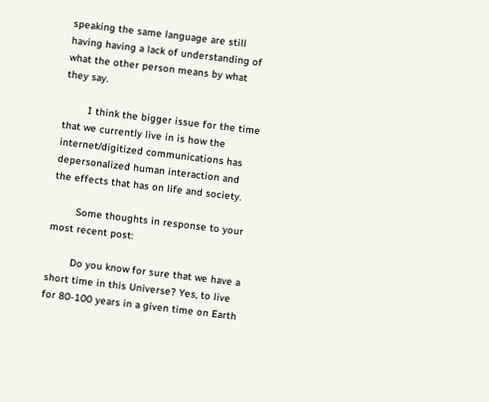speaking the same language are still having having a lack of understanding of what the other person means by what they say.

        I think the bigger issue for the time that we currently live in is how the internet/digitized communications has depersonalized human interaction and the effects that has on life and society.

        Some thoughts in response to your most recent post:

        Do you know for sure that we have a short time in this Universe? Yes, to live for 80-100 years in a given time on Earth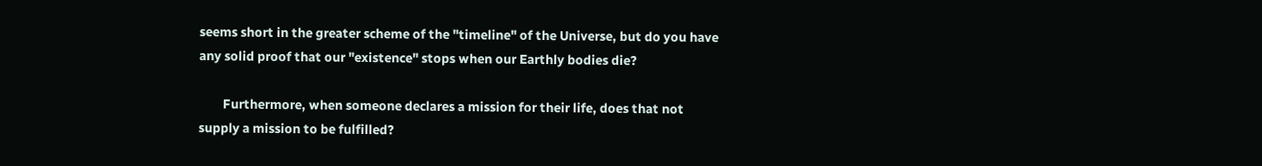seems short in the greater scheme of the "timeline" of the Universe, but do you have any solid proof that our "existence" stops when our Earthly bodies die?

        Furthermore, when someone declares a mission for their life, does that not supply a mission to be fulfilled?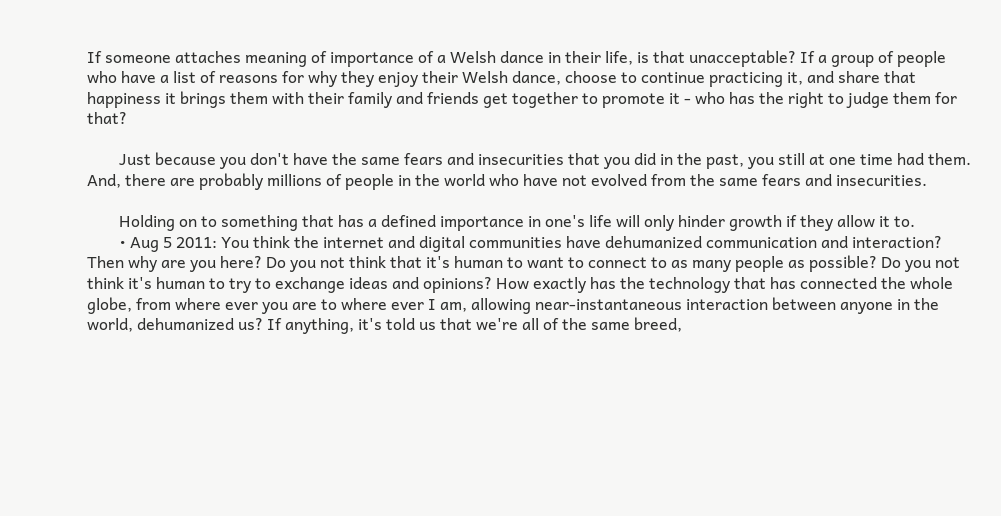If someone attaches meaning of importance of a Welsh dance in their life, is that unacceptable? If a group of people who have a list of reasons for why they enjoy their Welsh dance, choose to continue practicing it, and share that happiness it brings them with their family and friends get together to promote it - who has the right to judge them for that?

        Just because you don't have the same fears and insecurities that you did in the past, you still at one time had them. And, there are probably millions of people in the world who have not evolved from the same fears and insecurities.

        Holding on to something that has a defined importance in one's life will only hinder growth if they allow it to.
        • Aug 5 2011: You think the internet and digital communities have dehumanized communication and interaction? Then why are you here? Do you not think that it's human to want to connect to as many people as possible? Do you not think it's human to try to exchange ideas and opinions? How exactly has the technology that has connected the whole globe, from where ever you are to where ever I am, allowing near-instantaneous interaction between anyone in the world, dehumanized us? If anything, it's told us that we're all of the same breed,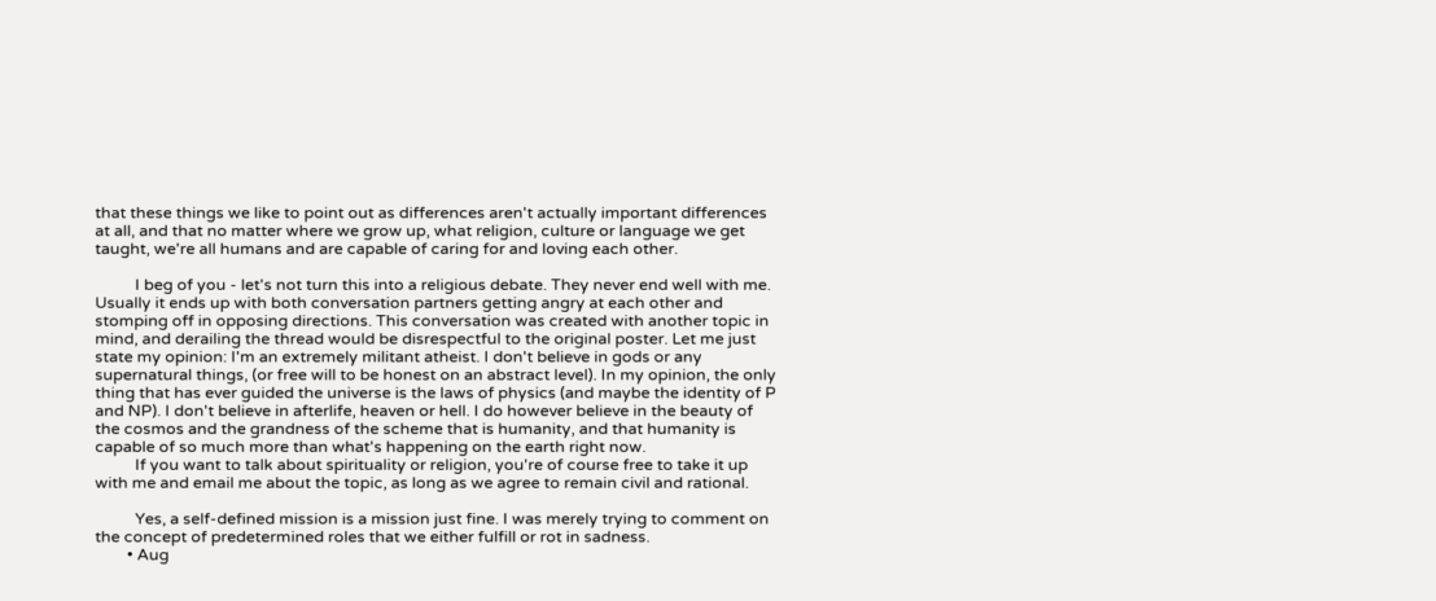that these things we like to point out as differences aren't actually important differences at all, and that no matter where we grow up, what religion, culture or language we get taught, we're all humans and are capable of caring for and loving each other.

          I beg of you - let's not turn this into a religious debate. They never end well with me. Usually it ends up with both conversation partners getting angry at each other and stomping off in opposing directions. This conversation was created with another topic in mind, and derailing the thread would be disrespectful to the original poster. Let me just state my opinion: I'm an extremely militant atheist. I don't believe in gods or any supernatural things, (or free will to be honest on an abstract level). In my opinion, the only thing that has ever guided the universe is the laws of physics (and maybe the identity of P and NP). I don't believe in afterlife, heaven or hell. I do however believe in the beauty of the cosmos and the grandness of the scheme that is humanity, and that humanity is capable of so much more than what's happening on the earth right now.
          If you want to talk about spirituality or religion, you're of course free to take it up with me and email me about the topic, as long as we agree to remain civil and rational.

          Yes, a self-defined mission is a mission just fine. I was merely trying to comment on the concept of predetermined roles that we either fulfill or rot in sadness.
        • Aug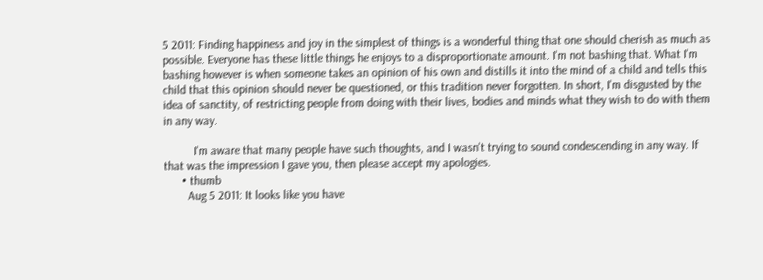5 2011: Finding happiness and joy in the simplest of things is a wonderful thing that one should cherish as much as possible. Everyone has these little things he enjoys to a disproportionate amount. I'm not bashing that. What I'm bashing however is when someone takes an opinion of his own and distills it into the mind of a child and tells this child that this opinion should never be questioned, or this tradition never forgotten. In short, I'm disgusted by the idea of sanctity, of restricting people from doing with their lives, bodies and minds what they wish to do with them in any way.

          I'm aware that many people have such thoughts, and I wasn't trying to sound condescending in any way. If that was the impression I gave you, then please accept my apologies.
      • thumb
        Aug 5 2011: It looks like you have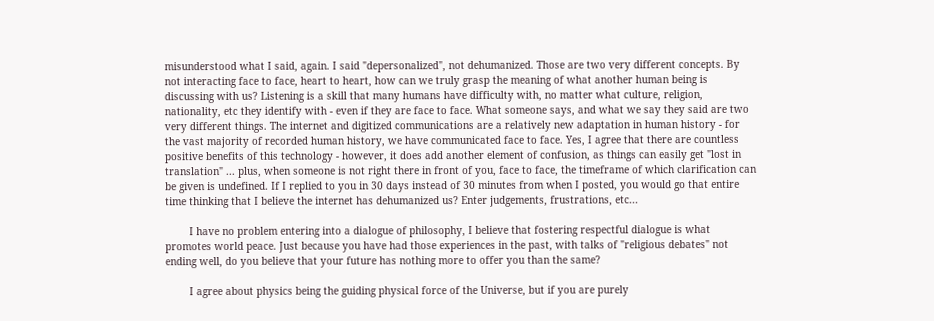misunderstood what I said, again. I said "depersonalized", not dehumanized. Those are two very different concepts. By not interacting face to face, heart to heart, how can we truly grasp the meaning of what another human being is discussing with us? Listening is a skill that many humans have difficulty with, no matter what culture, religion, nationality, etc they identify with - even if they are face to face. What someone says, and what we say they said are two very different things. The internet and digitized communications are a relatively new adaptation in human history - for the vast majority of recorded human history, we have communicated face to face. Yes, I agree that there are countless positive benefits of this technology - however, it does add another element of confusion, as things can easily get "lost in translation" ... plus, when someone is not right there in front of you, face to face, the timeframe of which clarification can be given is undefined. If I replied to you in 30 days instead of 30 minutes from when I posted, you would go that entire time thinking that I believe the internet has dehumanized us? Enter judgements, frustrations, etc...

        I have no problem entering into a dialogue of philosophy, I believe that fostering respectful dialogue is what promotes world peace. Just because you have had those experiences in the past, with talks of "religious debates" not ending well, do you believe that your future has nothing more to offer you than the same?

        I agree about physics being the guiding physical force of the Universe, but if you are purely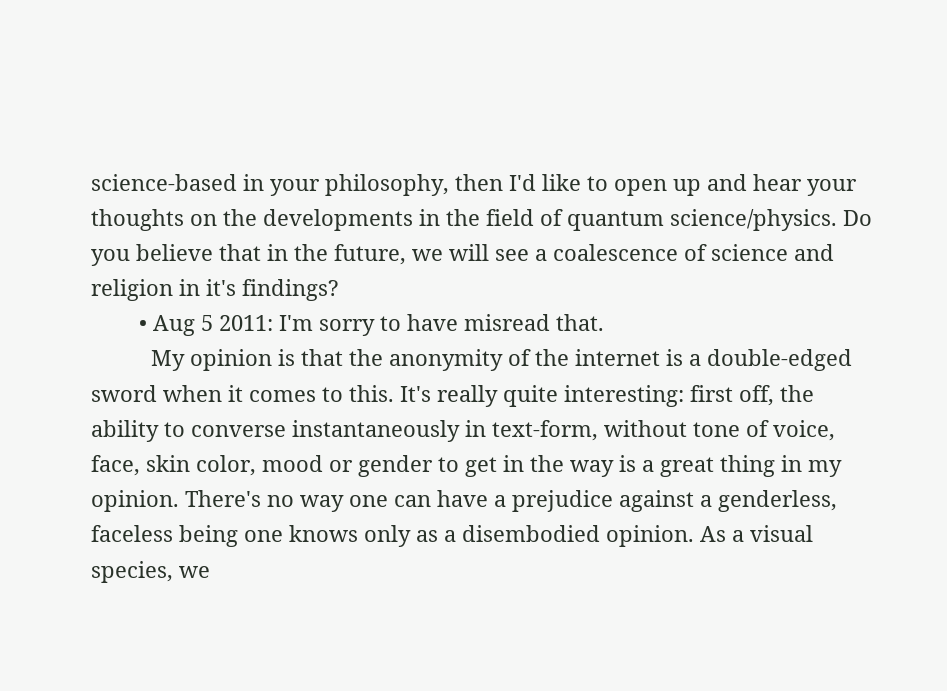science-based in your philosophy, then I'd like to open up and hear your thoughts on the developments in the field of quantum science/physics. Do you believe that in the future, we will see a coalescence of science and religion in it's findings?
        • Aug 5 2011: I'm sorry to have misread that.
          My opinion is that the anonymity of the internet is a double-edged sword when it comes to this. It's really quite interesting: first off, the ability to converse instantaneously in text-form, without tone of voice, face, skin color, mood or gender to get in the way is a great thing in my opinion. There's no way one can have a prejudice against a genderless, faceless being one knows only as a disembodied opinion. As a visual species, we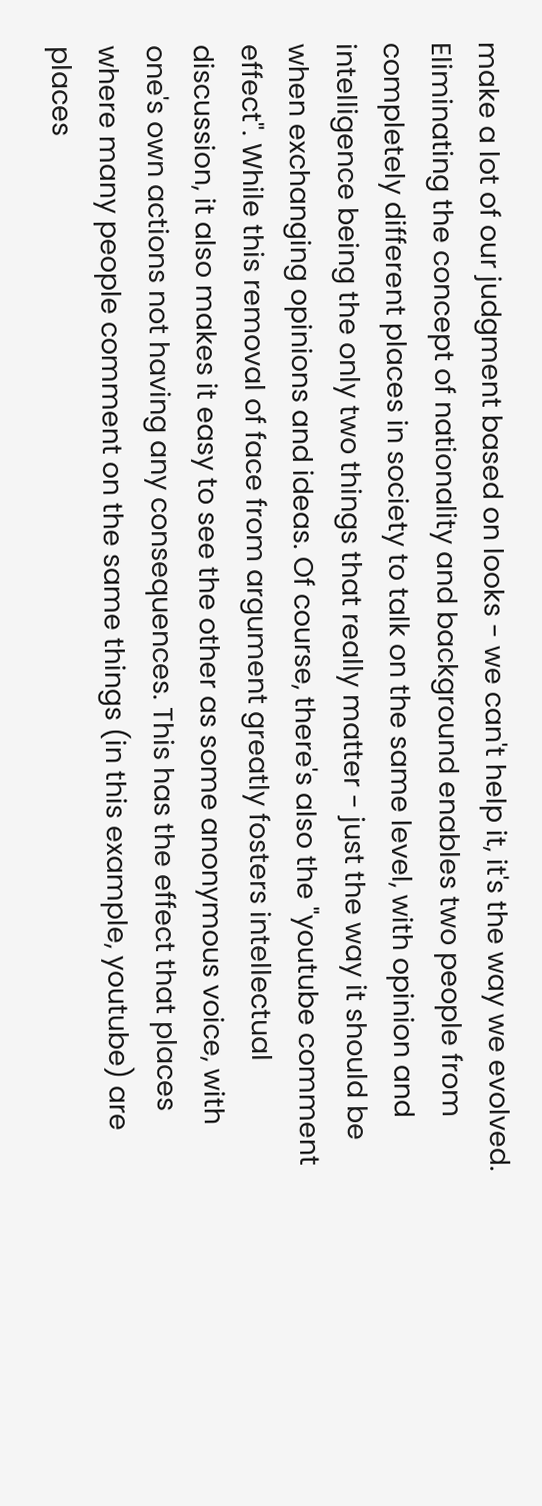make a lot of our judgment based on looks - we can't help it, it's the way we evolved. Eliminating the concept of nationality and background enables two people from completely different places in society to talk on the same level, with opinion and intelligence being the only two things that really matter - just the way it should be when exchanging opinions and ideas. Of course, there's also the "youtube comment effect". While this removal of face from argument greatly fosters intellectual discussion, it also makes it easy to see the other as some anonymous voice, with one's own actions not having any consequences. This has the effect that places where many people comment on the same things (in this example, youtube) are places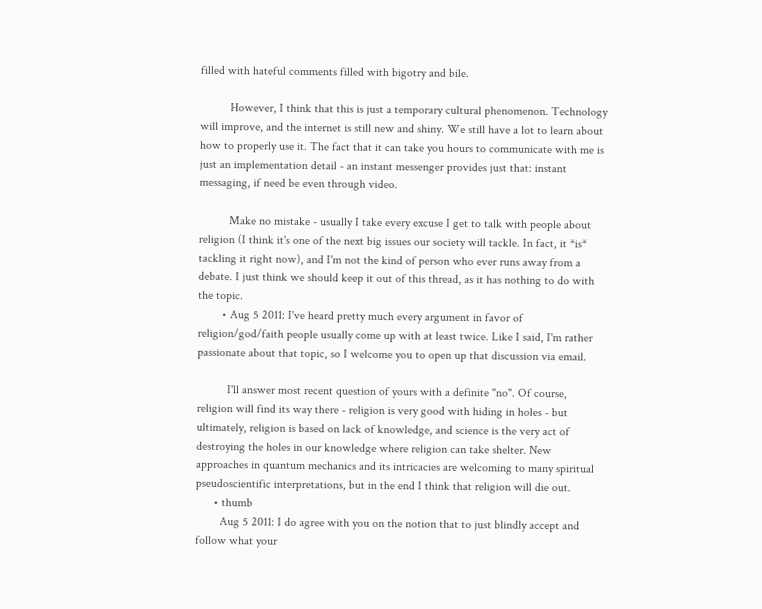filled with hateful comments filled with bigotry and bile.

          However, I think that this is just a temporary cultural phenomenon. Technology will improve, and the internet is still new and shiny. We still have a lot to learn about how to properly use it. The fact that it can take you hours to communicate with me is just an implementation detail - an instant messenger provides just that: instant messaging, if need be even through video.

          Make no mistake - usually I take every excuse I get to talk with people about religion (I think it's one of the next big issues our society will tackle. In fact, it *is* tackling it right now), and I'm not the kind of person who ever runs away from a debate. I just think we should keep it out of this thread, as it has nothing to do with the topic.
        • Aug 5 2011: I've heard pretty much every argument in favor of religion/god/faith people usually come up with at least twice. Like I said, I'm rather passionate about that topic, so I welcome you to open up that discussion via email.

          I'll answer most recent question of yours with a definite "no". Of course, religion will find its way there - religion is very good with hiding in holes - but ultimately, religion is based on lack of knowledge, and science is the very act of destroying the holes in our knowledge where religion can take shelter. New approaches in quantum mechanics and its intricacies are welcoming to many spiritual pseudoscientific interpretations, but in the end I think that religion will die out.
      • thumb
        Aug 5 2011: I do agree with you on the notion that to just blindly accept and follow what your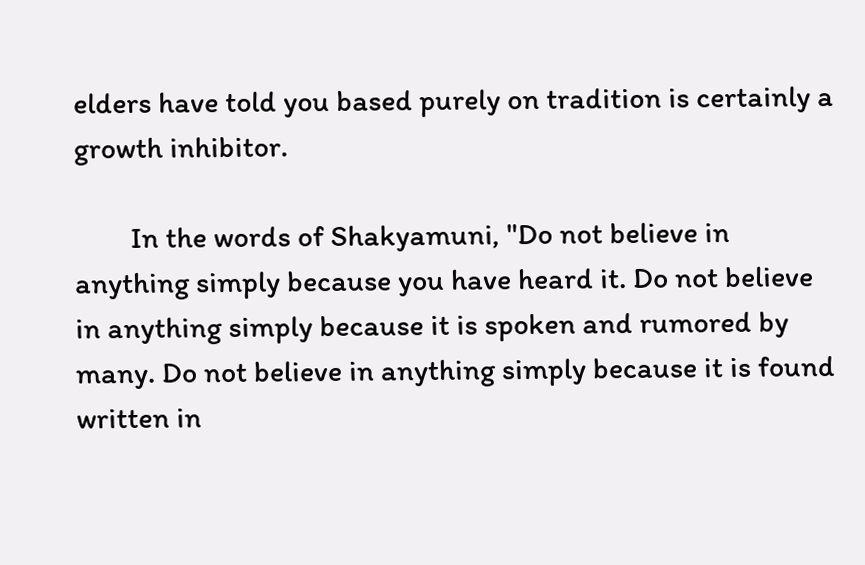elders have told you based purely on tradition is certainly a growth inhibitor.

        In the words of Shakyamuni, "Do not believe in anything simply because you have heard it. Do not believe in anything simply because it is spoken and rumored by many. Do not believe in anything simply because it is found written in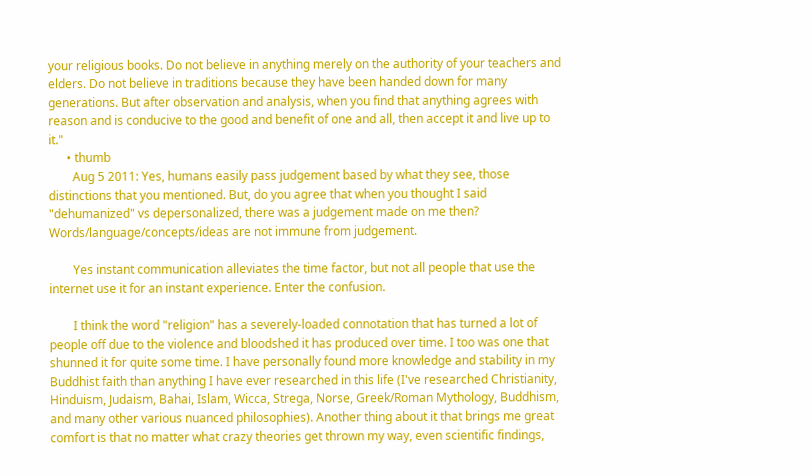your religious books. Do not believe in anything merely on the authority of your teachers and elders. Do not believe in traditions because they have been handed down for many generations. But after observation and analysis, when you find that anything agrees with reason and is conducive to the good and benefit of one and all, then accept it and live up to it."
      • thumb
        Aug 5 2011: Yes, humans easily pass judgement based by what they see, those distinctions that you mentioned. But, do you agree that when you thought I said "dehumanized" vs depersonalized, there was a judgement made on me then? Words/language/concepts/ideas are not immune from judgement.

        Yes instant communication alleviates the time factor, but not all people that use the internet use it for an instant experience. Enter the confusion.

        I think the word "religion" has a severely-loaded connotation that has turned a lot of people off due to the violence and bloodshed it has produced over time. I too was one that shunned it for quite some time. I have personally found more knowledge and stability in my Buddhist faith than anything I have ever researched in this life (I've researched Christianity, Hinduism, Judaism, Bahai, Islam, Wicca, Strega, Norse, Greek/Roman Mythology, Buddhism, and many other various nuanced philosophies). Another thing about it that brings me great comfort is that no matter what crazy theories get thrown my way, even scientific findings,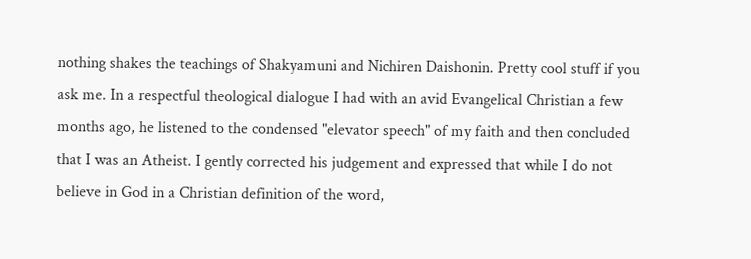nothing shakes the teachings of Shakyamuni and Nichiren Daishonin. Pretty cool stuff if you ask me. In a respectful theological dialogue I had with an avid Evangelical Christian a few months ago, he listened to the condensed "elevator speech" of my faith and then concluded that I was an Atheist. I gently corrected his judgement and expressed that while I do not believe in God in a Christian definition of the word,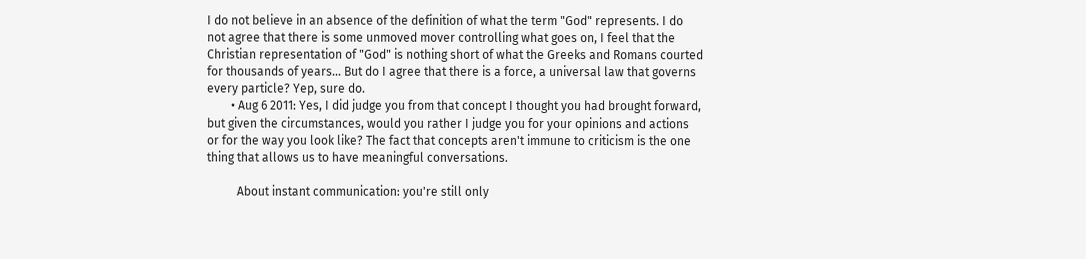I do not believe in an absence of the definition of what the term "God" represents. I do not agree that there is some unmoved mover controlling what goes on, I feel that the Christian representation of "God" is nothing short of what the Greeks and Romans courted for thousands of years... But do I agree that there is a force, a universal law that governs every particle? Yep, sure do.
        • Aug 6 2011: Yes, I did judge you from that concept I thought you had brought forward, but given the circumstances, would you rather I judge you for your opinions and actions or for the way you look like? The fact that concepts aren't immune to criticism is the one thing that allows us to have meaningful conversations.

          About instant communication: you're still only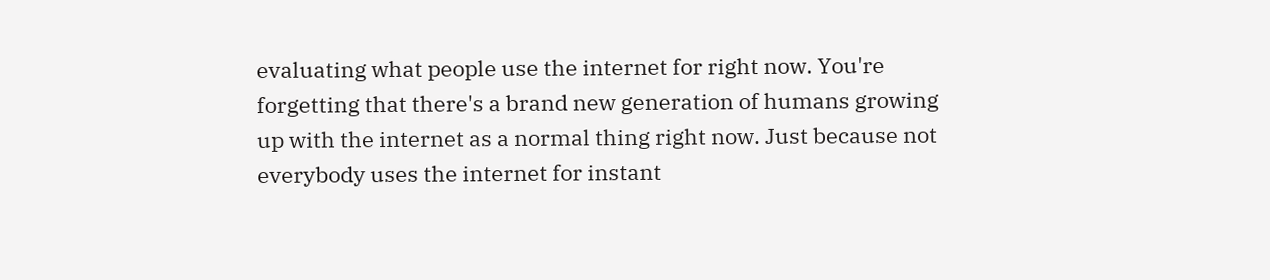evaluating what people use the internet for right now. You're forgetting that there's a brand new generation of humans growing up with the internet as a normal thing right now. Just because not everybody uses the internet for instant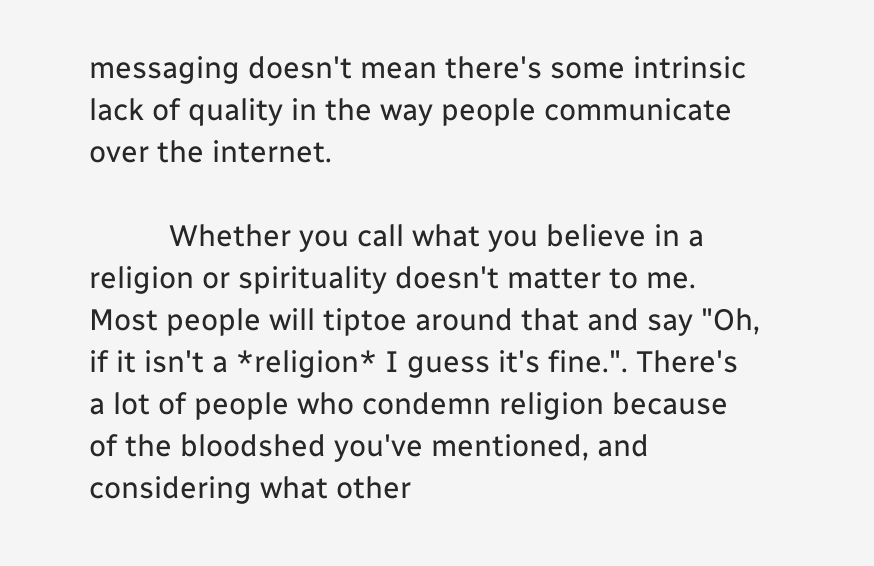messaging doesn't mean there's some intrinsic lack of quality in the way people communicate over the internet.

          Whether you call what you believe in a religion or spirituality doesn't matter to me. Most people will tiptoe around that and say "Oh, if it isn't a *religion* I guess it's fine.". There's a lot of people who condemn religion because of the bloodshed you've mentioned, and considering what other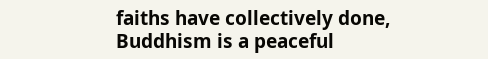faiths have collectively done, Buddhism is a peaceful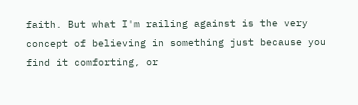faith. But what I'm railing against is the very concept of believing in something just because you find it comforting, or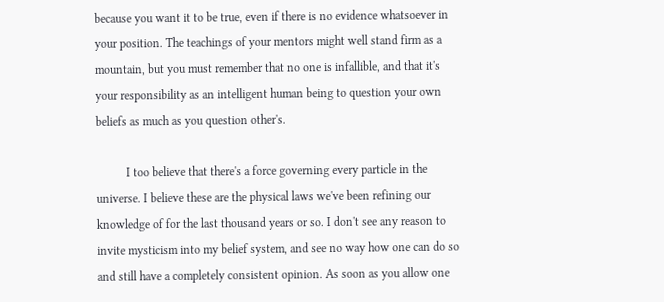because you want it to be true, even if there is no evidence whatsoever in your position. The teachings of your mentors might well stand firm as a mountain, but you must remember that no one is infallible, and that it's your responsibility as an intelligent human being to question your own beliefs as much as you question other's.

          I too believe that there's a force governing every particle in the universe. I believe these are the physical laws we've been refining our knowledge of for the last thousand years or so. I don't see any reason to invite mysticism into my belief system, and see no way how one can do so and still have a completely consistent opinion. As soon as you allow one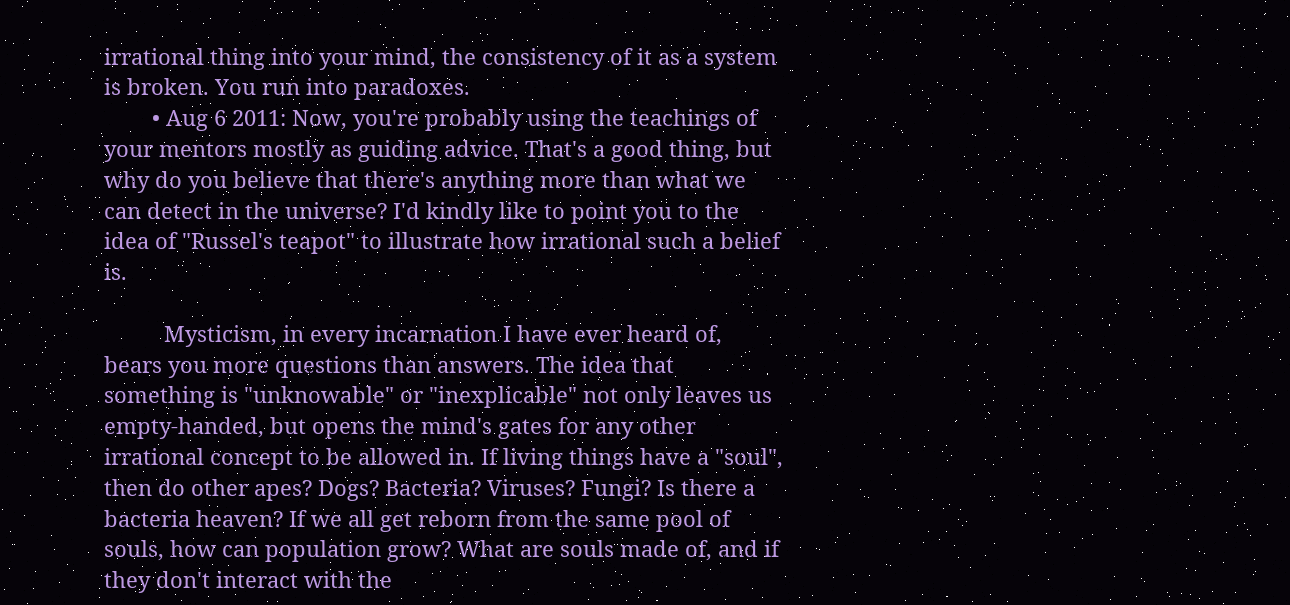irrational thing into your mind, the consistency of it as a system is broken. You run into paradoxes.
        • Aug 6 2011: Now, you're probably using the teachings of your mentors mostly as guiding advice. That's a good thing, but why do you believe that there's anything more than what we can detect in the universe? I'd kindly like to point you to the idea of "Russel's teapot" to illustrate how irrational such a belief is.

          Mysticism, in every incarnation I have ever heard of, bears you more questions than answers. The idea that something is "unknowable" or "inexplicable" not only leaves us empty-handed, but opens the mind's gates for any other irrational concept to be allowed in. If living things have a "soul", then do other apes? Dogs? Bacteria? Viruses? Fungi? Is there a bacteria heaven? If we all get reborn from the same pool of souls, how can population grow? What are souls made of, and if they don't interact with the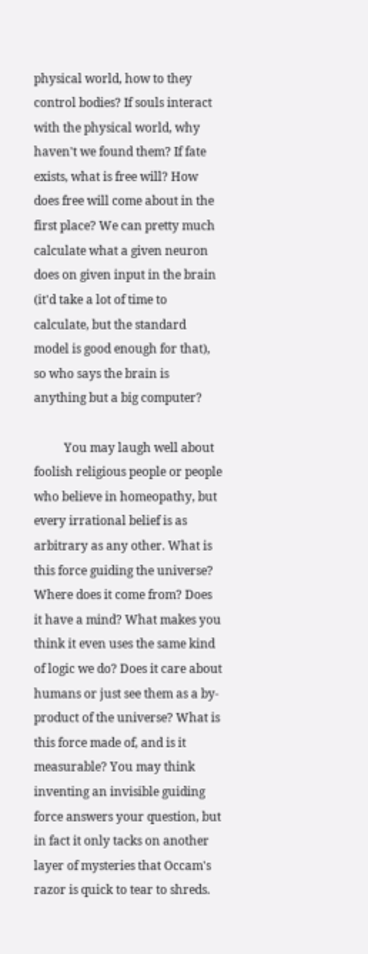physical world, how to they control bodies? If souls interact with the physical world, why haven't we found them? If fate exists, what is free will? How does free will come about in the first place? We can pretty much calculate what a given neuron does on given input in the brain (it'd take a lot of time to calculate, but the standard model is good enough for that), so who says the brain is anything but a big computer?

          You may laugh well about foolish religious people or people who believe in homeopathy, but every irrational belief is as arbitrary as any other. What is this force guiding the universe? Where does it come from? Does it have a mind? What makes you think it even uses the same kind of logic we do? Does it care about humans or just see them as a by-product of the universe? What is this force made of, and is it measurable? You may think inventing an invisible guiding force answers your question, but in fact it only tacks on another layer of mysteries that Occam's razor is quick to tear to shreds.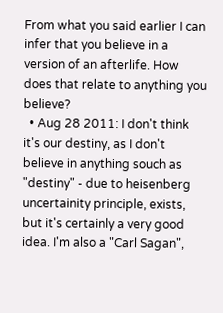From what you said earlier I can infer that you believe in a version of an afterlife. How does that relate to anything you believe?
  • Aug 28 2011: I don't think it's our destiny, as I don't believe in anything souch as "destiny" - due to heisenberg uncertainity principle, exists, but it's certainly a very good idea. I'm also a "Carl Sagan",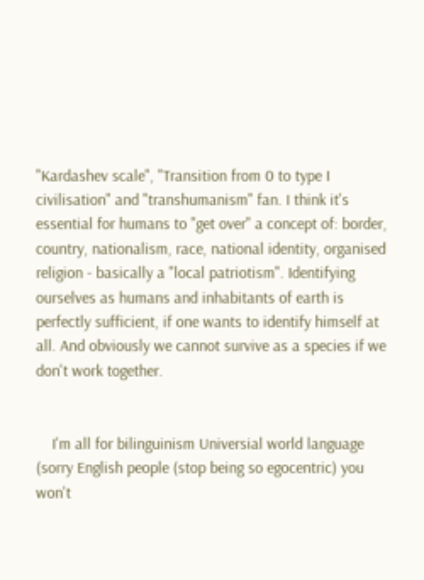"Kardashev scale", "Transition from 0 to type I civilisation" and "transhumanism" fan. I think it's essential for humans to "get over" a concept of: border, country, nationalism, race, national identity, organised religion - basically a "local patriotism". Identifying ourselves as humans and inhabitants of earth is perfectly sufficient, if one wants to identify himself at all. And obviously we cannot survive as a species if we don't work together.


    I'm all for bilinguinism Universial world language (sorry English people (stop being so egocentric) you won't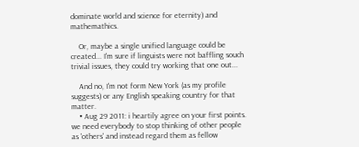dominate world and science for eternity) and mathemathics.

    Or, maybe a single unified language could be created... I'm sure if linguists were not baffling souch trivial issues, they could try working that one out...

    And no, I'm not form New York (as my profile suggests) or any English speaking country for that matter.
    • Aug 29 2011: i heartily agree on your first points. we need everybody to stop thinking of other people as 'others' and instead regard them as fellow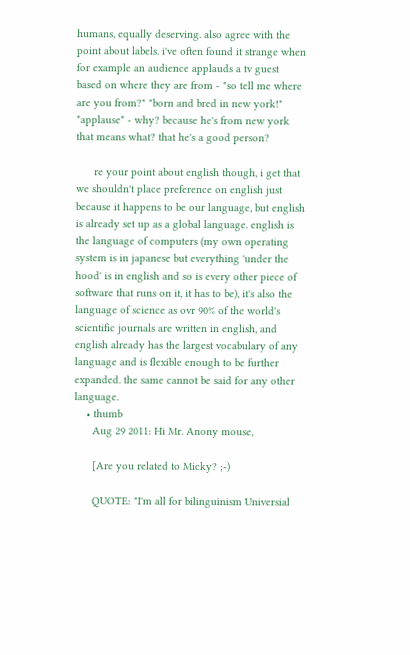humans, equally deserving. also agree with the point about labels. i've often found it strange when for example an audience applauds a tv guest based on where they are from - "so tell me where are you from?" "born and bred in new york!" *applause* - why? because he's from new york that means what? that he's a good person?

      re your point about english though, i get that we shouldn't place preference on english just because it happens to be our language, but english is already set up as a global language. english is the language of computers (my own operating system is in japanese but everything 'under the hood' is in english and so is every other piece of software that runs on it, it has to be), it's also the language of science as ovr 90% of the world's scientific journals are written in english, and english already has the largest vocabulary of any language and is flexible enough to be further expanded. the same cannot be said for any other language.
    • thumb
      Aug 29 2011: Hi Mr. Anony mouse,

      [Are you related to Micky? ;-)

      QUOTE: "I'm all for bilinguinism Universial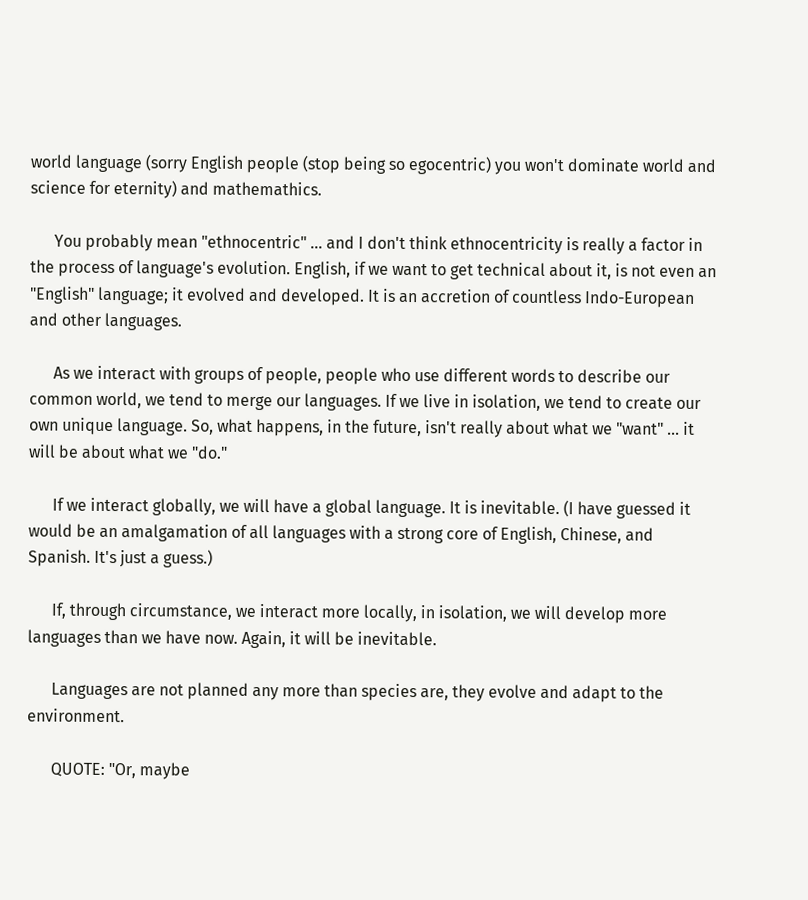world language (sorry English people (stop being so egocentric) you won't dominate world and science for eternity) and mathemathics.

      You probably mean "ethnocentric" ... and I don't think ethnocentricity is really a factor in the process of language's evolution. English, if we want to get technical about it, is not even an "English" language; it evolved and developed. It is an accretion of countless Indo-European and other languages.

      As we interact with groups of people, people who use different words to describe our common world, we tend to merge our languages. If we live in isolation, we tend to create our own unique language. So, what happens, in the future, isn't really about what we "want" ... it will be about what we "do."

      If we interact globally, we will have a global language. It is inevitable. (I have guessed it would be an amalgamation of all languages with a strong core of English, Chinese, and Spanish. It's just a guess.)

      If, through circumstance, we interact more locally, in isolation, we will develop more languages than we have now. Again, it will be inevitable.

      Languages are not planned any more than species are, they evolve and adapt to the environment.

      QUOTE: "Or, maybe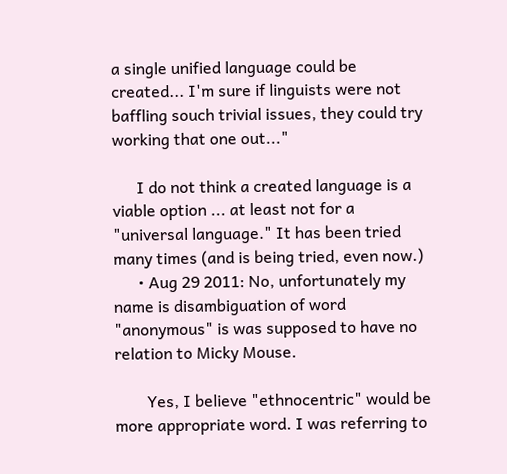a single unified language could be created... I'm sure if linguists were not baffling souch trivial issues, they could try working that one out..."

      I do not think a created language is a viable option ... at least not for a "universal language." It has been tried many times (and is being tried, even now.)
      • Aug 29 2011: No, unfortunately my name is disambiguation of word "anonymous" is was supposed to have no relation to Micky Mouse.

        Yes, I believe "ethnocentric" would be more appropriate word. I was referring to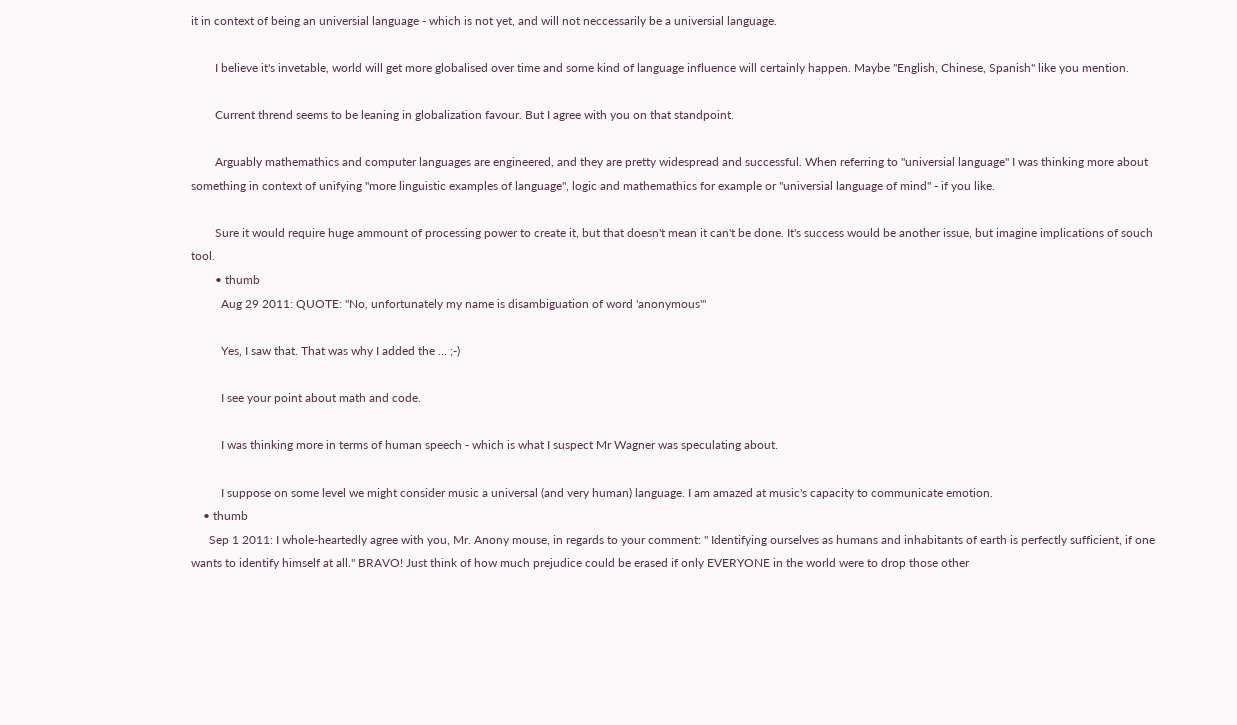it in context of being an universial language - which is not yet, and will not neccessarily be a universial language.

        I believe it's invetable, world will get more globalised over time and some kind of language influence will certainly happen. Maybe "English, Chinese, Spanish" like you mention.

        Current thrend seems to be leaning in globalization favour. But I agree with you on that standpoint.

        Arguably mathemathics and computer languages are engineered, and they are pretty widespread and successful. When referring to "universial language" I was thinking more about something in context of unifying "more linguistic examples of language", logic and mathemathics for example or "universial language of mind" - if you like.

        Sure it would require huge ammount of processing power to create it, but that doesn't mean it can't be done. It's success would be another issue, but imagine implications of souch tool.
        • thumb
          Aug 29 2011: QUOTE: "No, unfortunately my name is disambiguation of word 'anonymous'"

          Yes, I saw that. That was why I added the ... ;-)

          I see your point about math and code.

          I was thinking more in terms of human speech - which is what I suspect Mr Wagner was speculating about.

          I suppose on some level we might consider music a universal (and very human) language. I am amazed at music's capacity to communicate emotion.
    • thumb
      Sep 1 2011: I whole-heartedly agree with you, Mr. Anony mouse, in regards to your comment: " Identifying ourselves as humans and inhabitants of earth is perfectly sufficient, if one wants to identify himself at all." BRAVO! Just think of how much prejudice could be erased if only EVERYONE in the world were to drop those other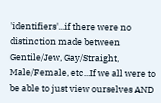'identifiers'...if there were no distinction made between Gentile/Jew, Gay/Straight, Male/Female, etc...If we all were to be able to just view ourselves AND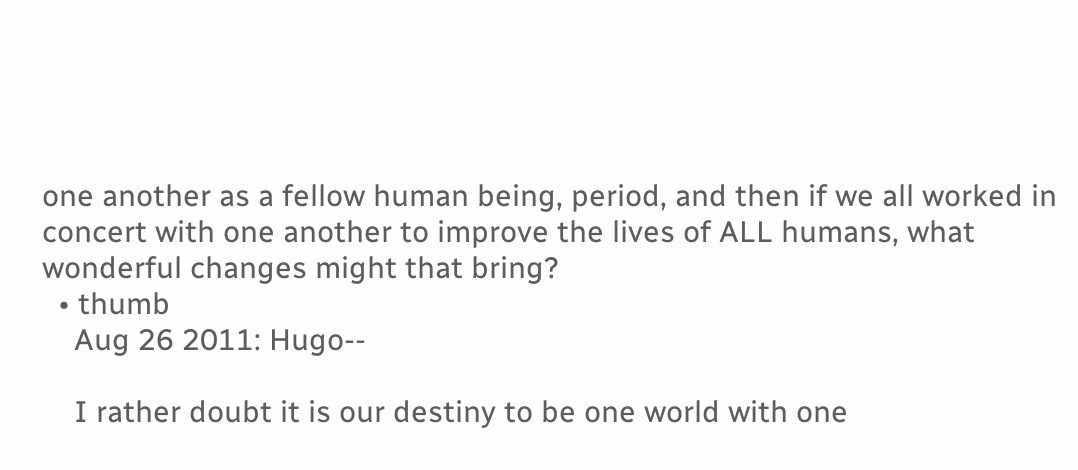one another as a fellow human being, period, and then if we all worked in concert with one another to improve the lives of ALL humans, what wonderful changes might that bring?
  • thumb
    Aug 26 2011: Hugo--

    I rather doubt it is our destiny to be one world with one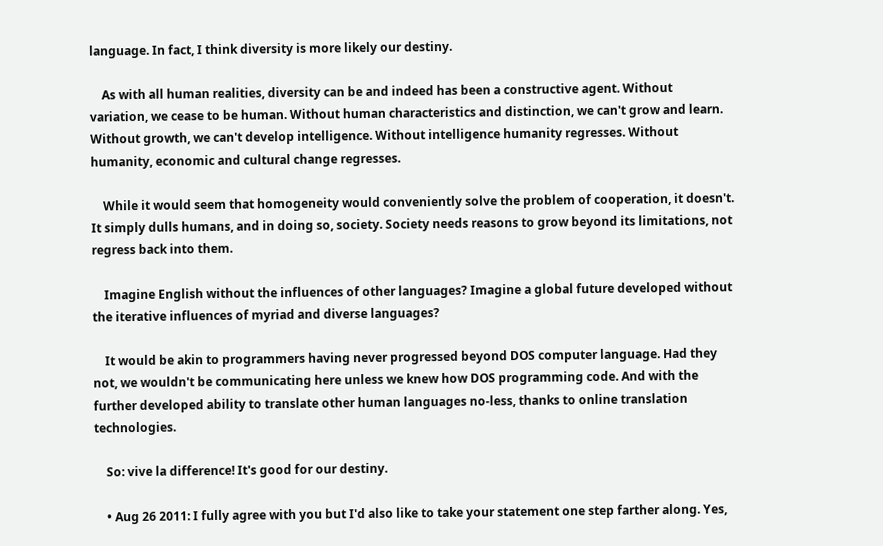language. In fact, I think diversity is more likely our destiny.

    As with all human realities, diversity can be and indeed has been a constructive agent. Without variation, we cease to be human. Without human characteristics and distinction, we can't grow and learn. Without growth, we can't develop intelligence. Without intelligence humanity regresses. Without humanity, economic and cultural change regresses.

    While it would seem that homogeneity would conveniently solve the problem of cooperation, it doesn't. It simply dulls humans, and in doing so, society. Society needs reasons to grow beyond its limitations, not regress back into them.

    Imagine English without the influences of other languages? Imagine a global future developed without the iterative influences of myriad and diverse languages?

    It would be akin to programmers having never progressed beyond DOS computer language. Had they not, we wouldn't be communicating here unless we knew how DOS programming code. And with the further developed ability to translate other human languages no-less, thanks to online translation technologies.

    So: vive la difference! It's good for our destiny.

    • Aug 26 2011: I fully agree with you but I'd also like to take your statement one step farther along. Yes,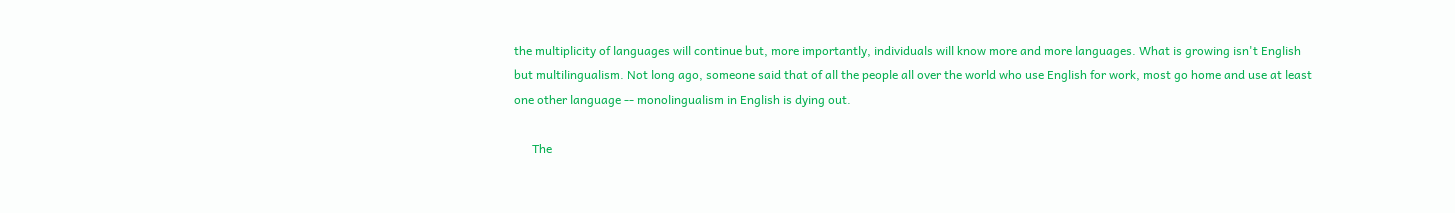the multiplicity of languages will continue but, more importantly, individuals will know more and more languages. What is growing isn't English but multilingualism. Not long ago, someone said that of all the people all over the world who use English for work, most go home and use at least one other language -- monolingualism in English is dying out.

      The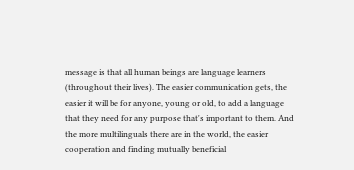message is that all human beings are language learners (throughout their lives). The easier communication gets, the easier it will be for anyone, young or old, to add a language that they need for any purpose that's important to them. And the more multilinguals there are in the world, the easier cooperation and finding mutually beneficial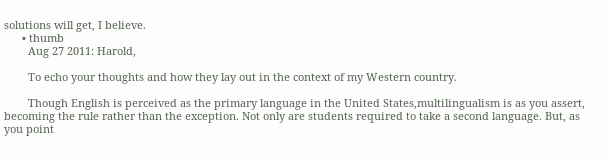solutions will get, I believe.
      • thumb
        Aug 27 2011: Harold,

        To echo your thoughts and how they lay out in the context of my Western country.

        Though English is perceived as the primary language in the United States,multilingualism is as you assert, becoming the rule rather than the exception. Not only are students required to take a second language. But, as you point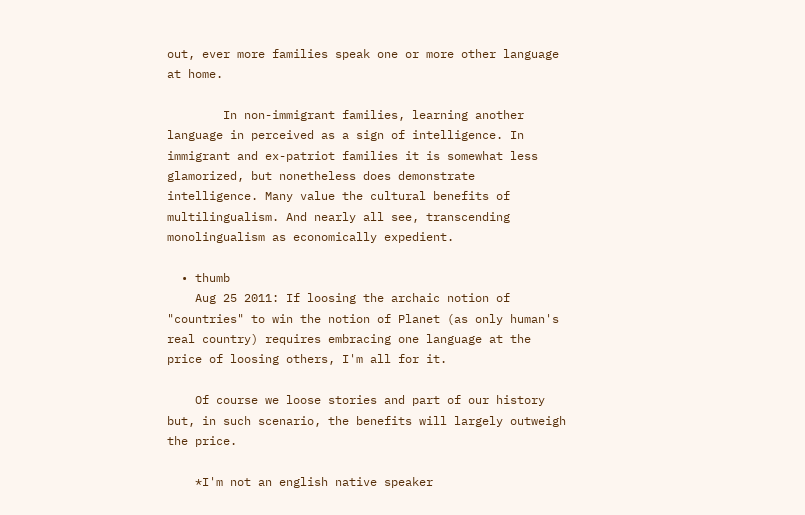out, ever more families speak one or more other language at home.

        In non-immigrant families, learning another language in perceived as a sign of intelligence. In immigrant and ex-patriot families it is somewhat less glamorized, but nonetheless does demonstrate intelligence. Many value the cultural benefits of multilingualism. And nearly all see, transcending monolingualism as economically expedient.

  • thumb
    Aug 25 2011: If loosing the archaic notion of "countries" to win the notion of Planet (as only human's real country) requires embracing one language at the price of loosing others, I'm all for it.

    Of course we loose stories and part of our history but, in such scenario, the benefits will largely outweigh the price.

    *I'm not an english native speaker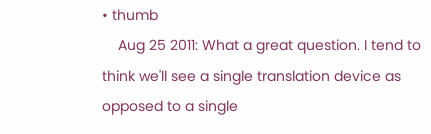• thumb
    Aug 25 2011: What a great question. I tend to think we'll see a single translation device as opposed to a single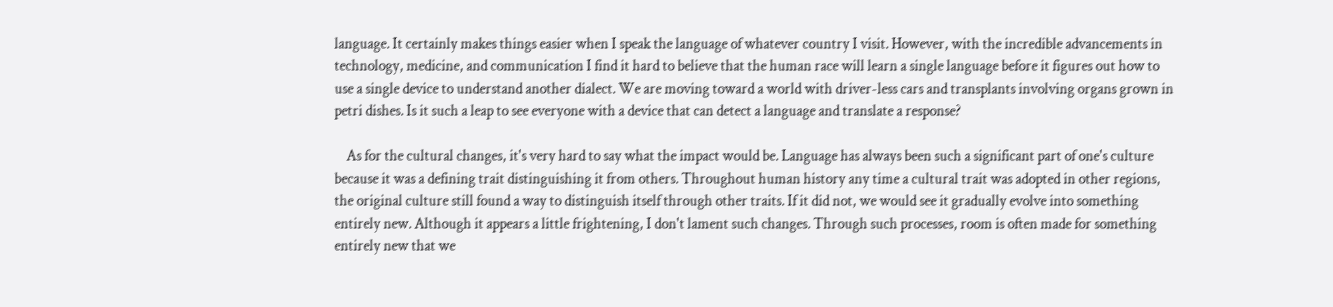language. It certainly makes things easier when I speak the language of whatever country I visit. However, with the incredible advancements in technology, medicine, and communication I find it hard to believe that the human race will learn a single language before it figures out how to use a single device to understand another dialect. We are moving toward a world with driver-less cars and transplants involving organs grown in petri dishes. Is it such a leap to see everyone with a device that can detect a language and translate a response?

    As for the cultural changes, it's very hard to say what the impact would be. Language has always been such a significant part of one's culture because it was a defining trait distinguishing it from others. Throughout human history any time a cultural trait was adopted in other regions, the original culture still found a way to distinguish itself through other traits. If it did not, we would see it gradually evolve into something entirely new. Although it appears a little frightening, I don't lament such changes. Through such processes, room is often made for something entirely new that we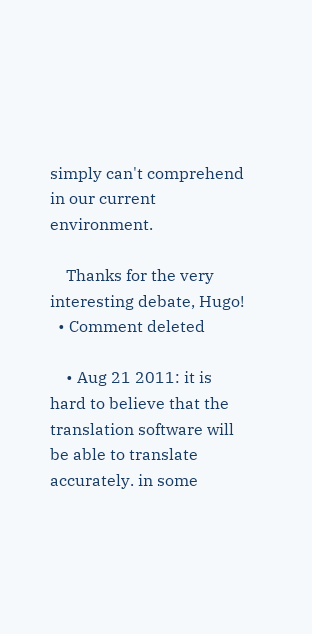simply can't comprehend in our current environment.

    Thanks for the very interesting debate, Hugo!
  • Comment deleted

    • Aug 21 2011: it is hard to believe that the translation software will be able to translate accurately. in some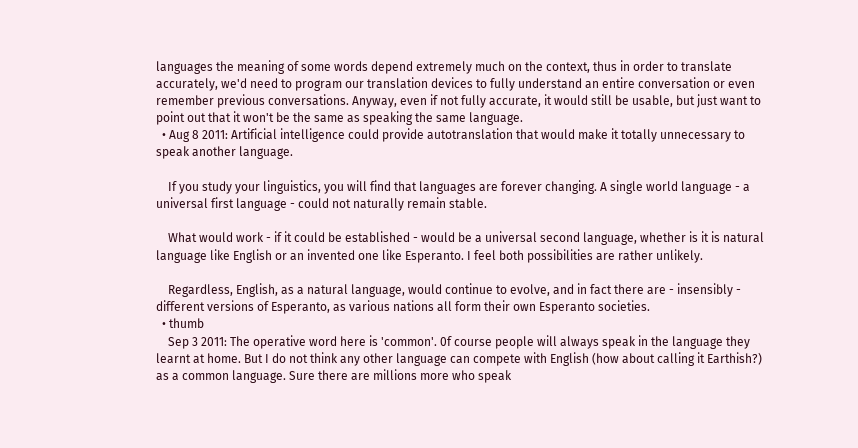languages the meaning of some words depend extremely much on the context, thus in order to translate accurately, we'd need to program our translation devices to fully understand an entire conversation or even remember previous conversations. Anyway, even if not fully accurate, it would still be usable, but just want to point out that it won't be the same as speaking the same language.
  • Aug 8 2011: Artificial intelligence could provide autotranslation that would make it totally unnecessary to speak another language.

    If you study your linguistics, you will find that languages are forever changing. A single world language - a universal first language - could not naturally remain stable.

    What would work - if it could be established - would be a universal second language, whether is it is natural language like English or an invented one like Esperanto. I feel both possibilities are rather unlikely.

    Regardless, English, as a natural language, would continue to evolve, and in fact there are - insensibly - different versions of Esperanto, as various nations all form their own Esperanto societies.
  • thumb
    Sep 3 2011: The operative word here is 'common'. 0f course people will always speak in the language they learnt at home. But I do not think any other language can compete with English (how about calling it Earthish?) as a common language. Sure there are millions more who speak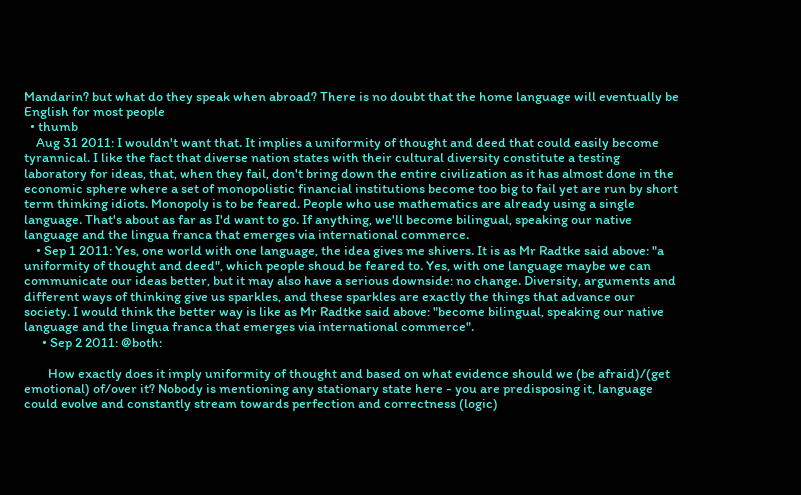Mandarin? but what do they speak when abroad? There is no doubt that the home language will eventually be English for most people
  • thumb
    Aug 31 2011: I wouldn't want that. It implies a uniformity of thought and deed that could easily become tyrannical. I like the fact that diverse nation states with their cultural diversity constitute a testing laboratory for ideas, that, when they fail, don't bring down the entire civilization as it has almost done in the economic sphere where a set of monopolistic financial institutions become too big to fail yet are run by short term thinking idiots. Monopoly is to be feared. People who use mathematics are already using a single language. That's about as far as I'd want to go. If anything, we'll become bilingual, speaking our native language and the lingua franca that emerges via international commerce.
    • Sep 1 2011: Yes, one world with one language, the idea gives me shivers. It is as Mr Radtke said above: "a uniformity of thought and deed", which people shoud be feared to. Yes, with one language maybe we can communicate our ideas better, but it may also have a serious downside: no change. Diversity, arguments and different ways of thinking give us sparkles, and these sparkles are exactly the things that advance our society. I would think the better way is like as Mr Radtke said above: "become bilingual, speaking our native language and the lingua franca that emerges via international commerce".
      • Sep 2 2011: @both:

        How exactly does it imply uniformity of thought and based on what evidence should we (be afraid)/(get emotional) of/over it? Nobody is mentioning any stationary state here - you are predisposing it, language could evolve and constantly stream towards perfection and correctness (logic)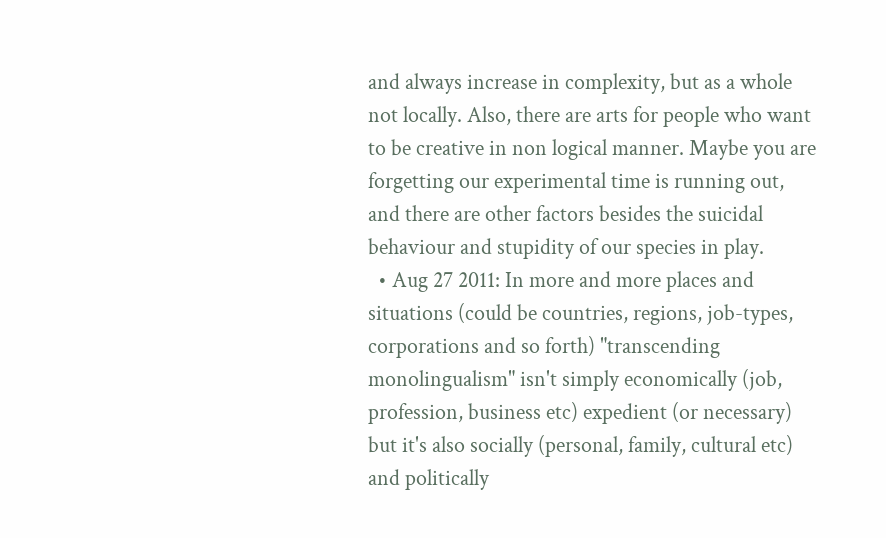and always increase in complexity, but as a whole not locally. Also, there are arts for people who want to be creative in non logical manner. Maybe you are forgetting our experimental time is running out, and there are other factors besides the suicidal behaviour and stupidity of our species in play.
  • Aug 27 2011: In more and more places and situations (could be countries, regions, job-types, corporations and so forth) "transcending monolingualism" isn't simply economically (job, profession, business etc) expedient (or necessary) but it's also socially (personal, family, cultural etc) and politically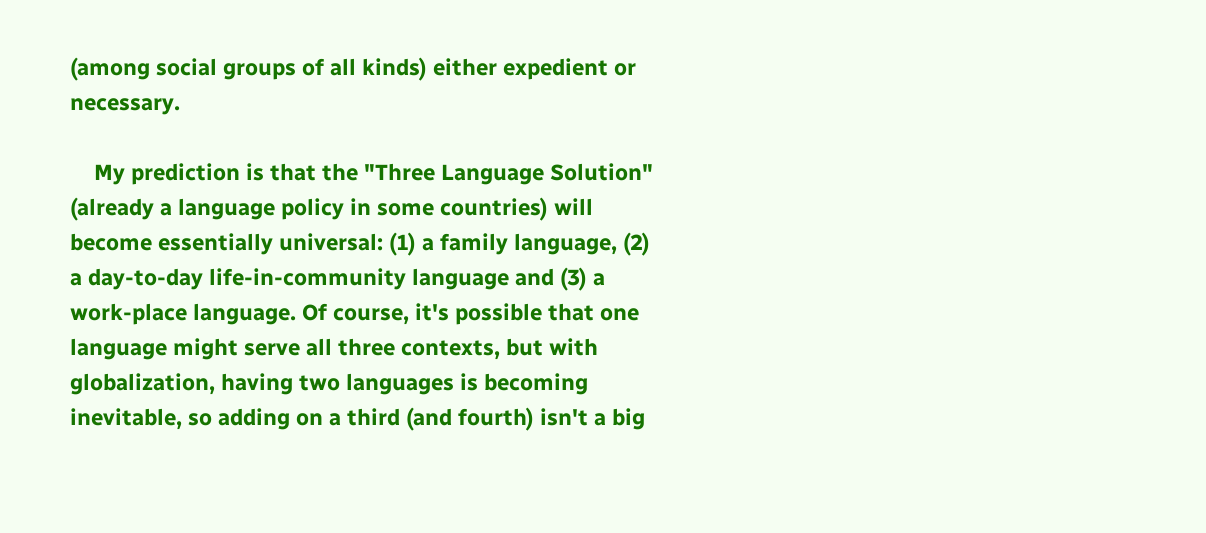(among social groups of all kinds) either expedient or necessary.

    My prediction is that the "Three Language Solution" (already a language policy in some countries) will become essentially universal: (1) a family language, (2) a day-to-day life-in-community language and (3) a work-place language. Of course, it's possible that one language might serve all three contexts, but with globalization, having two languages is becoming inevitable, so adding on a third (and fourth) isn't a big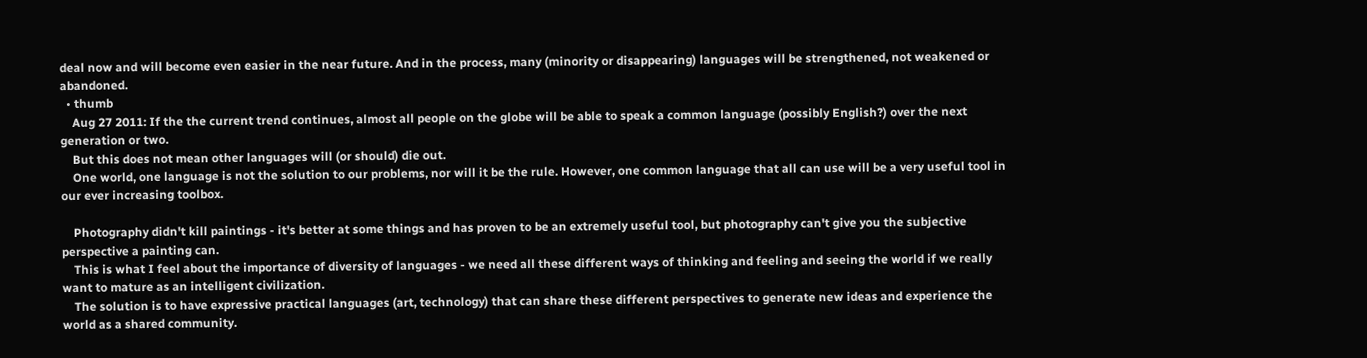deal now and will become even easier in the near future. And in the process, many (minority or disappearing) languages will be strengthened, not weakened or abandoned.
  • thumb
    Aug 27 2011: If the the current trend continues, almost all people on the globe will be able to speak a common language (possibly English?) over the next generation or two.
    But this does not mean other languages will (or should) die out.
    One world, one language is not the solution to our problems, nor will it be the rule. However, one common language that all can use will be a very useful tool in our ever increasing toolbox.

    Photography didn't kill paintings - it's better at some things and has proven to be an extremely useful tool, but photography can't give you the subjective perspective a painting can.
    This is what I feel about the importance of diversity of languages - we need all these different ways of thinking and feeling and seeing the world if we really want to mature as an intelligent civilization.
    The solution is to have expressive practical languages (art, technology) that can share these different perspectives to generate new ideas and experience the world as a shared community.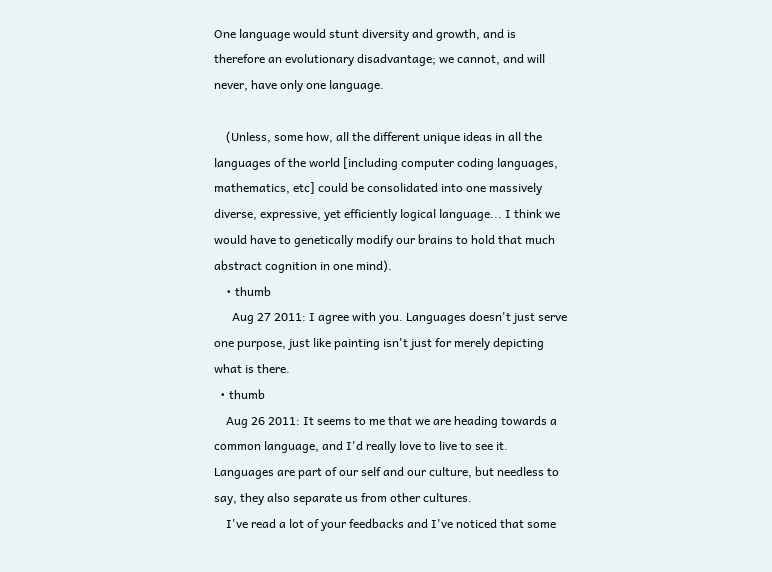One language would stunt diversity and growth, and is therefore an evolutionary disadvantage; we cannot, and will never, have only one language.

    (Unless, some how, all the different unique ideas in all the languages of the world [including computer coding languages, mathematics, etc] could be consolidated into one massively diverse, expressive, yet efficiently logical language... I think we would have to genetically modify our brains to hold that much abstract cognition in one mind).
    • thumb
      Aug 27 2011: I agree with you. Languages doesn't just serve one purpose, just like painting isn't just for merely depicting what is there.
  • thumb
    Aug 26 2011: It seems to me that we are heading towards a common language, and I'd really love to live to see it. Languages are part of our self and our culture, but needless to say, they also separate us from other cultures.
    I've read a lot of your feedbacks and I've noticed that some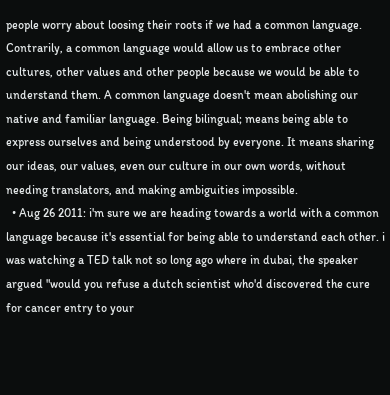people worry about loosing their roots if we had a common language. Contrarily, a common language would allow us to embrace other cultures, other values and other people because we would be able to understand them. A common language doesn't mean abolishing our native and familiar language. Being bilingual; means being able to express ourselves and being understood by everyone. It means sharing our ideas, our values, even our culture in our own words, without needing translators, and making ambiguities impossible.
  • Aug 26 2011: i'm sure we are heading towards a world with a common language because it's essential for being able to understand each other. i was watching a TED talk not so long ago where in dubai, the speaker argued "would you refuse a dutch scientist who'd discovered the cure for cancer entry to your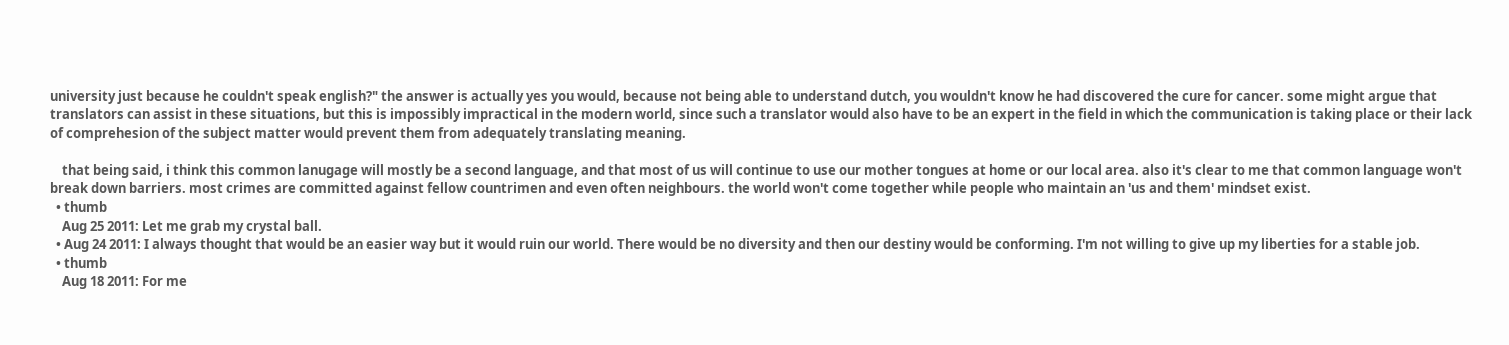university just because he couldn't speak english?" the answer is actually yes you would, because not being able to understand dutch, you wouldn't know he had discovered the cure for cancer. some might argue that translators can assist in these situations, but this is impossibly impractical in the modern world, since such a translator would also have to be an expert in the field in which the communication is taking place or their lack of comprehesion of the subject matter would prevent them from adequately translating meaning.

    that being said, i think this common lanugage will mostly be a second language, and that most of us will continue to use our mother tongues at home or our local area. also it's clear to me that common language won't break down barriers. most crimes are committed against fellow countrimen and even often neighbours. the world won't come together while people who maintain an 'us and them' mindset exist.
  • thumb
    Aug 25 2011: Let me grab my crystal ball.
  • Aug 24 2011: I always thought that would be an easier way but it would ruin our world. There would be no diversity and then our destiny would be conforming. I'm not willing to give up my liberties for a stable job.
  • thumb
    Aug 18 2011: For me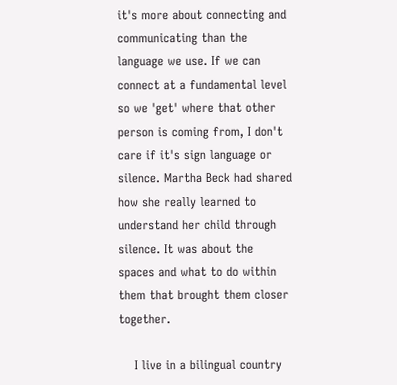it's more about connecting and communicating than the language we use. If we can connect at a fundamental level so we 'get' where that other person is coming from, I don't care if it's sign language or silence. Martha Beck had shared how she really learned to understand her child through silence. It was about the spaces and what to do within them that brought them closer together.

    I live in a bilingual country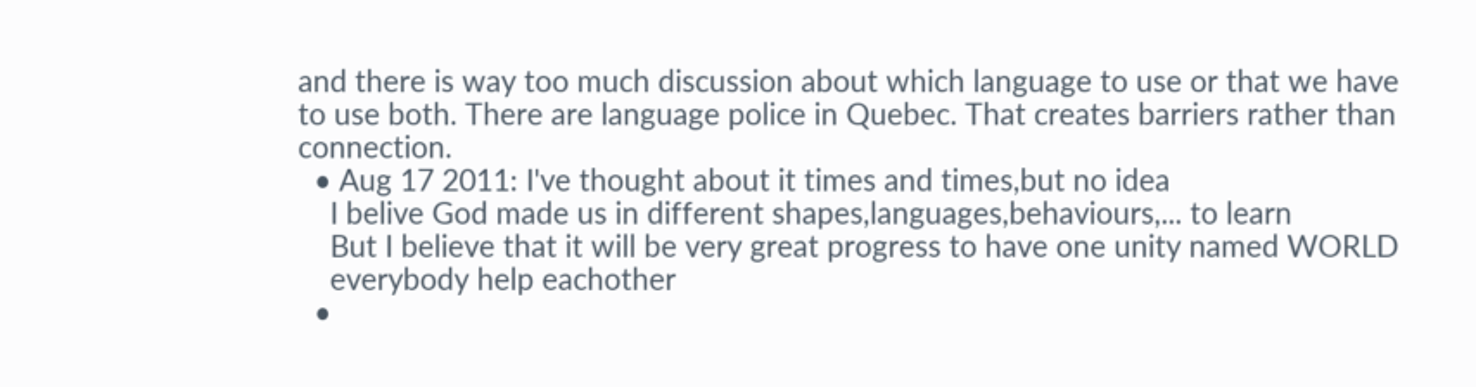and there is way too much discussion about which language to use or that we have to use both. There are language police in Quebec. That creates barriers rather than connection.
  • Aug 17 2011: I've thought about it times and times,but no idea
    I belive God made us in different shapes,languages,behaviours,... to learn
    But I believe that it will be very great progress to have one unity named WORLD
    everybody help eachother
  •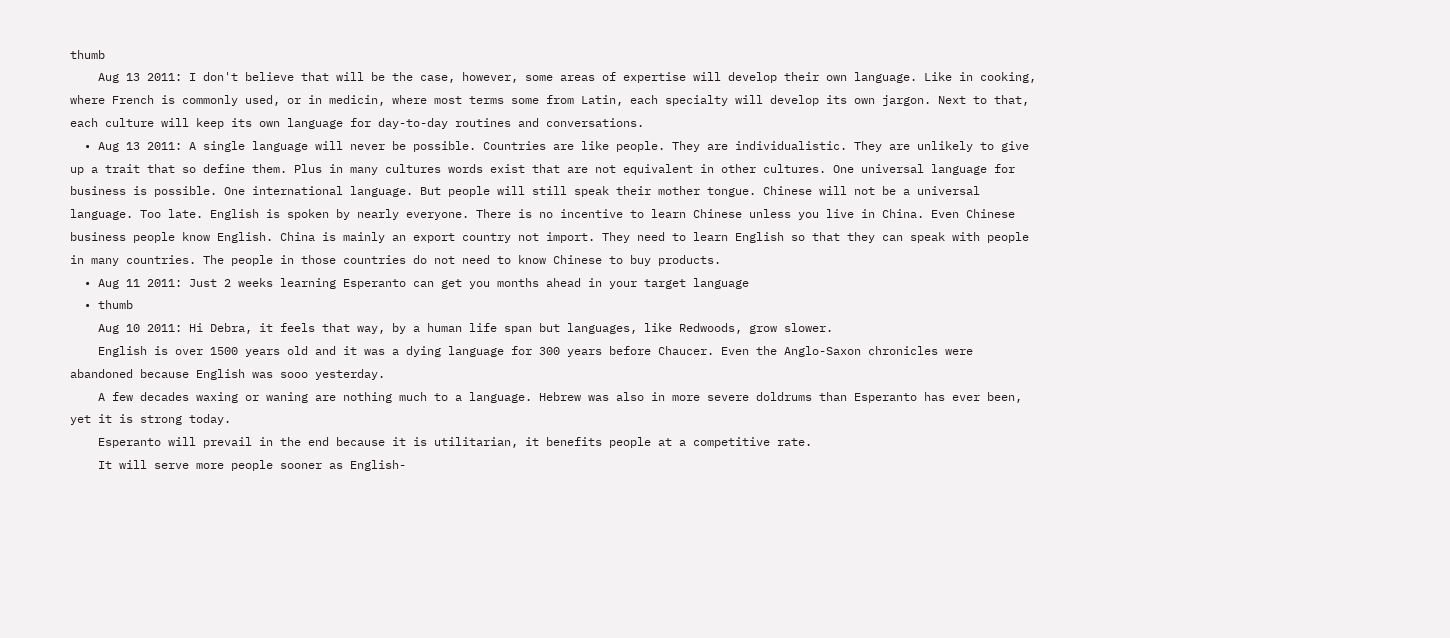thumb
    Aug 13 2011: I don't believe that will be the case, however, some areas of expertise will develop their own language. Like in cooking, where French is commonly used, or in medicin, where most terms some from Latin, each specialty will develop its own jargon. Next to that, each culture will keep its own language for day-to-day routines and conversations.
  • Aug 13 2011: A single language will never be possible. Countries are like people. They are individualistic. They are unlikely to give up a trait that so define them. Plus in many cultures words exist that are not equivalent in other cultures. One universal language for business is possible. One international language. But people will still speak their mother tongue. Chinese will not be a universal language. Too late. English is spoken by nearly everyone. There is no incentive to learn Chinese unless you live in China. Even Chinese business people know English. China is mainly an export country not import. They need to learn English so that they can speak with people in many countries. The people in those countries do not need to know Chinese to buy products.
  • Aug 11 2011: Just 2 weeks learning Esperanto can get you months ahead in your target language
  • thumb
    Aug 10 2011: Hi Debra, it feels that way, by a human life span but languages, like Redwoods, grow slower.
    English is over 1500 years old and it was a dying language for 300 years before Chaucer. Even the Anglo-Saxon chronicles were abandoned because English was sooo yesterday.
    A few decades waxing or waning are nothing much to a language. Hebrew was also in more severe doldrums than Esperanto has ever been, yet it is strong today.
    Esperanto will prevail in the end because it is utilitarian, it benefits people at a competitive rate.
    It will serve more people sooner as English-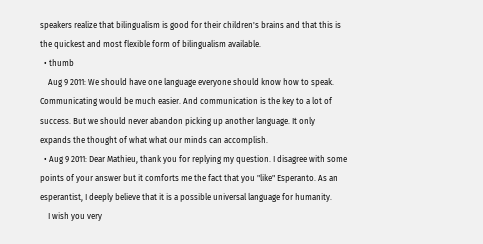speakers realize that bilingualism is good for their children's brains and that this is the quickest and most flexible form of bilingualism available.
  • thumb
    Aug 9 2011: We should have one language everyone should know how to speak. Communicating would be much easier. And communication is the key to a lot of success. But we should never abandon picking up another language. It only expands the thought of what what our minds can accomplish.
  • Aug 9 2011: Dear Mathieu, thank you for replying my question. I disagree with some points of your answer but it comforts me the fact that you "like" Esperanto. As an esperantist, I deeply believe that it is a possible universal language for humanity.
    I wish you very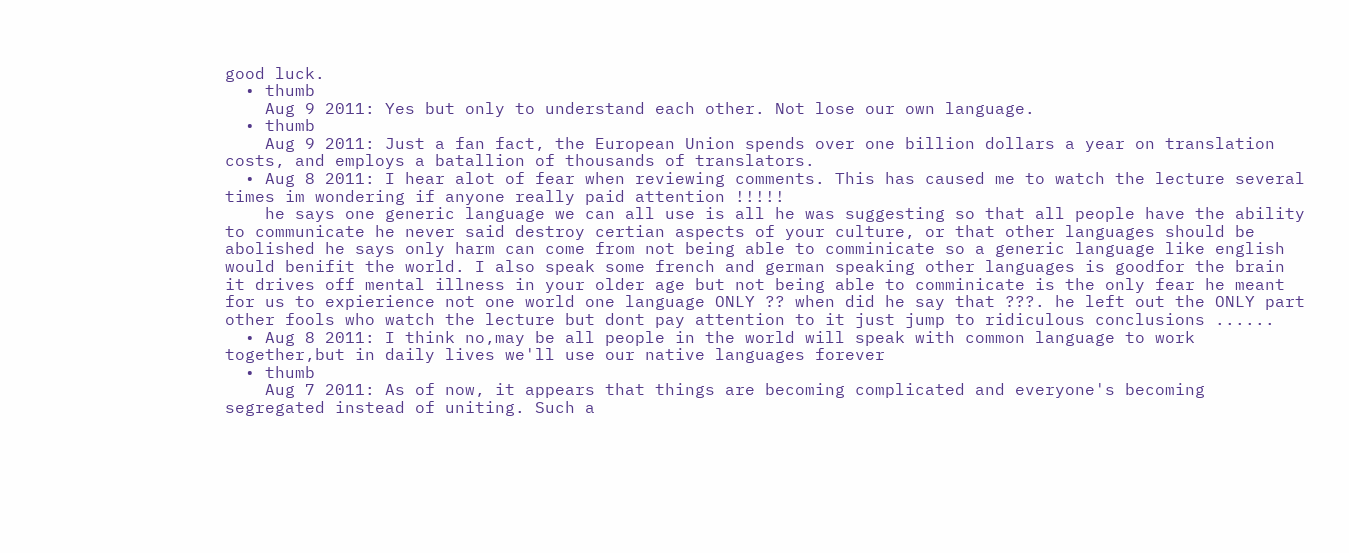good luck.
  • thumb
    Aug 9 2011: Yes but only to understand each other. Not lose our own language.
  • thumb
    Aug 9 2011: Just a fan fact, the European Union spends over one billion dollars a year on translation costs, and employs a batallion of thousands of translators.
  • Aug 8 2011: I hear alot of fear when reviewing comments. This has caused me to watch the lecture several times im wondering if anyone really paid attention !!!!!
    he says one generic language we can all use is all he was suggesting so that all people have the ability to communicate he never said destroy certian aspects of your culture, or that other languages should be abolished he says only harm can come from not being able to comminicate so a generic language like english would benifit the world. I also speak some french and german speaking other languages is goodfor the brain it drives off mental illness in your older age but not being able to comminicate is the only fear he meant for us to expierience not one world one language ONLY ?? when did he say that ???. he left out the ONLY part other fools who watch the lecture but dont pay attention to it just jump to ridiculous conclusions ......
  • Aug 8 2011: I think no,may be all people in the world will speak with common language to work together,but in daily lives we'll use our native languages forever
  • thumb
    Aug 7 2011: As of now, it appears that things are becoming complicated and everyone's becoming segregated instead of uniting. Such a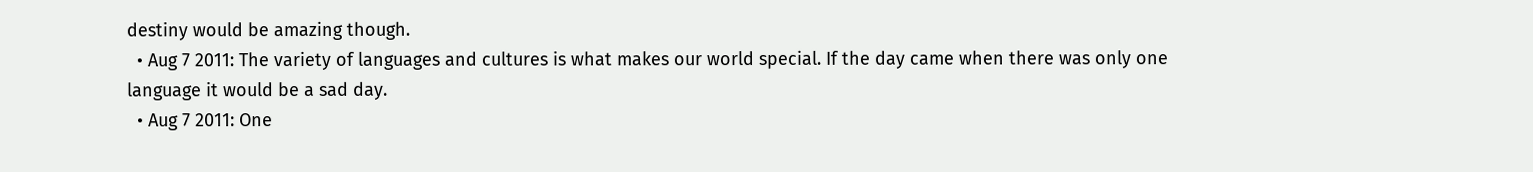destiny would be amazing though.
  • Aug 7 2011: The variety of languages and cultures is what makes our world special. If the day came when there was only one language it would be a sad day.
  • Aug 7 2011: One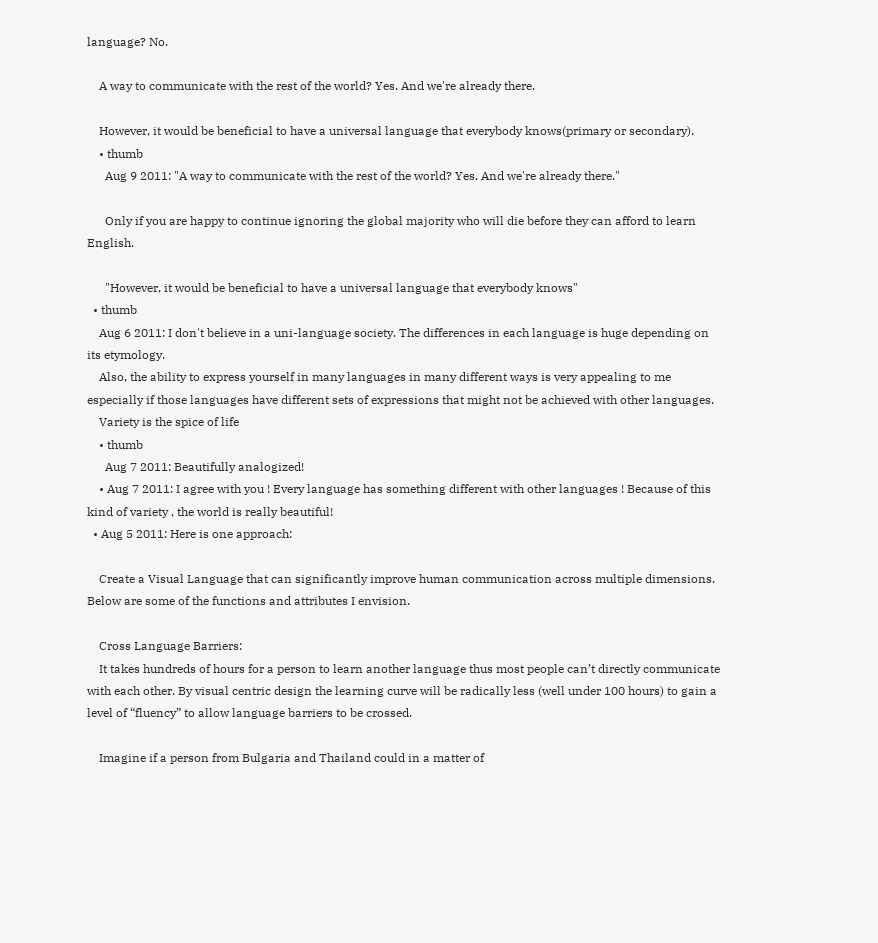language? No.

    A way to communicate with the rest of the world? Yes. And we're already there.

    However, it would be beneficial to have a universal language that everybody knows(primary or secondary).
    • thumb
      Aug 9 2011: "A way to communicate with the rest of the world? Yes. And we're already there."

      Only if you are happy to continue ignoring the global majority who will die before they can afford to learn English.

      "However, it would be beneficial to have a universal language that everybody knows"
  • thumb
    Aug 6 2011: I don't believe in a uni-language society. The differences in each language is huge depending on its etymology.
    Also, the ability to express yourself in many languages in many different ways is very appealing to me especially if those languages have different sets of expressions that might not be achieved with other languages.
    Variety is the spice of life
    • thumb
      Aug 7 2011: Beautifully analogized!
    • Aug 7 2011: I agree with you ! Every language has something different with other languages ! Because of this kind of variety , the world is really beautiful!
  • Aug 5 2011: Here is one approach:

    Create a Visual Language that can significantly improve human communication across multiple dimensions. Below are some of the functions and attributes I envision.

    Cross Language Barriers:
    It takes hundreds of hours for a person to learn another language thus most people can’t directly communicate with each other. By visual centric design the learning curve will be radically less (well under 100 hours) to gain a level of “fluency” to allow language barriers to be crossed.

    Imagine if a person from Bulgaria and Thailand could in a matter of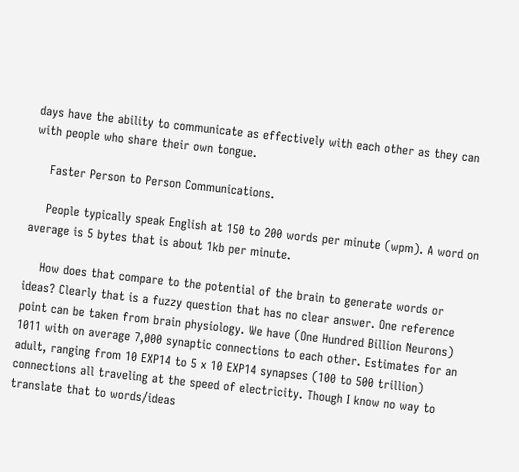days have the ability to communicate as effectively with each other as they can with people who share their own tongue.

    Faster Person to Person Communications.

    People typically speak English at 150 to 200 words per minute (wpm). A word on average is 5 bytes that is about 1kb per minute.

    How does that compare to the potential of the brain to generate words or ideas? Clearly that is a fuzzy question that has no clear answer. One reference point can be taken from brain physiology. We have (One Hundred Billion Neurons) 1011 with on average 7,000 synaptic connections to each other. Estimates for an adult, ranging from 10 EXP14 to 5 x 10 EXP14 synapses (100 to 500 trillion) connections all traveling at the speed of electricity. Though I know no way to translate that to words/ideas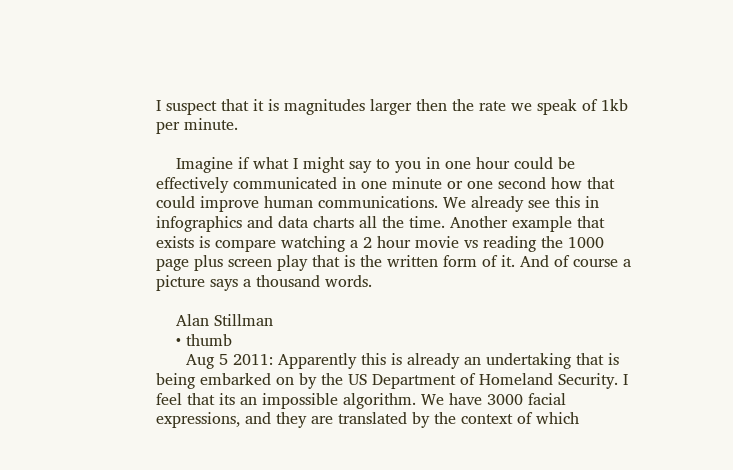I suspect that it is magnitudes larger then the rate we speak of 1kb per minute.

    Imagine if what I might say to you in one hour could be effectively communicated in one minute or one second how that could improve human communications. We already see this in infographics and data charts all the time. Another example that exists is compare watching a 2 hour movie vs reading the 1000 page plus screen play that is the written form of it. And of course a picture says a thousand words.

    Alan Stillman
    • thumb
      Aug 5 2011: Apparently this is already an undertaking that is being embarked on by the US Department of Homeland Security. I feel that its an impossible algorithm. We have 3000 facial expressions, and they are translated by the context of which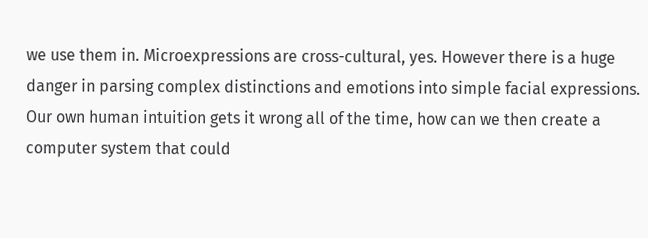we use them in. Microexpressions are cross-cultural, yes. However there is a huge danger in parsing complex distinctions and emotions into simple facial expressions. Our own human intuition gets it wrong all of the time, how can we then create a computer system that could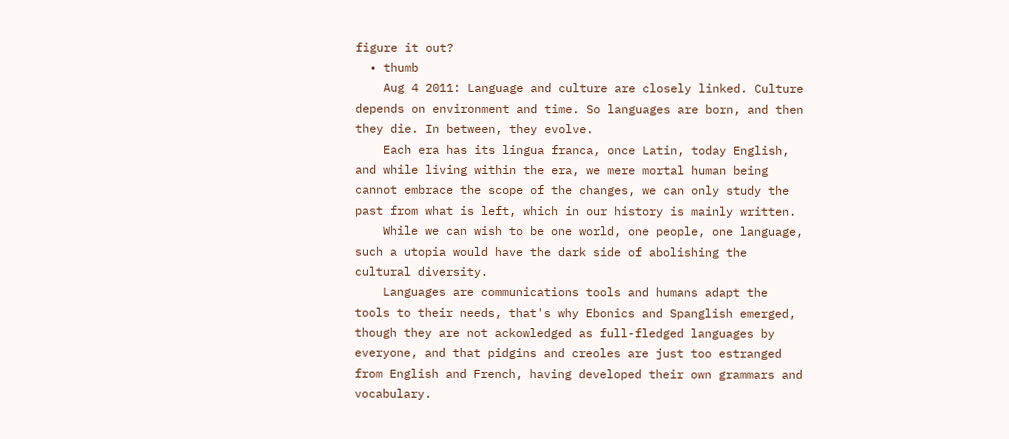figure it out?
  • thumb
    Aug 4 2011: Language and culture are closely linked. Culture depends on environment and time. So languages are born, and then they die. In between, they evolve.
    Each era has its lingua franca, once Latin, today English, and while living within the era, we mere mortal human being cannot embrace the scope of the changes, we can only study the past from what is left, which in our history is mainly written.
    While we can wish to be one world, one people, one language, such a utopia would have the dark side of abolishing the cultural diversity.
    Languages are communications tools and humans adapt the tools to their needs, that's why Ebonics and Spanglish emerged, though they are not ackowledged as full-fledged languages by everyone, and that pidgins and creoles are just too estranged from English and French, having developed their own grammars and vocabulary.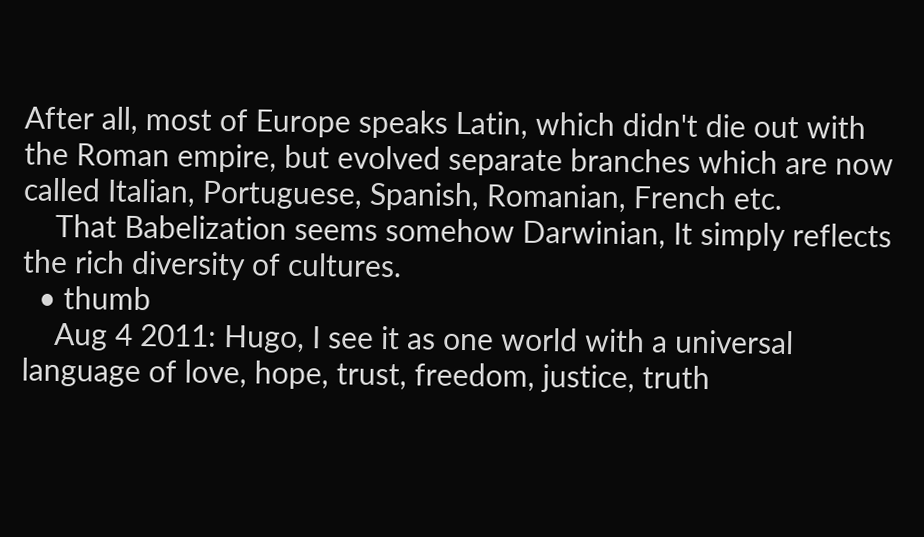After all, most of Europe speaks Latin, which didn't die out with the Roman empire, but evolved separate branches which are now called Italian, Portuguese, Spanish, Romanian, French etc.
    That Babelization seems somehow Darwinian, It simply reflects the rich diversity of cultures.
  • thumb
    Aug 4 2011: Hugo, I see it as one world with a universal language of love, hope, trust, freedom, justice, truth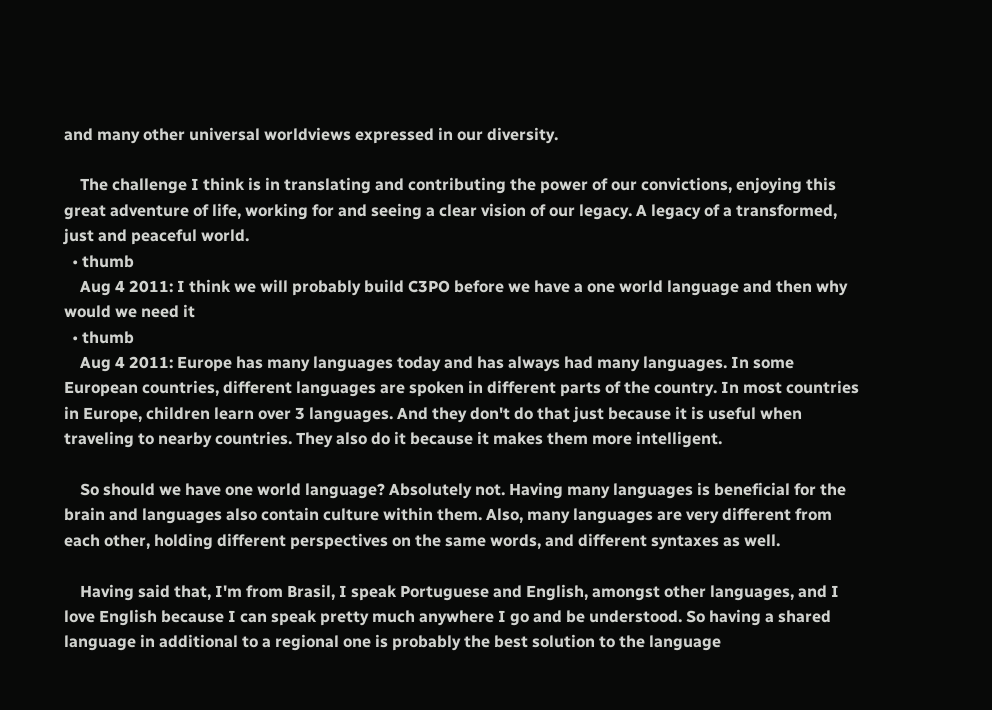and many other universal worldviews expressed in our diversity.

    The challenge I think is in translating and contributing the power of our convictions, enjoying this great adventure of life, working for and seeing a clear vision of our legacy. A legacy of a transformed, just and peaceful world.
  • thumb
    Aug 4 2011: I think we will probably build C3PO before we have a one world language and then why would we need it
  • thumb
    Aug 4 2011: Europe has many languages today and has always had many languages. In some European countries, different languages are spoken in different parts of the country. In most countries in Europe, children learn over 3 languages. And they don't do that just because it is useful when traveling to nearby countries. They also do it because it makes them more intelligent.

    So should we have one world language? Absolutely not. Having many languages is beneficial for the brain and languages also contain culture within them. Also, many languages are very different from each other, holding different perspectives on the same words, and different syntaxes as well.

    Having said that, I'm from Brasil, I speak Portuguese and English, amongst other languages, and I love English because I can speak pretty much anywhere I go and be understood. So having a shared language in additional to a regional one is probably the best solution to the language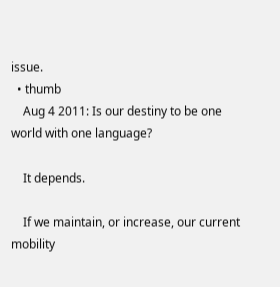issue.
  • thumb
    Aug 4 2011: Is our destiny to be one world with one language?

    It depends.

    If we maintain, or increase, our current mobility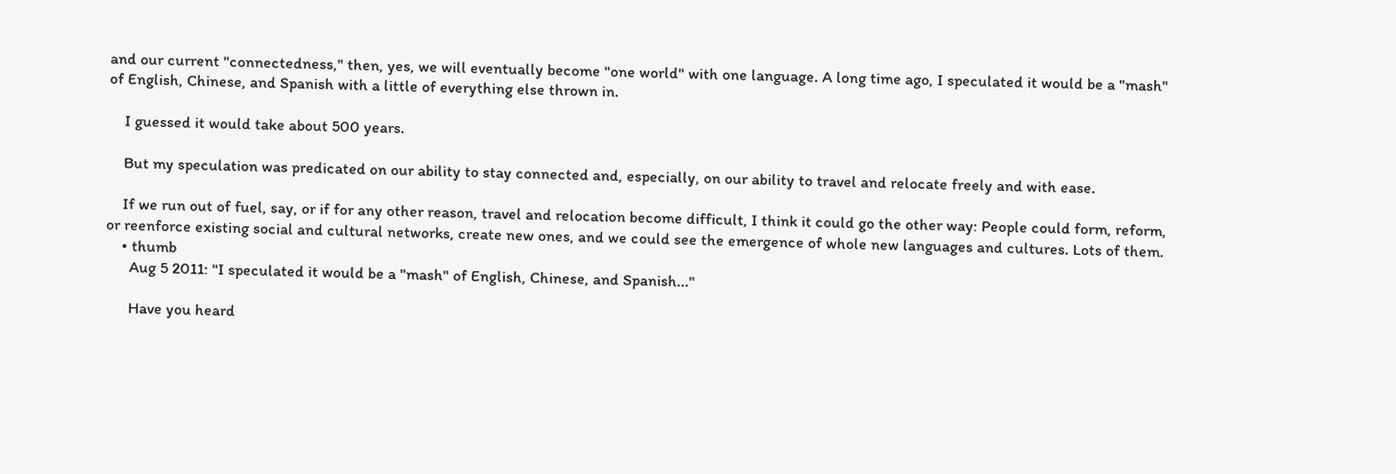and our current "connectedness," then, yes, we will eventually become "one world" with one language. A long time ago, I speculated it would be a "mash" of English, Chinese, and Spanish with a little of everything else thrown in.

    I guessed it would take about 500 years.

    But my speculation was predicated on our ability to stay connected and, especially, on our ability to travel and relocate freely and with ease.

    If we run out of fuel, say, or if for any other reason, travel and relocation become difficult, I think it could go the other way: People could form, reform, or reenforce existing social and cultural networks, create new ones, and we could see the emergence of whole new languages and cultures. Lots of them.
    • thumb
      Aug 5 2011: "I speculated it would be a "mash" of English, Chinese, and Spanish..."

      Have you heard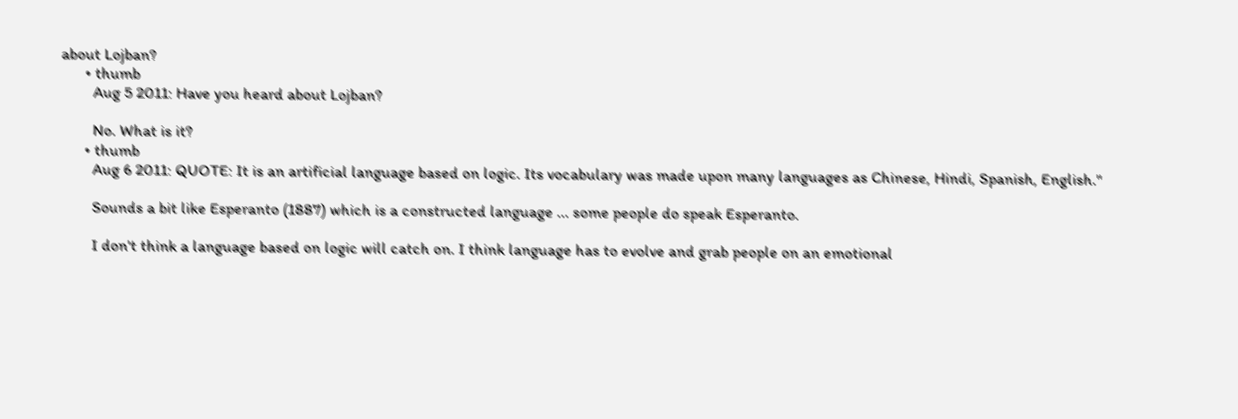about Lojban?
      • thumb
        Aug 5 2011: Have you heard about Lojban?

        No. What is it?
      • thumb
        Aug 6 2011: QUOTE: It is an artificial language based on logic. Its vocabulary was made upon many languages as Chinese, Hindi, Spanish, English."

        Sounds a bit like Esperanto (1887) which is a constructed language ... some people do speak Esperanto.

        I don't think a language based on logic will catch on. I think language has to evolve and grab people on an emotional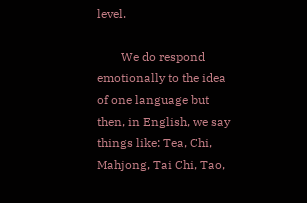level.

        We do respond emotionally to the idea of one language but then, in English, we say things like: Tea, Chi, Mahjong, Tai Chi, Tao,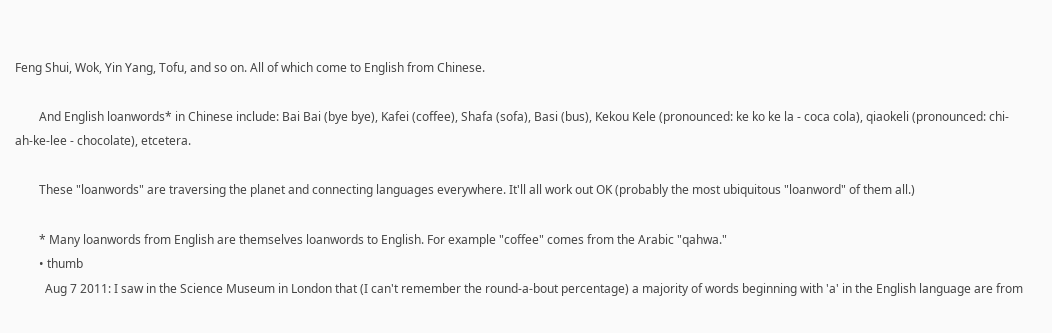Feng Shui, Wok, Yin Yang, Tofu, and so on. All of which come to English from Chinese.

        And English loanwords* in Chinese include: Bai Bai (bye bye), Kafei (coffee), Shafa (sofa), Basi (bus), Kekou Kele (pronounced: ke ko ke la - coca cola), qiaokeli (pronounced: chi-ah-ke-lee - chocolate), etcetera.

        These "loanwords" are traversing the planet and connecting languages everywhere. It'll all work out OK (probably the most ubiquitous "loanword" of them all.)

        * Many loanwords from English are themselves loanwords to English. For example "coffee" comes from the Arabic "qahwa."
        • thumb
          Aug 7 2011: I saw in the Science Museum in London that (I can't remember the round-a-bout percentage) a majority of words beginning with 'a' in the English language are from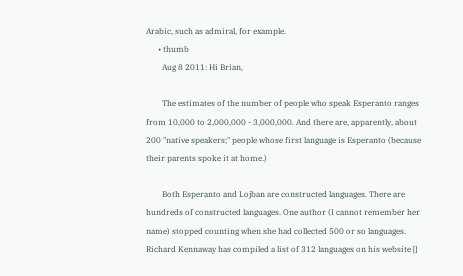Arabic, such as admiral, for example.
      • thumb
        Aug 8 2011: Hi Brian,

        The estimates of the number of people who speak Esperanto ranges from 10,000 to 2,000,000 - 3,000,000. And there are, apparently, about 200 "native speakers;" people whose first language is Esperanto (because their parents spoke it at home.)

        Both Esperanto and Lojban are constructed languages. There are hundreds of constructed languages. One author (I cannot remember her name) stopped counting when she had collected 500 or so languages. Richard Kennaway has compiled a list of 312 languages on his website []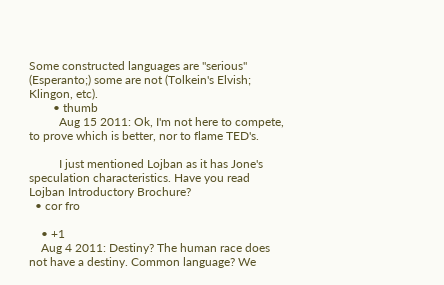Some constructed languages are "serious" (Esperanto;) some are not (Tolkein's Elvish; Klingon, etc).
        • thumb
          Aug 15 2011: Ok, I'm not here to compete, to prove which is better, nor to flame TED's.

          I just mentioned Lojban as it has Jone's speculation characteristics. Have you read Lojban Introductory Brochure?
  • cor fro

    • +1
    Aug 4 2011: Destiny? The human race does not have a destiny. Common language? We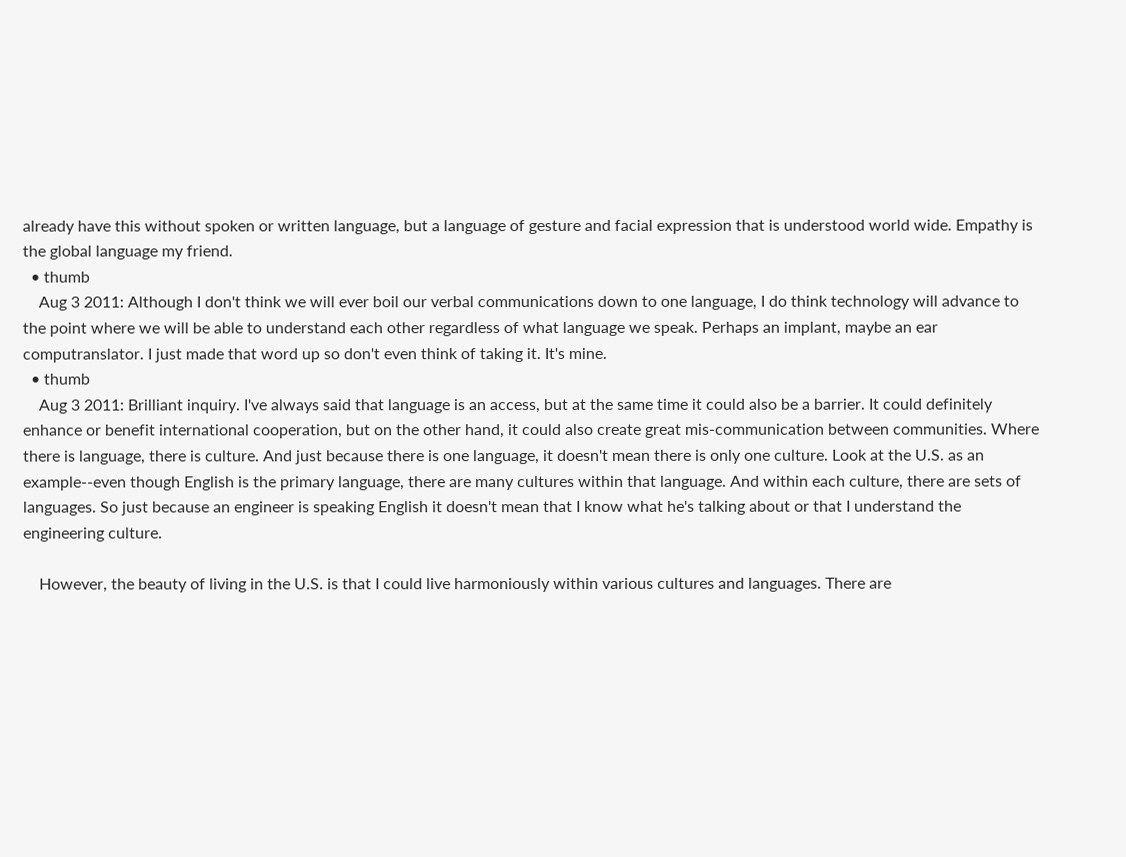already have this without spoken or written language, but a language of gesture and facial expression that is understood world wide. Empathy is the global language my friend.
  • thumb
    Aug 3 2011: Although I don't think we will ever boil our verbal communications down to one language, I do think technology will advance to the point where we will be able to understand each other regardless of what language we speak. Perhaps an implant, maybe an ear computranslator. I just made that word up so don't even think of taking it. It's mine.
  • thumb
    Aug 3 2011: Brilliant inquiry. I've always said that language is an access, but at the same time it could also be a barrier. It could definitely enhance or benefit international cooperation, but on the other hand, it could also create great mis-communication between communities. Where there is language, there is culture. And just because there is one language, it doesn't mean there is only one culture. Look at the U.S. as an example--even though English is the primary language, there are many cultures within that language. And within each culture, there are sets of languages. So just because an engineer is speaking English it doesn't mean that I know what he's talking about or that I understand the engineering culture.

    However, the beauty of living in the U.S. is that I could live harmoniously within various cultures and languages. There are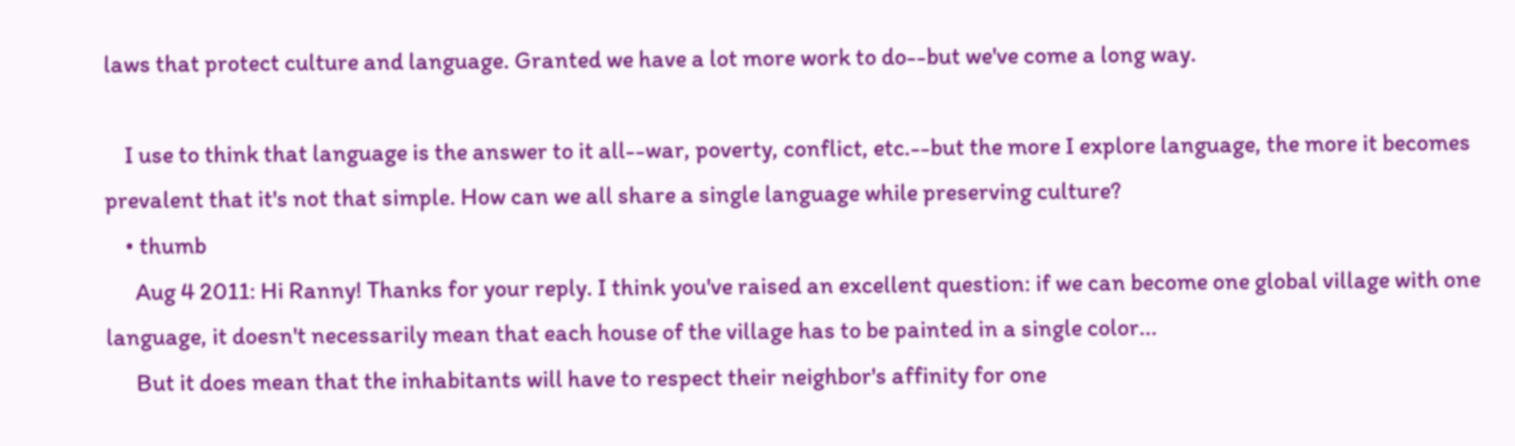laws that protect culture and language. Granted we have a lot more work to do--but we've come a long way.

    I use to think that language is the answer to it all--war, poverty, conflict, etc.--but the more I explore language, the more it becomes prevalent that it's not that simple. How can we all share a single language while preserving culture?
    • thumb
      Aug 4 2011: Hi Ranny! Thanks for your reply. I think you've raised an excellent question: if we can become one global village with one language, it doesn't necessarily mean that each house of the village has to be painted in a single color...
      But it does mean that the inhabitants will have to respect their neighbor's affinity for one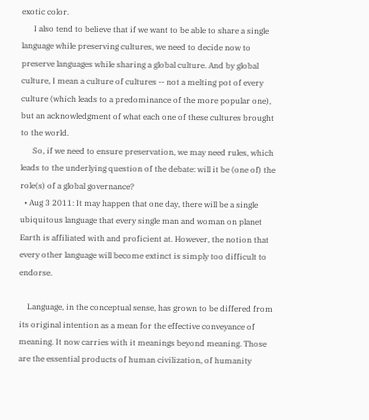exotic color.
      I also tend to believe that if we want to be able to share a single language while preserving cultures, we need to decide now to preserve languages while sharing a global culture. And by global culture, I mean a culture of cultures -- not a melting pot of every culture (which leads to a predominance of the more popular one), but an acknowledgment of what each one of these cultures brought to the world.
      So, if we need to ensure preservation, we may need rules, which leads to the underlying question of the debate: will it be (one of) the role(s) of a global governance?
  • Aug 3 2011: It may happen that one day, there will be a single ubiquitous language that every single man and woman on planet Earth is affiliated with and proficient at. However, the notion that every other language will become extinct is simply too difficult to endorse.

    Language, in the conceptual sense, has grown to be differed from its original intention as a mean for the effective conveyance of meaning. It now carries with it meanings beyond meaning. Those are the essential products of human civilization, of humanity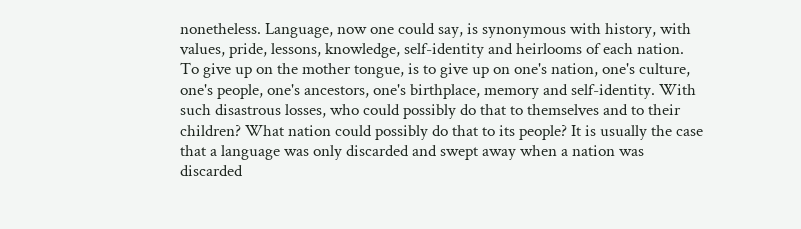nonetheless. Language, now one could say, is synonymous with history, with values, pride, lessons, knowledge, self-identity and heirlooms of each nation. To give up on the mother tongue, is to give up on one's nation, one's culture, one's people, one's ancestors, one's birthplace, memory and self-identity. With such disastrous losses, who could possibly do that to themselves and to their children? What nation could possibly do that to its people? It is usually the case that a language was only discarded and swept away when a nation was discarded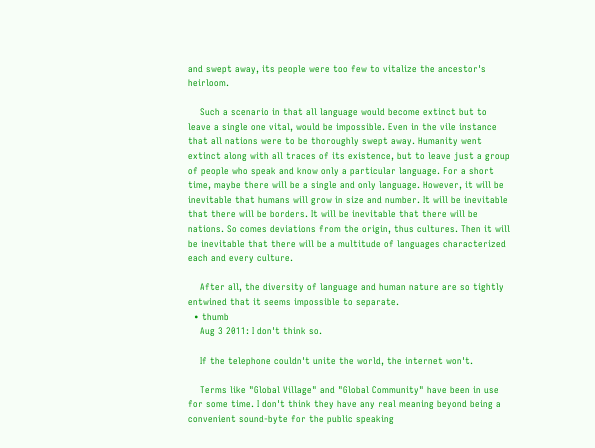and swept away, its people were too few to vitalize the ancestor's heirloom.

    Such a scenario in that all language would become extinct but to leave a single one vital, would be impossible. Even in the vile instance that all nations were to be thoroughly swept away. Humanity went extinct along with all traces of its existence, but to leave just a group of people who speak and know only a particular language. For a short time, maybe there will be a single and only language. However, it will be inevitable that humans will grow in size and number. It will be inevitable that there will be borders. It will be inevitable that there will be nations. So comes deviations from the origin, thus cultures. Then it will be inevitable that there will be a multitude of languages characterized each and every culture.

    After all, the diversity of language and human nature are so tightly entwined that it seems impossible to separate.
  • thumb
    Aug 3 2011: I don't think so.

    If the telephone couldn't unite the world, the internet won't.

    Terms like "Global Village" and "Global Community" have been in use for some time. I don't think they have any real meaning beyond being a convenient sound-byte for the public speaking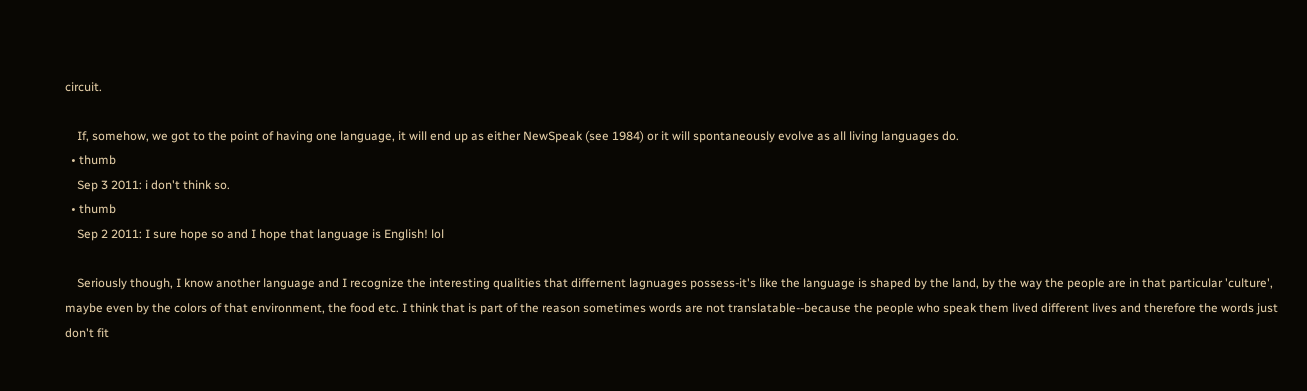circuit.

    If, somehow, we got to the point of having one language, it will end up as either NewSpeak (see 1984) or it will spontaneously evolve as all living languages do.
  • thumb
    Sep 3 2011: i don't think so.
  • thumb
    Sep 2 2011: I sure hope so and I hope that language is English! lol

    Seriously though, I know another language and I recognize the interesting qualities that differnent lagnuages possess-it's like the language is shaped by the land, by the way the people are in that particular 'culture', maybe even by the colors of that environment, the food etc. I think that is part of the reason sometimes words are not translatable--because the people who speak them lived different lives and therefore the words just don't fit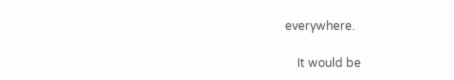everywhere.

    It would be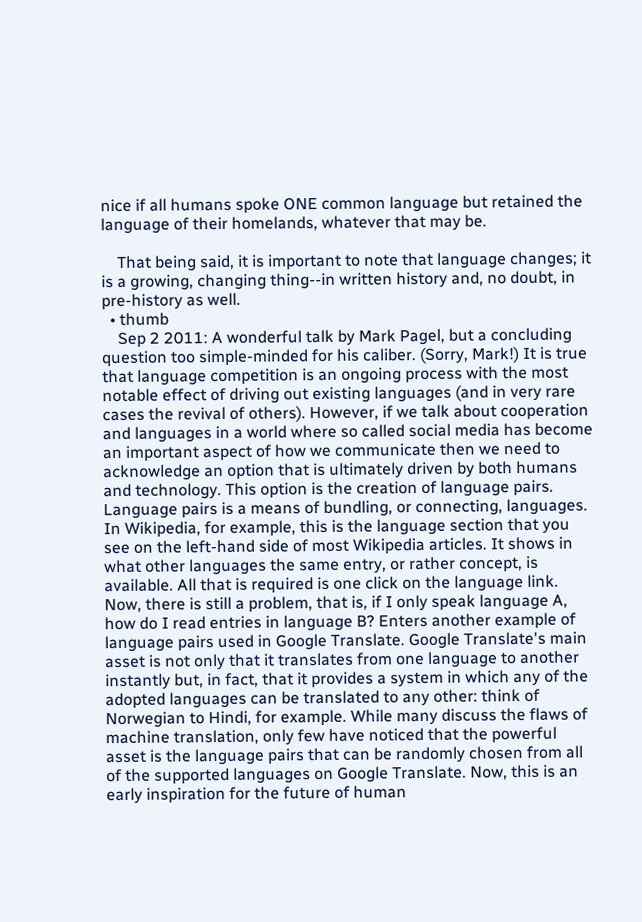nice if all humans spoke ONE common language but retained the language of their homelands, whatever that may be.

    That being said, it is important to note that language changes; it is a growing, changing thing--in written history and, no doubt, in pre-history as well.
  • thumb
    Sep 2 2011: A wonderful talk by Mark Pagel, but a concluding question too simple-minded for his caliber. (Sorry, Mark!) It is true that language competition is an ongoing process with the most notable effect of driving out existing languages (and in very rare cases the revival of others). However, if we talk about cooperation and languages in a world where so called social media has become an important aspect of how we communicate then we need to acknowledge an option that is ultimately driven by both humans and technology. This option is the creation of language pairs. Language pairs is a means of bundling, or connecting, languages. In Wikipedia, for example, this is the language section that you see on the left-hand side of most Wikipedia articles. It shows in what other languages the same entry, or rather concept, is available. All that is required is one click on the language link. Now, there is still a problem, that is, if I only speak language A, how do I read entries in language B? Enters another example of language pairs used in Google Translate. Google Translate's main asset is not only that it translates from one language to another instantly but, in fact, that it provides a system in which any of the adopted languages can be translated to any other: think of Norwegian to Hindi, for example. While many discuss the flaws of machine translation, only few have noticed that the powerful asset is the language pairs that can be randomly chosen from all of the supported languages on Google Translate. Now, this is an early inspiration for the future of human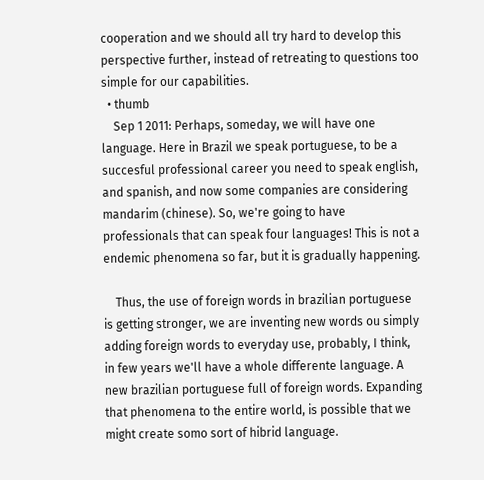cooperation and we should all try hard to develop this perspective further, instead of retreating to questions too simple for our capabilities.
  • thumb
    Sep 1 2011: Perhaps, someday, we will have one language. Here in Brazil we speak portuguese, to be a succesful professional career you need to speak english, and spanish, and now some companies are considering mandarim (chinese). So, we're going to have professionals that can speak four languages! This is not a endemic phenomena so far, but it is gradually happening.

    Thus, the use of foreign words in brazilian portuguese is getting stronger, we are inventing new words ou simply adding foreign words to everyday use, probably, I think, in few years we'll have a whole differente language. A new brazilian portuguese full of foreign words. Expanding that phenomena to the entire world, is possible that we might create somo sort of hibrid language.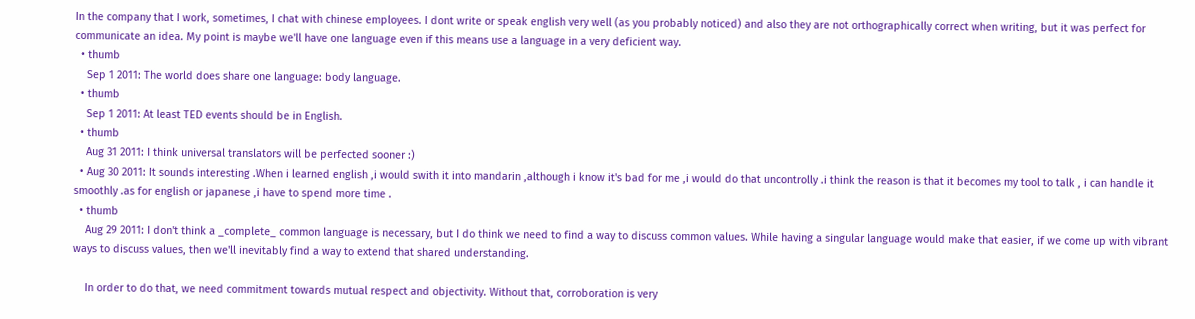In the company that I work, sometimes, I chat with chinese employees. I dont write or speak english very well (as you probably noticed) and also they are not orthographically correct when writing, but it was perfect for communicate an idea. My point is maybe we'll have one language even if this means use a language in a very deficient way.
  • thumb
    Sep 1 2011: The world does share one language: body language.
  • thumb
    Sep 1 2011: At least TED events should be in English.
  • thumb
    Aug 31 2011: I think universal translators will be perfected sooner :)
  • Aug 30 2011: It sounds interesting .When i learned english ,i would swith it into mandarin ,although i know it's bad for me ,i would do that uncontrolly .i think the reason is that it becomes my tool to talk , i can handle it smoothly .as for english or japanese ,i have to spend more time .
  • thumb
    Aug 29 2011: I don't think a _complete_ common language is necessary, but I do think we need to find a way to discuss common values. While having a singular language would make that easier, if we come up with vibrant ways to discuss values, then we'll inevitably find a way to extend that shared understanding.

    In order to do that, we need commitment towards mutual respect and objectivity. Without that, corroboration is very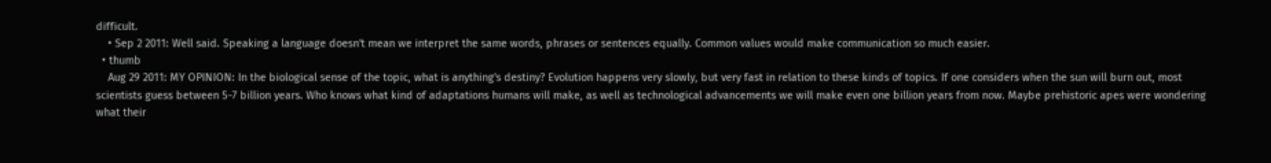difficult.
    • Sep 2 2011: Well said. Speaking a language doesn't mean we interpret the same words, phrases or sentences equally. Common values would make communication so much easier.
  • thumb
    Aug 29 2011: MY OPINION: In the biological sense of the topic, what is anything's destiny? Evolution happens very slowly, but very fast in relation to these kinds of topics. If one considers when the sun will burn out, most scientists guess between 5-7 billion years. Who knows what kind of adaptations humans will make, as well as technological advancements we will make even one billion years from now. Maybe prehistoric apes were wondering what their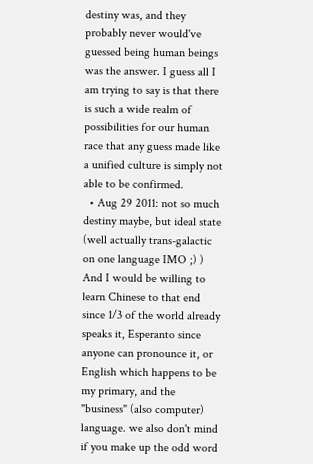destiny was, and they probably never would've guessed being human beings was the answer. I guess all I am trying to say is that there is such a wide realm of possibilities for our human race that any guess made like a unified culture is simply not able to be confirmed.
  • Aug 29 2011: not so much destiny maybe, but ideal state (well actually trans-galactic on one language IMO ;) ) And I would be willing to learn Chinese to that end since 1/3 of the world already speaks it, Esperanto since anyone can pronounce it, or English which happens to be my primary, and the "business" (also computer) language. we also don't mind if you make up the odd word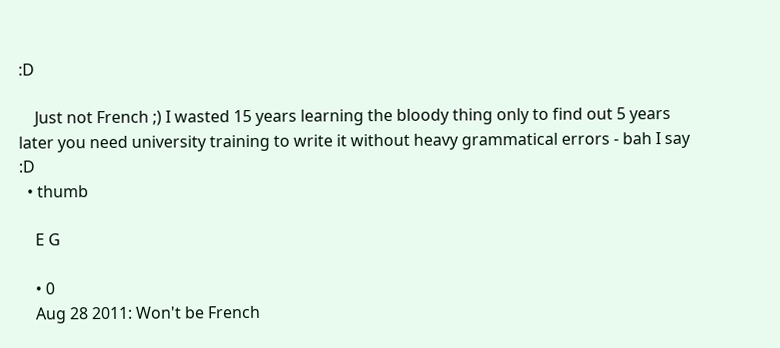:D

    Just not French ;) I wasted 15 years learning the bloody thing only to find out 5 years later you need university training to write it without heavy grammatical errors - bah I say :D
  • thumb

    E G

    • 0
    Aug 28 2011: Won't be French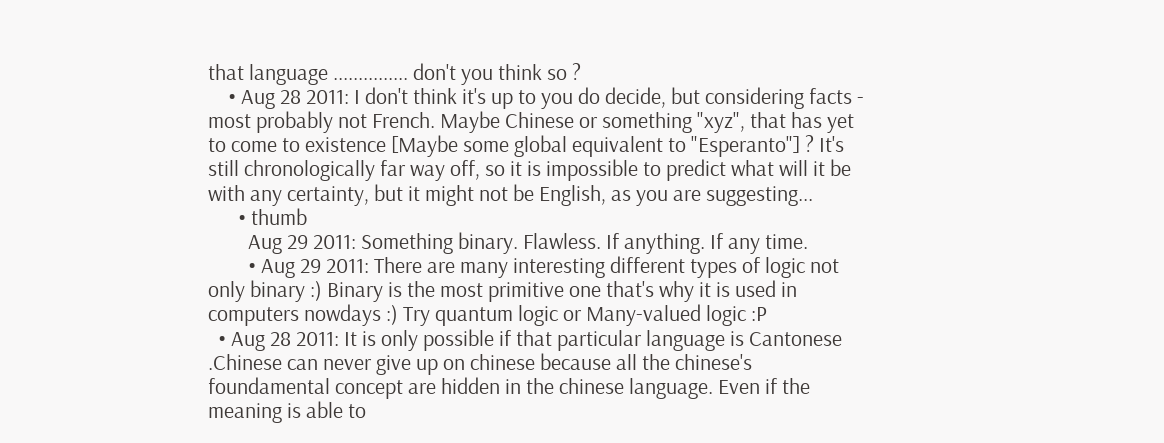that language ............... don't you think so ?
    • Aug 28 2011: I don't think it's up to you do decide, but considering facts - most probably not French. Maybe Chinese or something "xyz", that has yet to come to existence [Maybe some global equivalent to "Esperanto"] ? It's still chronologically far way off, so it is impossible to predict what will it be with any certainty, but it might not be English, as you are suggesting...
      • thumb
        Aug 29 2011: Something binary. Flawless. If anything. If any time.
        • Aug 29 2011: There are many interesting different types of logic not only binary :) Binary is the most primitive one that's why it is used in computers nowdays :) Try quantum logic or Many-valued logic :P
  • Aug 28 2011: It is only possible if that particular language is Cantonese .Chinese can never give up on chinese because all the chinese's foundamental concept are hidden in the chinese language. Even if the meaning is able to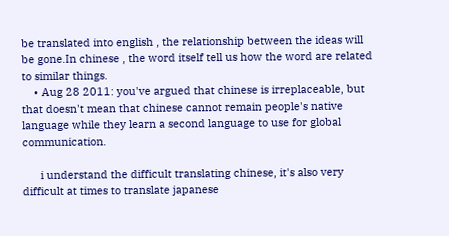be translated into english , the relationship between the ideas will be gone.In chinese , the word itself tell us how the word are related to similar things.
    • Aug 28 2011: you've argued that chinese is irreplaceable, but that doesn't mean that chinese cannot remain people's native language while they learn a second language to use for global communication.

      i understand the difficult translating chinese, it's also very difficult at times to translate japanese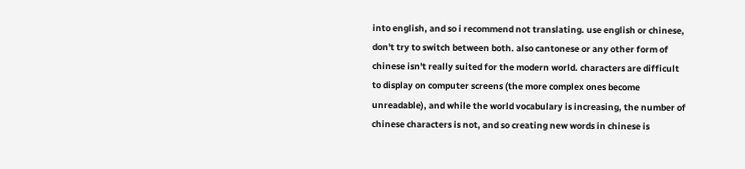into english, and so i recommend not translating. use english or chinese, don't try to switch between both. also cantonese or any other form of chinese isn't really suited for the modern world. characters are difficult to display on computer screens (the more complex ones become unreadable), and while the world vocabulary is increasing, the number of chinese characters is not, and so creating new words in chinese is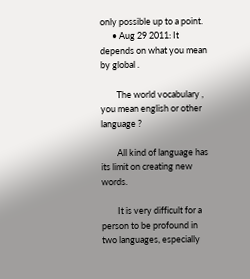only possible up to a point.
      • Aug 29 2011: It depends on what you mean by global .

        The world vocabulary , you mean english or other language ?

        All kind of language has its limit on creating new words.

        It is very difficult for a person to be profound in two languages, especially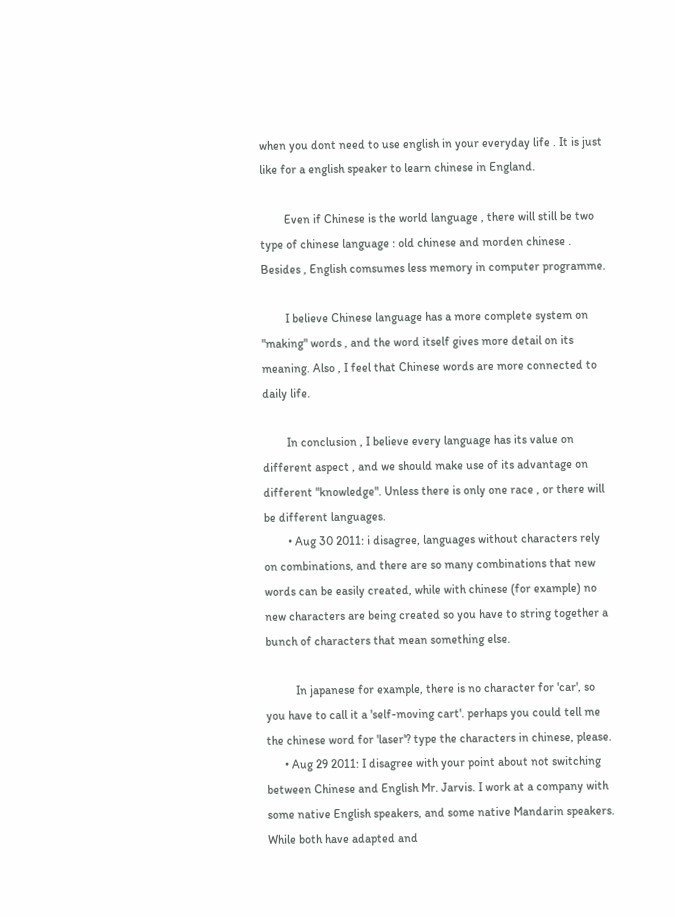when you dont need to use english in your everyday life . It is just like for a english speaker to learn chinese in England.

        Even if Chinese is the world language , there will still be two type of chinese language : old chinese and morden chinese . Besides , English comsumes less memory in computer programme.

        I believe Chinese language has a more complete system on "making" words , and the word itself gives more detail on its meaning. Also , I feel that Chinese words are more connected to daily life.

        In conclusion , I believe every language has its value on different aspect , and we should make use of its advantage on different "knowledge". Unless there is only one race , or there will be different languages.
        • Aug 30 2011: i disagree, languages without characters rely on combinations, and there are so many combinations that new words can be easily created, while with chinese (for example) no new characters are being created so you have to string together a bunch of characters that mean something else.

          In japanese for example, there is no character for 'car', so you have to call it a 'self-moving cart'. perhaps you could tell me the chinese word for 'laser'? type the characters in chinese, please.
      • Aug 29 2011: I disagree with your point about not switching between Chinese and English Mr. Jarvis. I work at a company with some native English speakers, and some native Mandarin speakers. While both have adapted and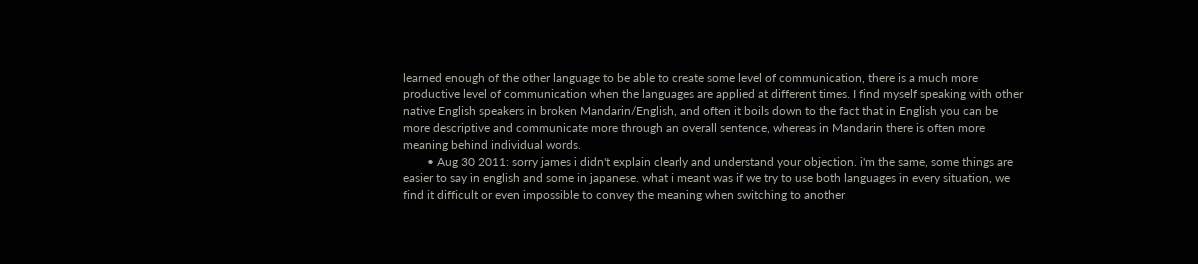learned enough of the other language to be able to create some level of communication, there is a much more productive level of communication when the languages are applied at different times. I find myself speaking with other native English speakers in broken Mandarin/English, and often it boils down to the fact that in English you can be more descriptive and communicate more through an overall sentence, whereas in Mandarin there is often more meaning behind individual words.
        • Aug 30 2011: sorry james i didn't explain clearly and understand your objection. i'm the same, some things are easier to say in english and some in japanese. what i meant was if we try to use both languages in every situation, we find it difficult or even impossible to convey the meaning when switching to another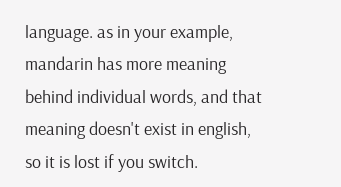language. as in your example, mandarin has more meaning behind individual words, and that meaning doesn't exist in english, so it is lost if you switch.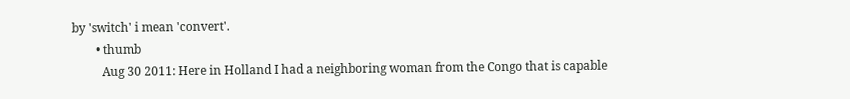by 'switch' i mean 'convert'.
        • thumb
          Aug 30 2011: Here in Holland I had a neighboring woman from the Congo that is capable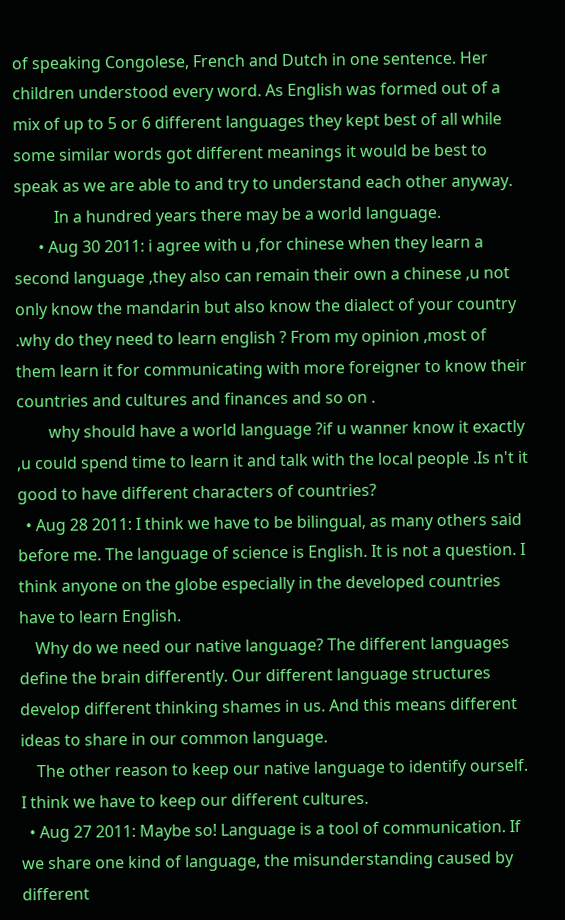of speaking Congolese, French and Dutch in one sentence. Her children understood every word. As English was formed out of a mix of up to 5 or 6 different languages they kept best of all while some similar words got different meanings it would be best to speak as we are able to and try to understand each other anyway.
          In a hundred years there may be a world language.
      • Aug 30 2011: i agree with u ,for chinese when they learn a second language ,they also can remain their own a chinese ,u not only know the mandarin but also know the dialect of your country .why do they need to learn english ? From my opinion ,most of them learn it for communicating with more foreigner to know their countries and cultures and finances and so on .
        why should have a world language ?if u wanner know it exactly ,u could spend time to learn it and talk with the local people .Is n't it good to have different characters of countries?
  • Aug 28 2011: I think we have to be bilingual, as many others said before me. The language of science is English. It is not a question. I think anyone on the globe especially in the developed countries have to learn English.
    Why do we need our native language? The different languages define the brain differently. Our different language structures develop different thinking shames in us. And this means different ideas to share in our common language.
    The other reason to keep our native language to identify ourself. I think we have to keep our different cultures.
  • Aug 27 2011: Maybe so! Language is a tool of communication. If we share one kind of language, the misunderstanding caused by different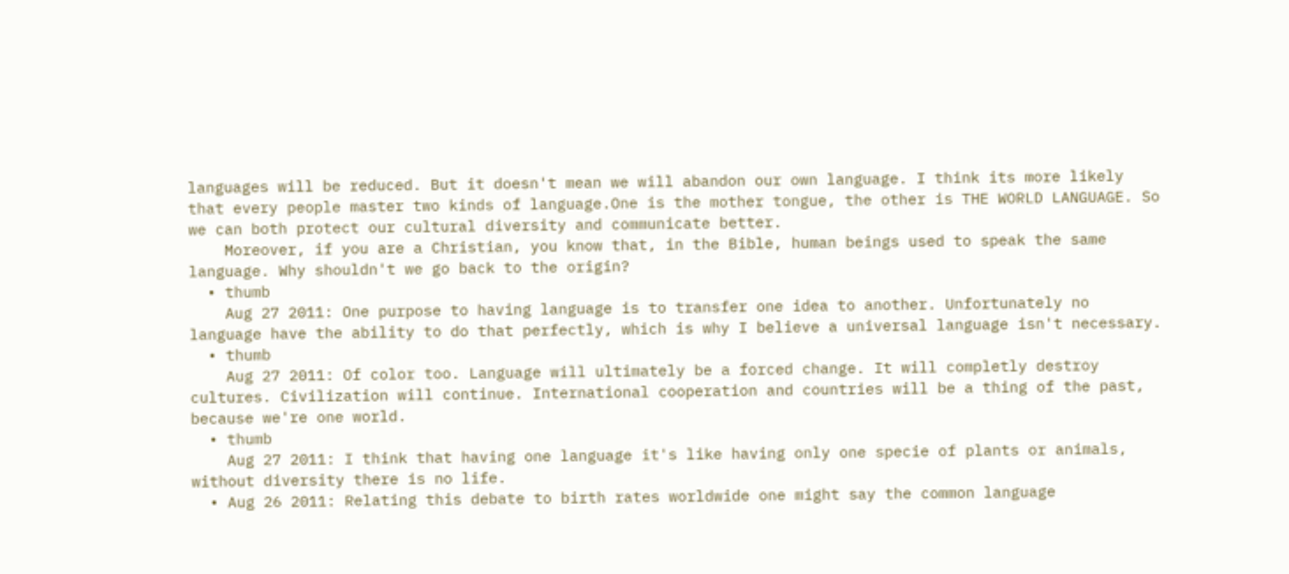languages will be reduced. But it doesn't mean we will abandon our own language. I think its more likely that every people master two kinds of language.One is the mother tongue, the other is THE WORLD LANGUAGE. So we can both protect our cultural diversity and communicate better.
    Moreover, if you are a Christian, you know that, in the Bible, human beings used to speak the same language. Why shouldn't we go back to the origin?
  • thumb
    Aug 27 2011: One purpose to having language is to transfer one idea to another. Unfortunately no language have the ability to do that perfectly, which is why I believe a universal language isn't necessary.
  • thumb
    Aug 27 2011: Of color too. Language will ultimately be a forced change. It will completly destroy cultures. Civilization will continue. International cooperation and countries will be a thing of the past, because we're one world.
  • thumb
    Aug 27 2011: I think that having one language it's like having only one specie of plants or animals, without diversity there is no life.
  • Aug 26 2011: Relating this debate to birth rates worldwide one might say the common language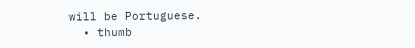will be Portuguese.
  • thumb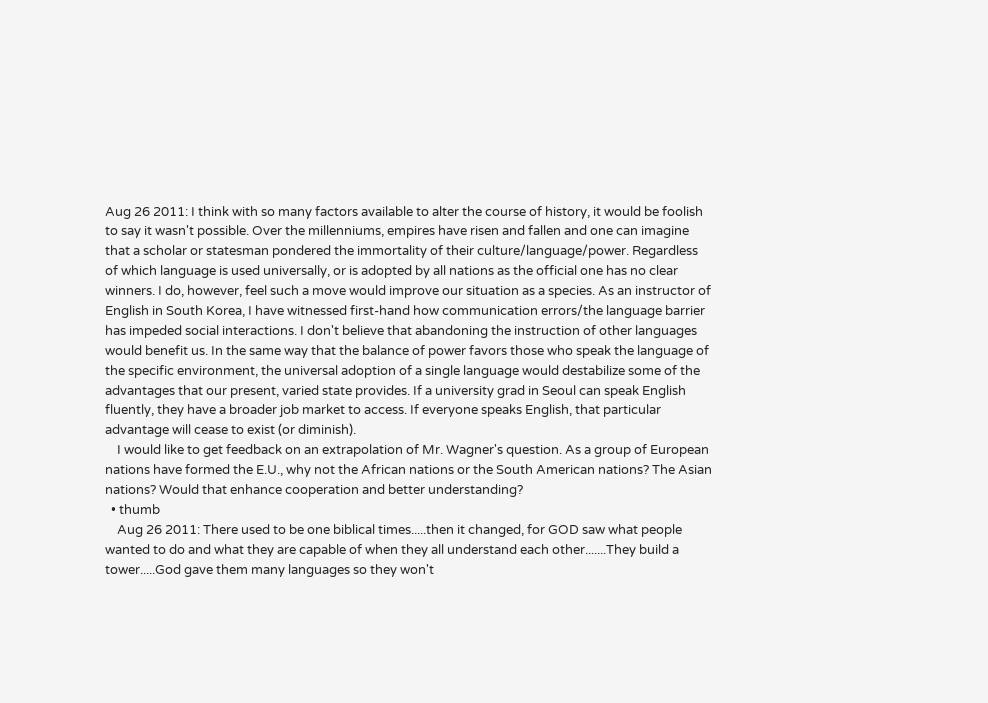Aug 26 2011: I think with so many factors available to alter the course of history, it would be foolish to say it wasn't possible. Over the millenniums, empires have risen and fallen and one can imagine that a scholar or statesman pondered the immortality of their culture/language/power. Regardless of which language is used universally, or is adopted by all nations as the official one has no clear winners. I do, however, feel such a move would improve our situation as a species. As an instructor of English in South Korea, I have witnessed first-hand how communication errors/the language barrier has impeded social interactions. I don't believe that abandoning the instruction of other languages would benefit us. In the same way that the balance of power favors those who speak the language of the specific environment, the universal adoption of a single language would destabilize some of the advantages that our present, varied state provides. If a university grad in Seoul can speak English fluently, they have a broader job market to access. If everyone speaks English, that particular advantage will cease to exist (or diminish).
    I would like to get feedback on an extrapolation of Mr. Wagner's question. As a group of European nations have formed the E.U., why not the African nations or the South American nations? The Asian nations? Would that enhance cooperation and better understanding?
  • thumb
    Aug 26 2011: There used to be one biblical times.....then it changed, for GOD saw what people wanted to do and what they are capable of when they all understand each other.......They build a tower.....God gave them many languages so they won't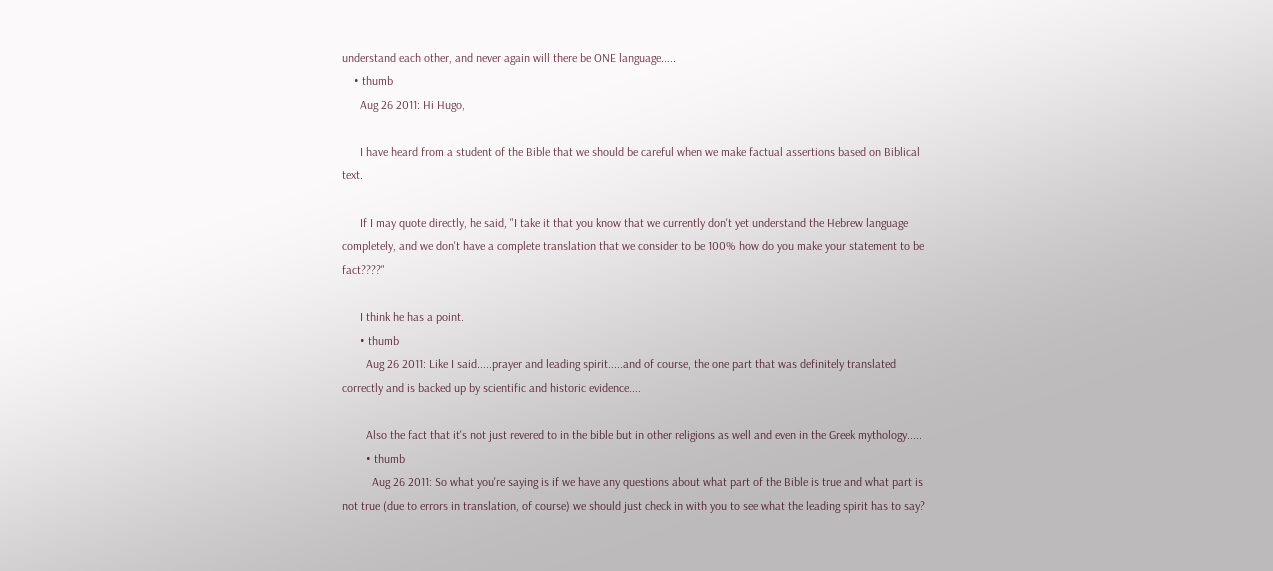understand each other, and never again will there be ONE language.....
    • thumb
      Aug 26 2011: Hi Hugo,

      I have heard from a student of the Bible that we should be careful when we make factual assertions based on Biblical text.

      If I may quote directly, he said, "I take it that you know that we currently don't yet understand the Hebrew language completely, and we don't have a complete translation that we consider to be 100% how do you make your statement to be fact????"

      I think he has a point.
      • thumb
        Aug 26 2011: Like I said.....prayer and leading spirit.....and of course, the one part that was definitely translated correctly and is backed up by scientific and historic evidence....

        Also the fact that it's not just revered to in the bible but in other religions as well and even in the Greek mythology.....
        • thumb
          Aug 26 2011: So what you're saying is if we have any questions about what part of the Bible is true and what part is not true (due to errors in translation, of course) we should just check in with you to see what the leading spirit has to say?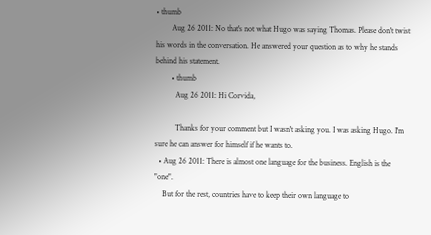• thumb
        Aug 26 2011: No that's not what Hugo was saying Thomas. Please don't twist his words in the conversation. He answered your question as to why he stands behind his statement.
        • thumb
          Aug 26 2011: Hi Corvida,

          Thanks for your comment but I wasn't asking you. I was asking Hugo. I'm sure he can answer for himself if he wants to.
  • Aug 26 2011: There is almost one language for the business. English is the "one".
    But for the rest, countries have to keep their own language to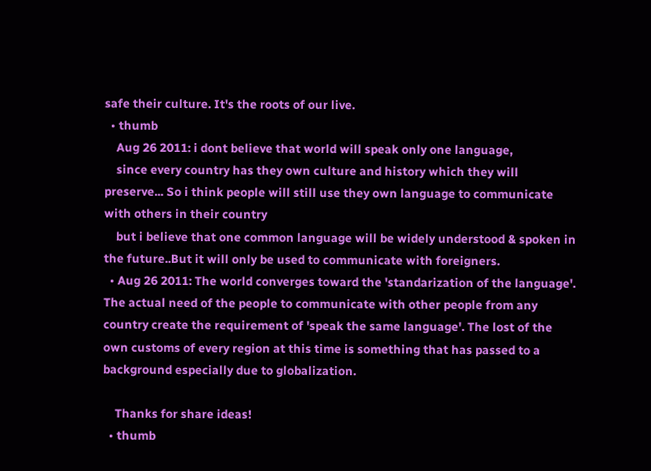safe their culture. It's the roots of our live.
  • thumb
    Aug 26 2011: i dont believe that world will speak only one language,
    since every country has they own culture and history which they will preserve... So i think people will still use they own language to communicate with others in their country
    but i believe that one common language will be widely understood & spoken in the future..But it will only be used to communicate with foreigners.
  • Aug 26 2011: The world converges toward the 'standarization of the language'. The actual need of the people to communicate with other people from any country create the requirement of 'speak the same language'. The lost of the own customs of every region at this time is something that has passed to a background especially due to globalization.

    Thanks for share ideas!
  • thumb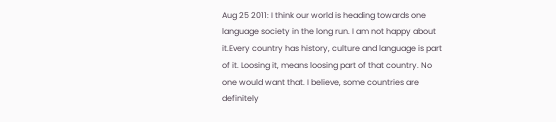Aug 25 2011: I think our world is heading towards one language society in the long run. I am not happy about it.Every country has history, culture and language is part of it. Loosing it, means loosing part of that country. No one would want that. I believe, some countries are definitely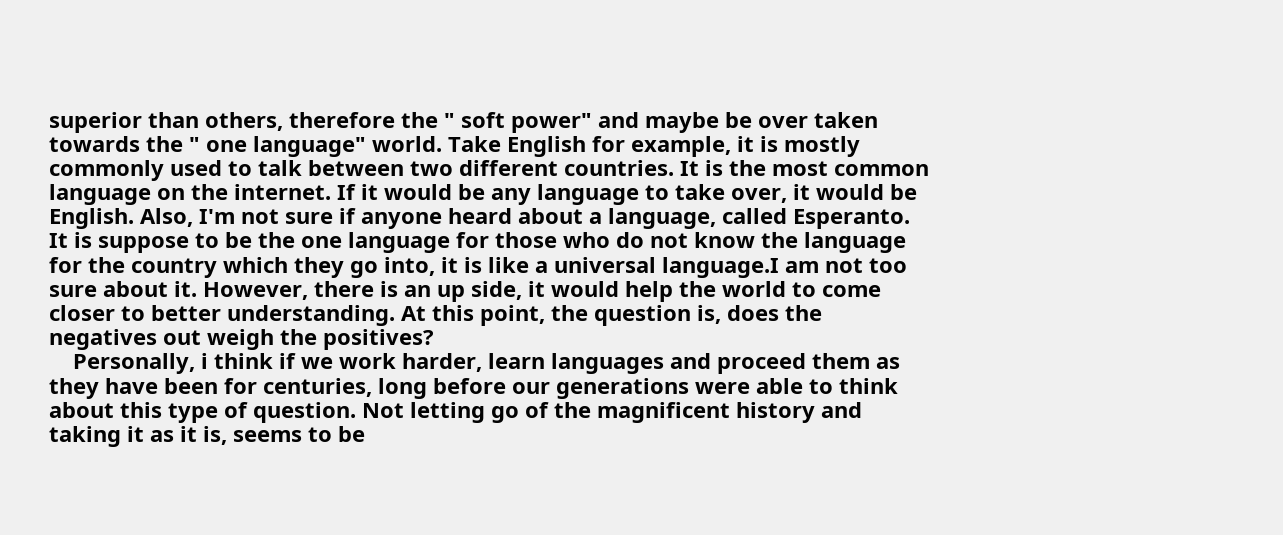superior than others, therefore the " soft power" and maybe be over taken towards the " one language" world. Take English for example, it is mostly commonly used to talk between two different countries. It is the most common language on the internet. If it would be any language to take over, it would be English. Also, I'm not sure if anyone heard about a language, called Esperanto. It is suppose to be the one language for those who do not know the language for the country which they go into, it is like a universal language.I am not too sure about it. However, there is an up side, it would help the world to come closer to better understanding. At this point, the question is, does the negatives out weigh the positives?
    Personally, i think if we work harder, learn languages and proceed them as they have been for centuries, long before our generations were able to think about this type of question. Not letting go of the magnificent history and taking it as it is, seems to be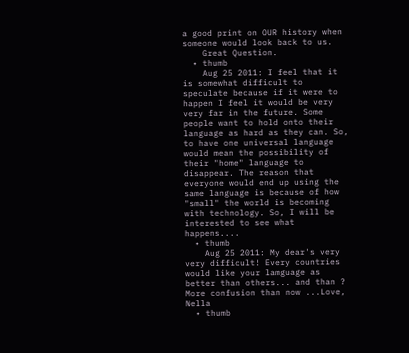a good print on OUR history when someone would look back to us.
    Great Question.
  • thumb
    Aug 25 2011: I feel that it is somewhat difficult to speculate because if it were to happen I feel it would be very very far in the future. Some people want to hold onto their language as hard as they can. So, to have one universal language would mean the possibility of their "home" language to disappear. The reason that everyone would end up using the same language is because of how "small" the world is becoming with technology. So, I will be interested to see what happens....
  • thumb
    Aug 25 2011: My dear's very very difficult! Every countries would like your lamguage as better than others... and than ? More confusion than now ...Love, Nella
  • thumb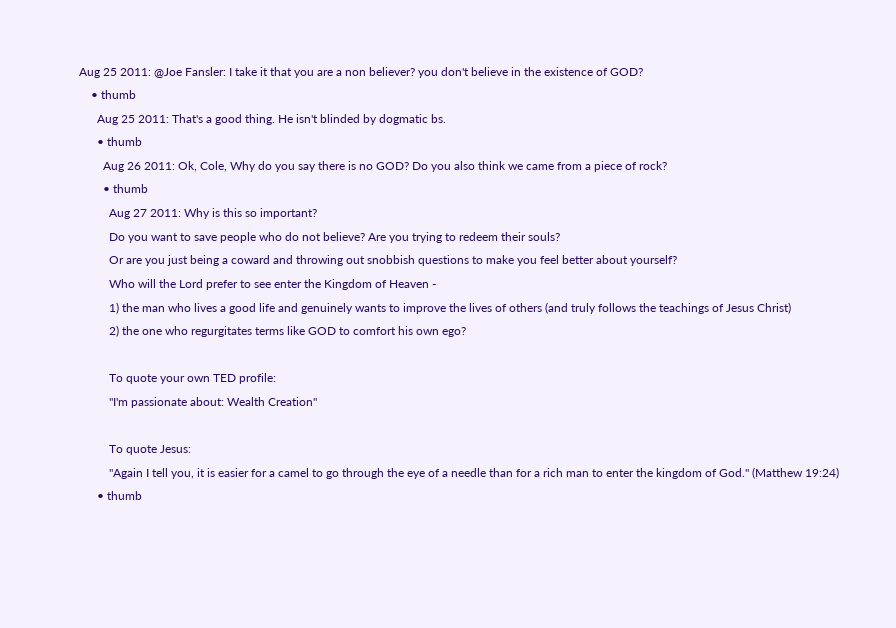Aug 25 2011: @Joe Fansler: I take it that you are a non believer? you don't believe in the existence of GOD?
    • thumb
      Aug 25 2011: That's a good thing. He isn't blinded by dogmatic bs.
      • thumb
        Aug 26 2011: Ok, Cole, Why do you say there is no GOD? Do you also think we came from a piece of rock?
        • thumb
          Aug 27 2011: Why is this so important?
          Do you want to save people who do not believe? Are you trying to redeem their souls?
          Or are you just being a coward and throwing out snobbish questions to make you feel better about yourself?
          Who will the Lord prefer to see enter the Kingdom of Heaven -
          1) the man who lives a good life and genuinely wants to improve the lives of others (and truly follows the teachings of Jesus Christ)
          2) the one who regurgitates terms like GOD to comfort his own ego?

          To quote your own TED profile:
          "I'm passionate about: Wealth Creation"

          To quote Jesus:
          "Again I tell you, it is easier for a camel to go through the eye of a needle than for a rich man to enter the kingdom of God." (Matthew 19:24)
      • thumb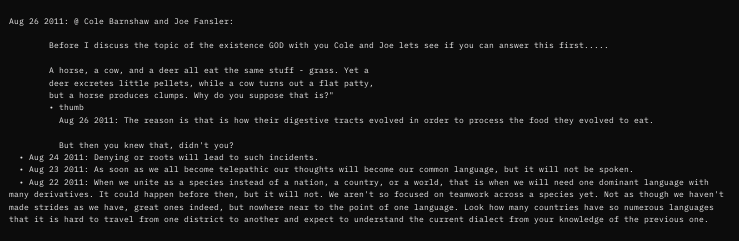Aug 26 2011: @ Cole Barnshaw and Joe Fansler:

        Before I discuss the topic of the existence GOD with you Cole and Joe lets see if you can answer this first.....

        A horse, a cow, and a deer all eat the same stuff - grass. Yet a
        deer excretes little pellets, while a cow turns out a flat patty,
        but a horse produces clumps. Why do you suppose that is?"
        • thumb
          Aug 26 2011: The reason is that is how their digestive tracts evolved in order to process the food they evolved to eat.

          But then you knew that, didn't you?
  • Aug 24 2011: Denying or roots will lead to such incidents.
  • Aug 23 2011: As soon as we all become telepathic our thoughts will become our common language, but it will not be spoken.
  • Aug 22 2011: When we unite as a species instead of a nation, a country, or a world, that is when we will need one dominant language with many derivatives. It could happen before then, but it will not. We aren't so focused on teamwork across a species yet. Not as though we haven't made strides as we have, great ones indeed, but nowhere near to the point of one language. Look how many countries have so numerous languages that it is hard to travel from one district to another and expect to understand the current dialect from your knowledge of the previous one.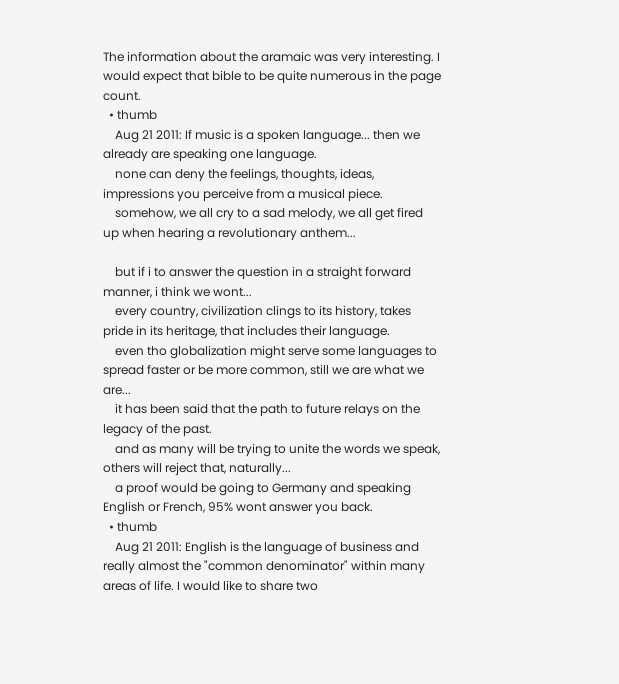The information about the aramaic was very interesting. I would expect that bible to be quite numerous in the page count.
  • thumb
    Aug 21 2011: If music is a spoken language... then we already are speaking one language.
    none can deny the feelings, thoughts, ideas, impressions you perceive from a musical piece.
    somehow, we all cry to a sad melody, we all get fired up when hearing a revolutionary anthem...

    but if i to answer the question in a straight forward manner, i think we wont...
    every country, civilization clings to its history, takes pride in its heritage, that includes their language.
    even tho globalization might serve some languages to spread faster or be more common, still we are what we are...
    it has been said that the path to future relays on the legacy of the past.
    and as many will be trying to unite the words we speak, others will reject that, naturally...
    a proof would be going to Germany and speaking English or French, 95% wont answer you back.
  • thumb
    Aug 21 2011: English is the language of business and really almost the "common denominator" within many areas of life. I would like to share two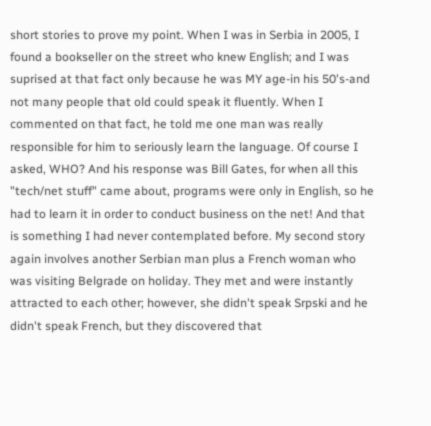short stories to prove my point. When I was in Serbia in 2005, I found a bookseller on the street who knew English; and I was suprised at that fact only because he was MY age-in his 50's-and not many people that old could speak it fluently. When I commented on that fact, he told me one man was really responsible for him to seriously learn the language. Of course I asked, WHO? And his response was Bill Gates, for when all this "tech/net stuff" came about, programs were only in English, so he had to learn it in order to conduct business on the net! And that is something I had never contemplated before. My second story again involves another Serbian man plus a French woman who was visiting Belgrade on holiday. They met and were instantly attracted to each other; however, she didn't speak Srpski and he didn't speak French, but they discovered that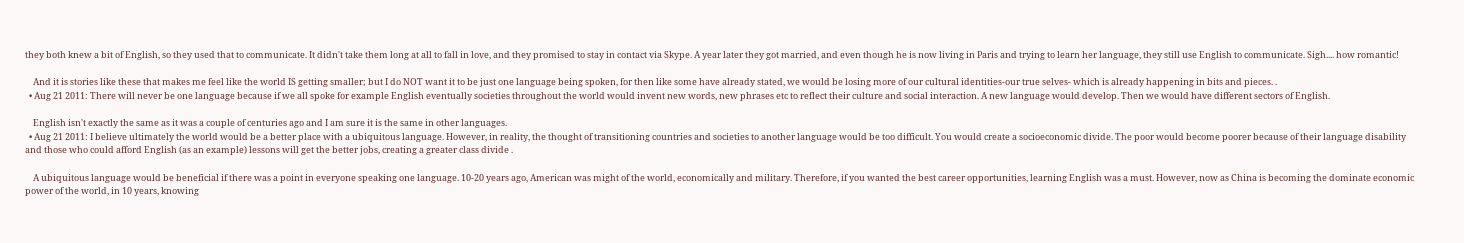they both knew a bit of English, so they used that to communicate. It didn't take them long at all to fall in love, and they promised to stay in contact via Skype. A year later they got married, and even though he is now living in Paris and trying to learn her language, they still use English to communicate. Sigh.... how romantic!

    And it is stories like these that makes me feel like the world IS getting smaller; but I do NOT want it to be just one language being spoken, for then like some have already stated, we would be losing more of our cultural identities-our true selves- which is already happening in bits and pieces. .
  • Aug 21 2011: There will never be one language because if we all spoke for example English eventually societies throughout the world would invent new words, new phrases etc to reflect their culture and social interaction. A new language would develop. Then we would have different sectors of English.

    English isn't exactly the same as it was a couple of centuries ago and I am sure it is the same in other languages.
  • Aug 21 2011: I believe ultimately the world would be a better place with a ubiquitous language. However, in reality, the thought of transitioning countries and societies to another language would be too difficult. You would create a socioeconomic divide. The poor would become poorer because of their language disability and those who could afford English (as an example) lessons will get the better jobs, creating a greater class divide .

    A ubiquitous language would be beneficial if there was a point in everyone speaking one language. 10-20 years ago, American was might of the world, economically and military. Therefore, if you wanted the best career opportunities, learning English was a must. However, now as China is becoming the dominate economic power of the world, in 10 years, knowing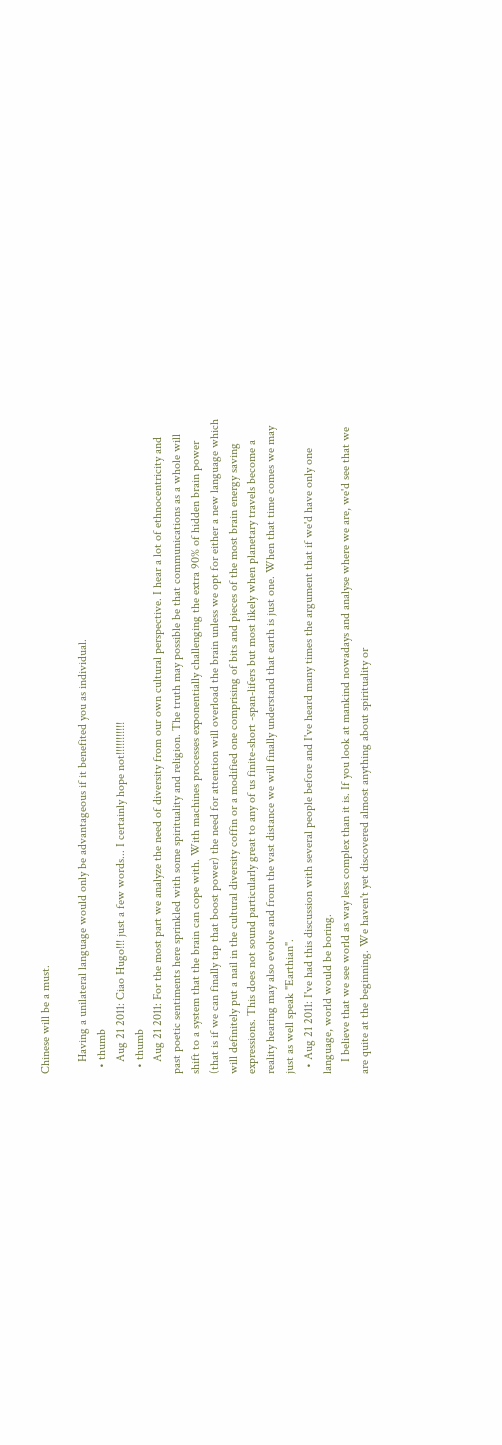Chinese will be a must.

    Having a unilateral language would only be advantageous if it benefited you as individual.
  • thumb
    Aug 21 2011: Ciao Hugo!!! just a few words... I certainly hope not!!!!!!!!!!!
  • thumb
    Aug 21 2011: For the most part we analyze the need of diversity from our own cultural perspective. I hear a lot of ethnocentricity and past poetic sentiments here sprinkled with some spirituality and religion. The truth may possible be that communications as a whole will shift to a system that the brain can cope with. With machines processes exponentially challenging the extra 90% of hidden brain power (that is if we can finally tap that boost power) the need for attention will overload the brain unless we opt for either a new language which will definitely put a nail in the cultural diversity coffin or a modified one comprising of bits and pieces of the most brain energy saving expressions. This does not sound particularly great to any of us finite-short -span-lifers but most likely when planetary travels become a reality hearing may also evolve and from the vast distance we will finally understand that earth is just one. When that time comes we may just as well speak "Earthian".
  • Aug 21 2011: I've had this discussion with several people before and I've heard many times the argument that if we'd have only one language, world would be boring.
    I believe that we see world as way less complex than it is. If you look at mankind nowadays and analyse where we are, we'd see that we are quite at the beginning. We haven't yet discovered almost anything about spirituality or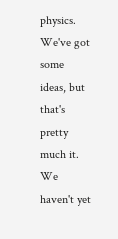physics. We've got some ideas, but that's pretty much it. We haven't yet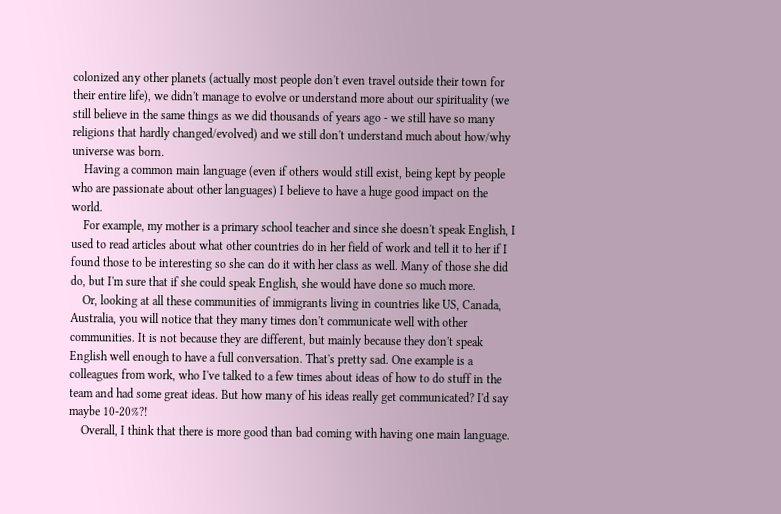colonized any other planets (actually most people don't even travel outside their town for their entire life), we didn't manage to evolve or understand more about our spirituality (we still believe in the same things as we did thousands of years ago - we still have so many religions that hardly changed/evolved) and we still don't understand much about how/why universe was born.
    Having a common main language (even if others would still exist, being kept by people who are passionate about other languages) I believe to have a huge good impact on the world.
    For example, my mother is a primary school teacher and since she doesn't speak English, I used to read articles about what other countries do in her field of work and tell it to her if I found those to be interesting so she can do it with her class as well. Many of those she did do, but I'm sure that if she could speak English, she would have done so much more.
    Or, looking at all these communities of immigrants living in countries like US, Canada, Australia, you will notice that they many times don't communicate well with other communities. It is not because they are different, but mainly because they don't speak English well enough to have a full conversation. That's pretty sad. One example is a colleagues from work, who I've talked to a few times about ideas of how to do stuff in the team and had some great ideas. But how many of his ideas really get communicated? I'd say maybe 10-20%?!
    Overall, I think that there is more good than bad coming with having one main language.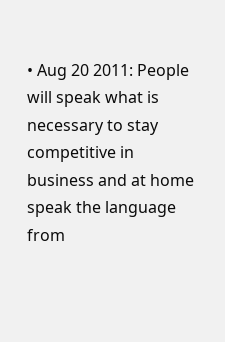• Aug 20 2011: People will speak what is necessary to stay competitive in business and at home speak the language from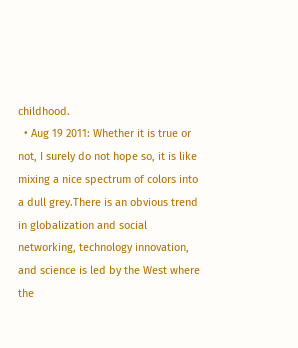childhood.
  • Aug 19 2011: Whether it is true or not, I surely do not hope so, it is like mixing a nice spectrum of colors into a dull grey.There is an obvious trend in globalization and social networking, technology innovation, and science is led by the West where the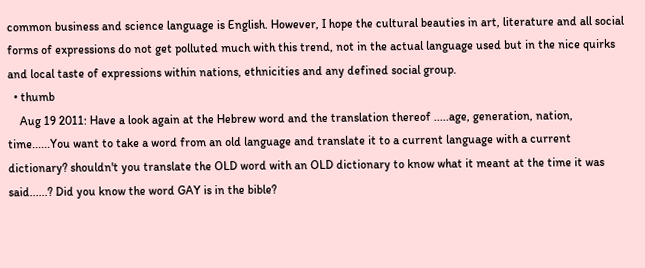common business and science language is English. However, I hope the cultural beauties in art, literature and all social forms of expressions do not get polluted much with this trend, not in the actual language used but in the nice quirks and local taste of expressions within nations, ethnicities and any defined social group.
  • thumb
    Aug 19 2011: Have a look again at the Hebrew word and the translation thereof .....age, generation, nation, time......You want to take a word from an old language and translate it to a current language with a current dictionary? shouldn't you translate the OLD word with an OLD dictionary to know what it meant at the time it was said......? Did you know the word GAY is in the bible?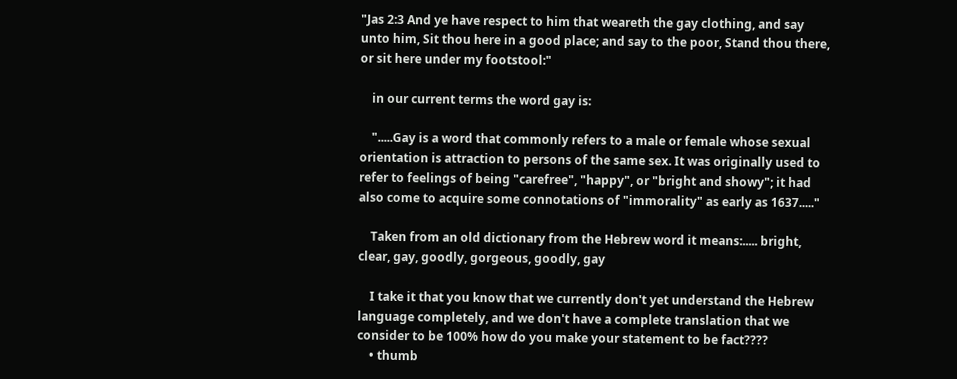"Jas 2:3 And ye have respect to him that weareth the gay clothing, and say unto him, Sit thou here in a good place; and say to the poor, Stand thou there, or sit here under my footstool:"

    in our current terms the word gay is:

    ".....Gay is a word that commonly refers to a male or female whose sexual orientation is attraction to persons of the same sex. It was originally used to refer to feelings of being "carefree", "happy", or "bright and showy"; it had also come to acquire some connotations of "immorality" as early as 1637....."

    Taken from an old dictionary from the Hebrew word it means:..... bright, clear, gay, goodly, gorgeous, goodly, gay

    I take it that you know that we currently don't yet understand the Hebrew language completely, and we don't have a complete translation that we consider to be 100% how do you make your statement to be fact????
    • thumb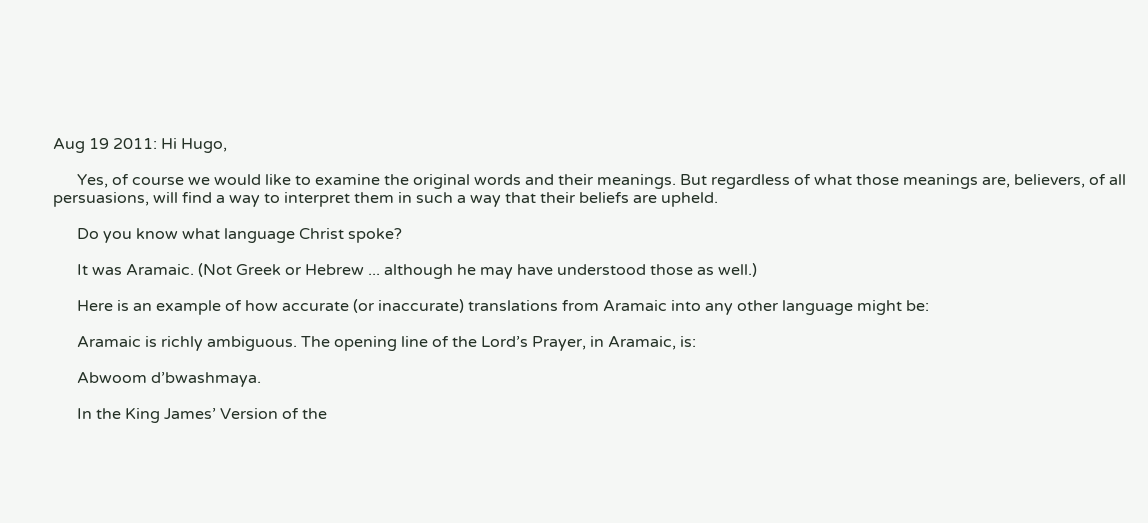Aug 19 2011: Hi Hugo,

      Yes, of course we would like to examine the original words and their meanings. But regardless of what those meanings are, believers, of all persuasions, will find a way to interpret them in such a way that their beliefs are upheld.

      Do you know what language Christ spoke?

      It was Aramaic. (Not Greek or Hebrew ... although he may have understood those as well.)

      Here is an example of how accurate (or inaccurate) translations from Aramaic into any other language might be:

      Aramaic is richly ambiguous. The opening line of the Lord’s Prayer, in Aramaic, is:

      Abwoom d’bwashmaya.

      In the King James’ Version of the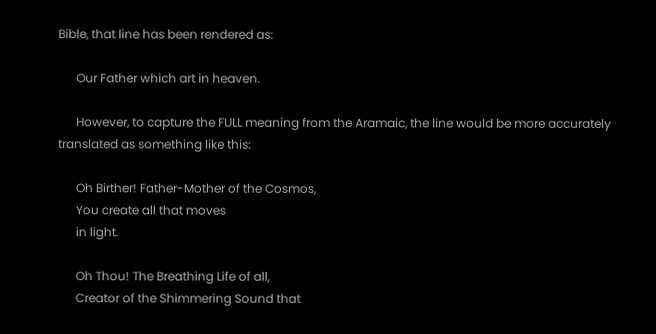Bible, that line has been rendered as:

      Our Father which art in heaven.

      However, to capture the FULL meaning from the Aramaic, the line would be more accurately translated as something like this:

      Oh Birther! Father-Mother of the Cosmos,
      You create all that moves
      in light.

      Oh Thou! The Breathing Life of all,
      Creator of the Shimmering Sound that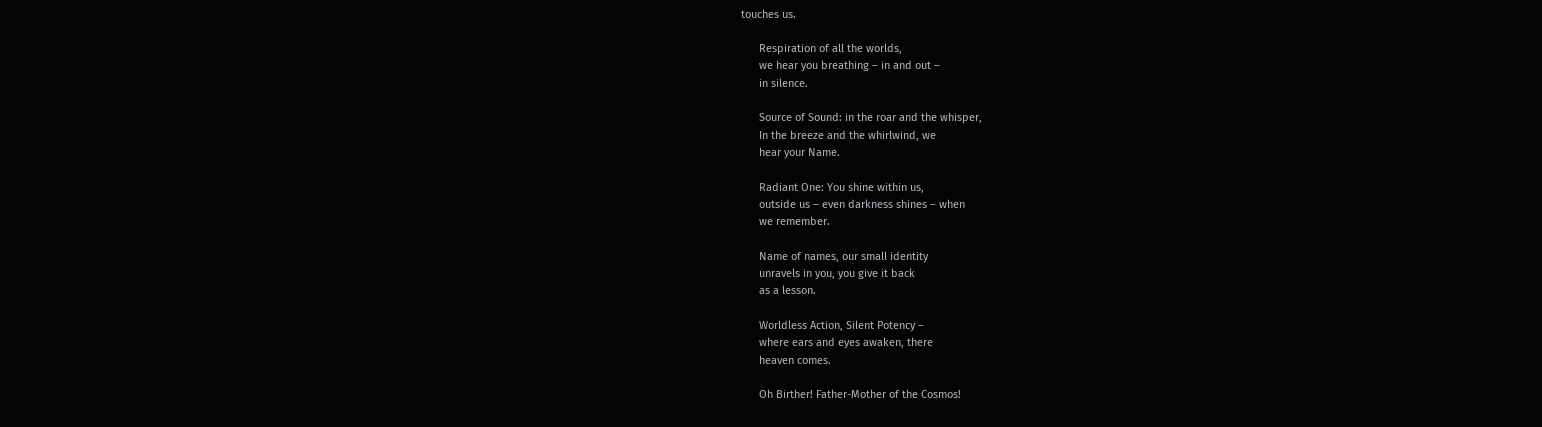touches us.

      Respiration of all the worlds,
      we hear you breathing – in and out –
      in silence.

      Source of Sound: in the roar and the whisper,
      In the breeze and the whirlwind, we
      hear your Name.

      Radiant One: You shine within us,
      outside us – even darkness shines – when
      we remember.

      Name of names, our small identity
      unravels in you, you give it back
      as a lesson.

      Worldless Action, Silent Potency –
      where ears and eyes awaken, there
      heaven comes.

      Oh Birther! Father-Mother of the Cosmos!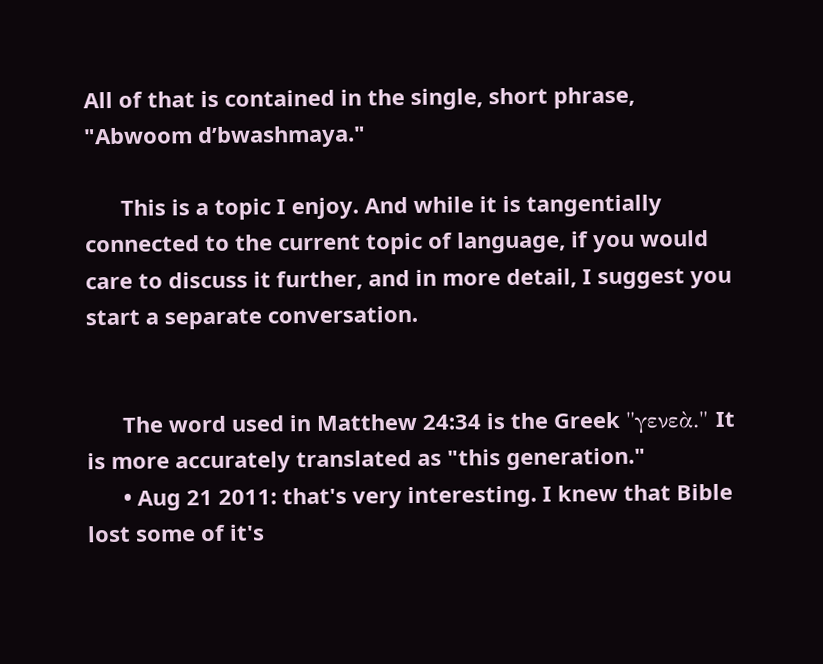All of that is contained in the single, short phrase, "Abwoom d’bwashmaya."

      This is a topic I enjoy. And while it is tangentially connected to the current topic of language, if you would care to discuss it further, and in more detail, I suggest you start a separate conversation.


      The word used in Matthew 24:34 is the Greek "γενεὰ." It is more accurately translated as "this generation."
      • Aug 21 2011: that's very interesting. I knew that Bible lost some of it's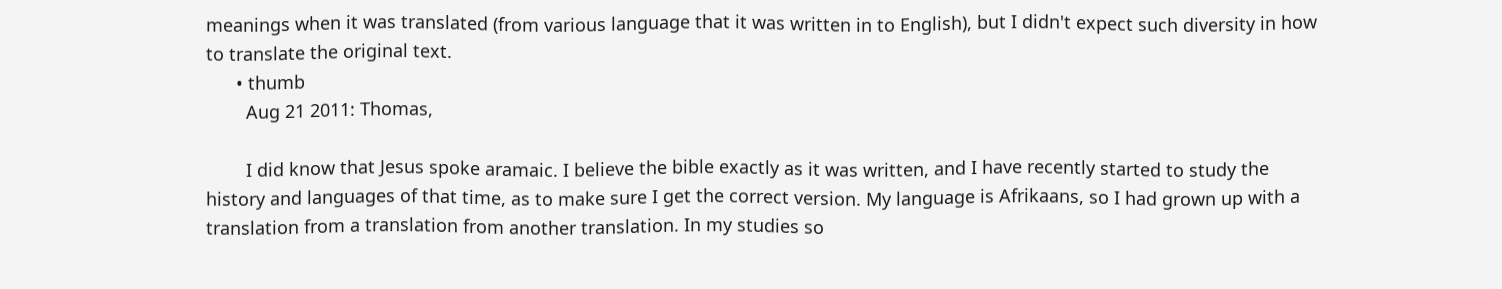meanings when it was translated (from various language that it was written in to English), but I didn't expect such diversity in how to translate the original text.
      • thumb
        Aug 21 2011: Thomas,

        I did know that Jesus spoke aramaic. I believe the bible exactly as it was written, and I have recently started to study the history and languages of that time, as to make sure I get the correct version. My language is Afrikaans, so I had grown up with a translation from a translation from another translation. In my studies so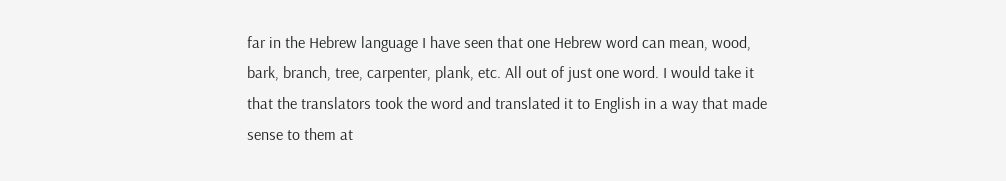far in the Hebrew language I have seen that one Hebrew word can mean, wood, bark, branch, tree, carpenter, plank, etc. All out of just one word. I would take it that the translators took the word and translated it to English in a way that made sense to them at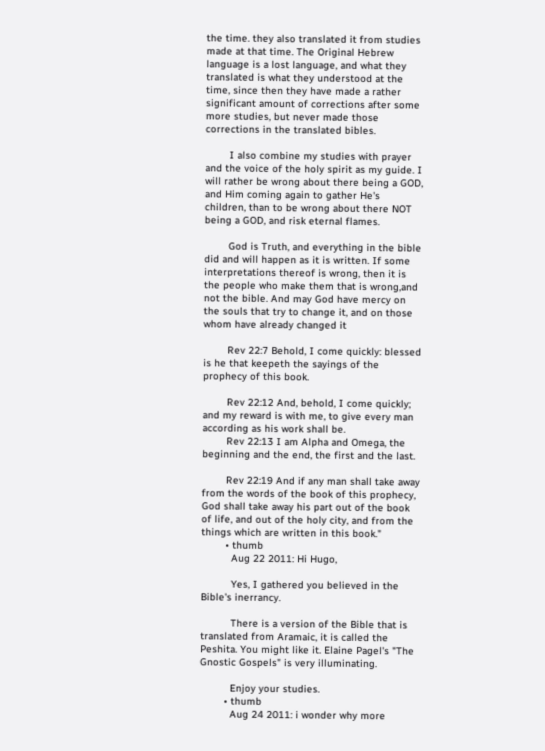the time. they also translated it from studies made at that time. The Original Hebrew language is a lost language, and what they translated is what they understood at the time, since then they have made a rather significant amount of corrections after some more studies, but never made those corrections in the translated bibles.

        I also combine my studies with prayer and the voice of the holy spirit as my guide. I will rather be wrong about there being a GOD, and Him coming again to gather He's children, than to be wrong about there NOT being a GOD, and risk eternal flames.

        God is Truth, and everything in the bible did and will happen as it is written. If some interpretations thereof is wrong, then it is the people who make them that is wrong,and not the bible. And may God have mercy on the souls that try to change it, and on those whom have already changed it

        Rev 22:7 Behold, I come quickly: blessed is he that keepeth the sayings of the prophecy of this book.

        Rev 22:12 And, behold, I come quickly; and my reward is with me, to give every man according as his work shall be.
        Rev 22:13 I am Alpha and Omega, the beginning and the end, the first and the last.

        Rev 22:19 And if any man shall take away from the words of the book of this prophecy, God shall take away his part out of the book of life, and out of the holy city, and from the things which are written in this book."
        • thumb
          Aug 22 2011: Hi Hugo,

          Yes, I gathered you believed in the Bible's inerrancy.

          There is a version of the Bible that is translated from Aramaic, it is called the Peshita. You might like it. Elaine Pagel's "The Gnostic Gospels" is very illuminating.

          Enjoy your studies.
        • thumb
          Aug 24 2011: i wonder why more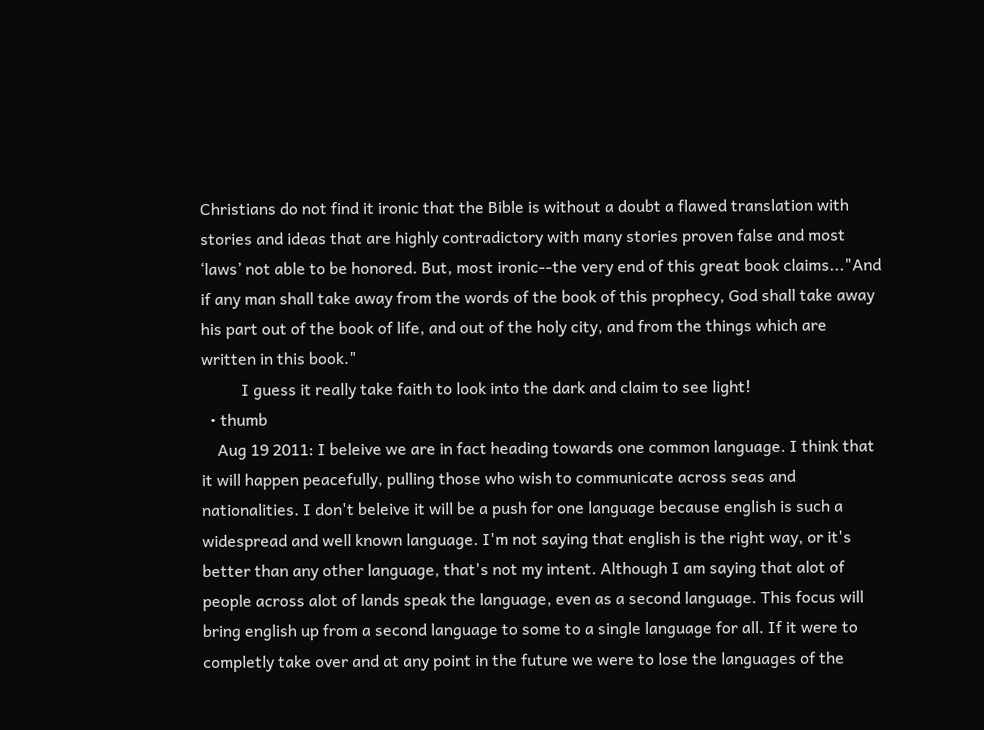Christians do not find it ironic that the Bible is without a doubt a flawed translation with stories and ideas that are highly contradictory with many stories proven false and most ‘laws’ not able to be honored. But, most ironic--the very end of this great book claims..."And if any man shall take away from the words of the book of this prophecy, God shall take away his part out of the book of life, and out of the holy city, and from the things which are written in this book."
          I guess it really take faith to look into the dark and claim to see light!
  • thumb
    Aug 19 2011: I beleive we are in fact heading towards one common language. I think that it will happen peacefully, pulling those who wish to communicate across seas and nationalities. I don't beleive it will be a push for one language because english is such a widespread and well known language. I'm not saying that english is the right way, or it's better than any other language, that's not my intent. Although I am saying that alot of people across alot of lands speak the language, even as a second language. This focus will bring english up from a second language to some to a single language for all. If it were to completly take over and at any point in the future we were to lose the languages of the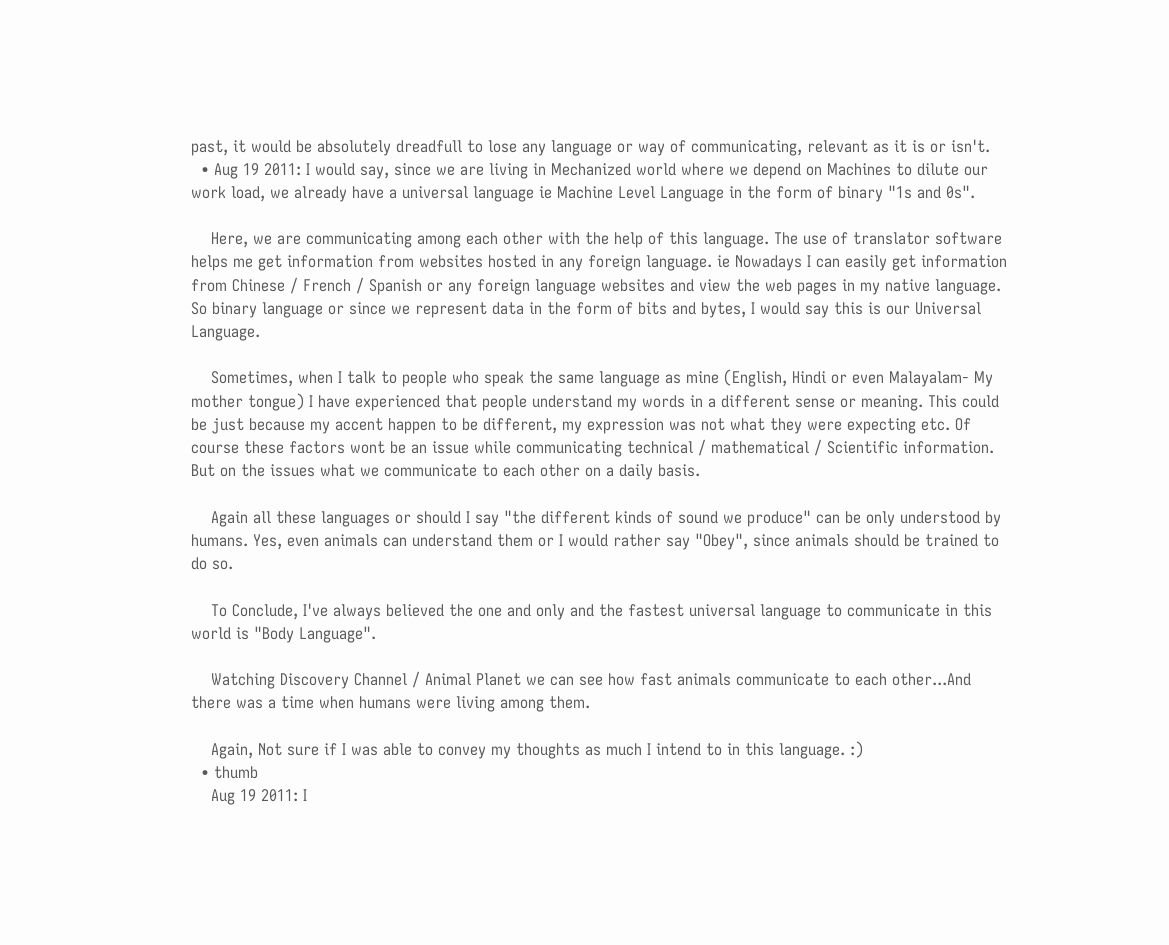past, it would be absolutely dreadfull to lose any language or way of communicating, relevant as it is or isn't.
  • Aug 19 2011: I would say, since we are living in Mechanized world where we depend on Machines to dilute our work load, we already have a universal language ie Machine Level Language in the form of binary "1s and 0s".

    Here, we are communicating among each other with the help of this language. The use of translator software helps me get information from websites hosted in any foreign language. ie Nowadays I can easily get information from Chinese / French / Spanish or any foreign language websites and view the web pages in my native language. So binary language or since we represent data in the form of bits and bytes, I would say this is our Universal Language.

    Sometimes, when I talk to people who speak the same language as mine (English, Hindi or even Malayalam- My mother tongue) I have experienced that people understand my words in a different sense or meaning. This could be just because my accent happen to be different, my expression was not what they were expecting etc. Of course these factors wont be an issue while communicating technical / mathematical / Scientific information. But on the issues what we communicate to each other on a daily basis.

    Again all these languages or should I say "the different kinds of sound we produce" can be only understood by humans. Yes, even animals can understand them or I would rather say "Obey", since animals should be trained to do so.

    To Conclude, I've always believed the one and only and the fastest universal language to communicate in this world is "Body Language".

    Watching Discovery Channel / Animal Planet we can see how fast animals communicate to each other...And there was a time when humans were living among them.

    Again, Not sure if I was able to convey my thoughts as much I intend to in this language. :)
  • thumb
    Aug 19 2011: I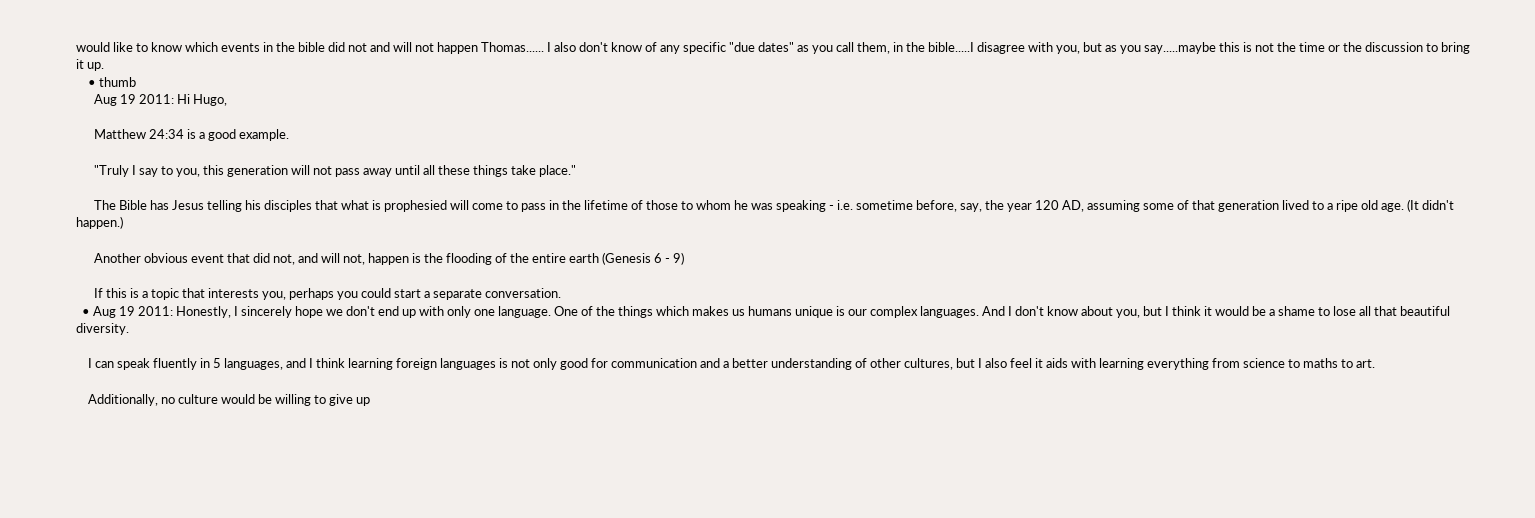would like to know which events in the bible did not and will not happen Thomas...... I also don't know of any specific "due dates" as you call them, in the bible.....I disagree with you, but as you say.....maybe this is not the time or the discussion to bring it up.
    • thumb
      Aug 19 2011: Hi Hugo,

      Matthew 24:34 is a good example.

      "Truly I say to you, this generation will not pass away until all these things take place."

      The Bible has Jesus telling his disciples that what is prophesied will come to pass in the lifetime of those to whom he was speaking - i.e. sometime before, say, the year 120 AD, assuming some of that generation lived to a ripe old age. (It didn't happen.)

      Another obvious event that did not, and will not, happen is the flooding of the entire earth (Genesis 6 - 9)

      If this is a topic that interests you, perhaps you could start a separate conversation.
  • Aug 19 2011: Honestly, I sincerely hope we don't end up with only one language. One of the things which makes us humans unique is our complex languages. And I don't know about you, but I think it would be a shame to lose all that beautiful diversity.

    I can speak fluently in 5 languages, and I think learning foreign languages is not only good for communication and a better understanding of other cultures, but I also feel it aids with learning everything from science to maths to art.

    Additionally, no culture would be willing to give up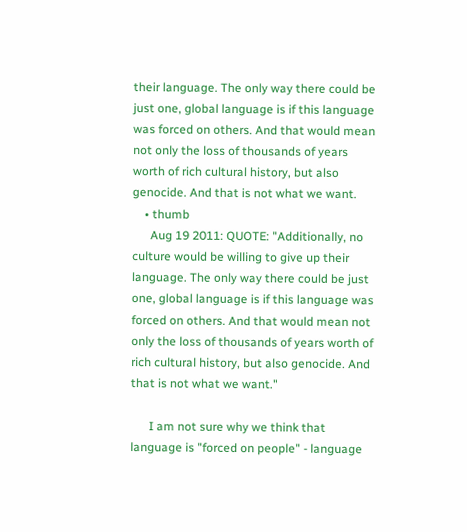their language. The only way there could be just one, global language is if this language was forced on others. And that would mean not only the loss of thousands of years worth of rich cultural history, but also genocide. And that is not what we want.
    • thumb
      Aug 19 2011: QUOTE: "Additionally, no culture would be willing to give up their language. The only way there could be just one, global language is if this language was forced on others. And that would mean not only the loss of thousands of years worth of rich cultural history, but also genocide. And that is not what we want."

      I am not sure why we think that language is "forced on people" - language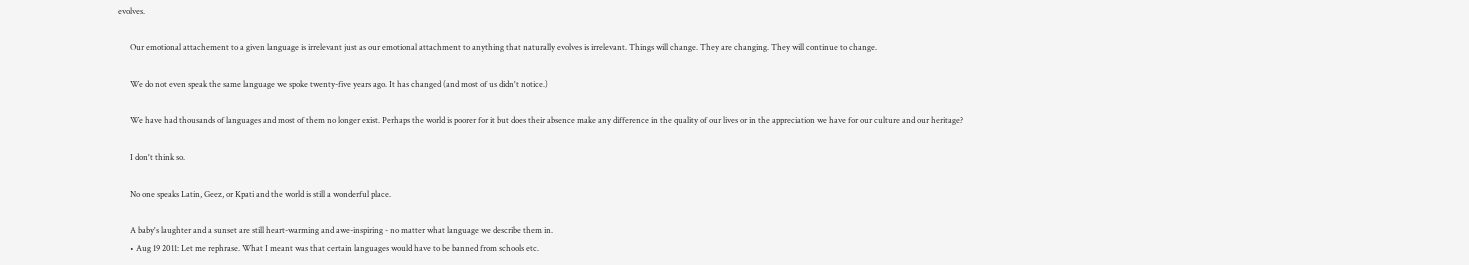evolves.

      Our emotional attachement to a given language is irrelevant just as our emotional attachment to anything that naturally evolves is irrelevant. Things will change. They are changing. They will continue to change.

      We do not even speak the same language we spoke twenty-five years ago. It has changed (and most of us didn't notice.)

      We have had thousands of languages and most of them no longer exist. Perhaps the world is poorer for it but does their absence make any difference in the quality of our lives or in the appreciation we have for our culture and our heritage?

      I don't think so.

      No one speaks Latin, Geez, or Kpati and the world is still a wonderful place.

      A baby's laughter and a sunset are still heart-warming and awe-inspiring - no matter what language we describe them in.
      • Aug 19 2011: Let me rephrase. What I meant was that certain languages would have to be banned from schools etc.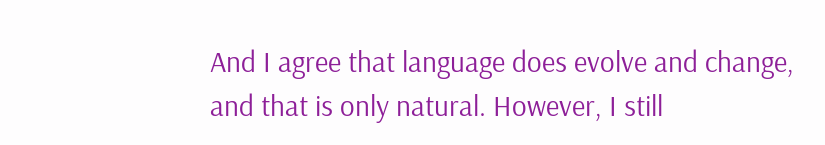And I agree that language does evolve and change, and that is only natural. However, I still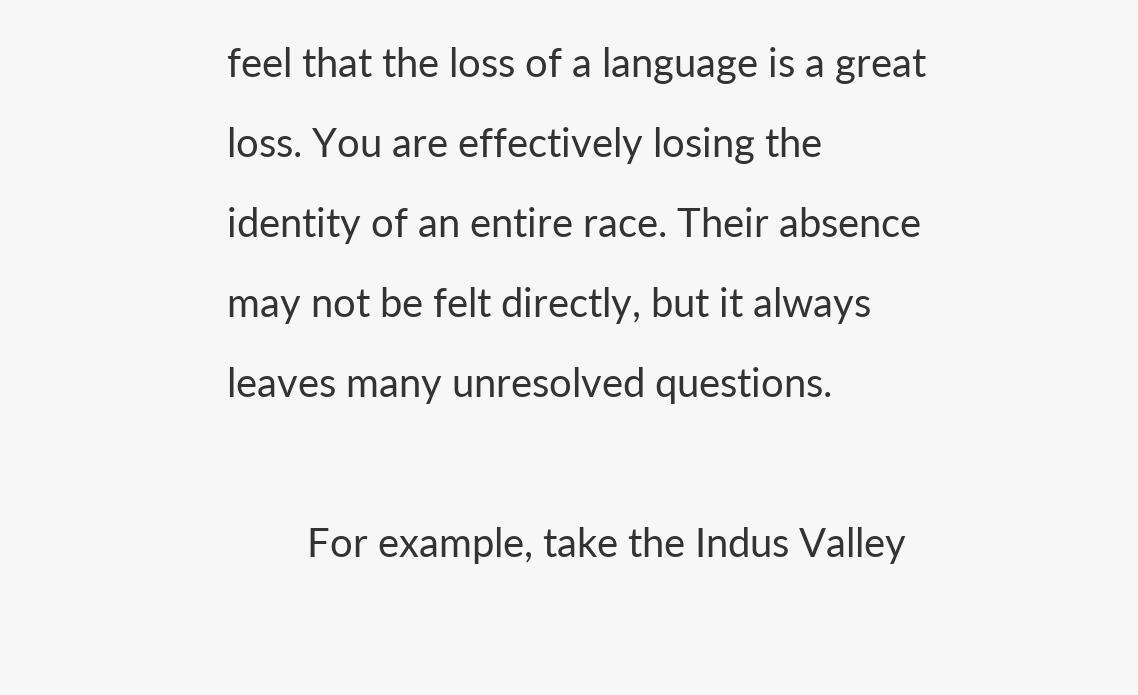feel that the loss of a language is a great loss. You are effectively losing the identity of an entire race. Their absence may not be felt directly, but it always leaves many unresolved questions.

        For example, take the Indus Valley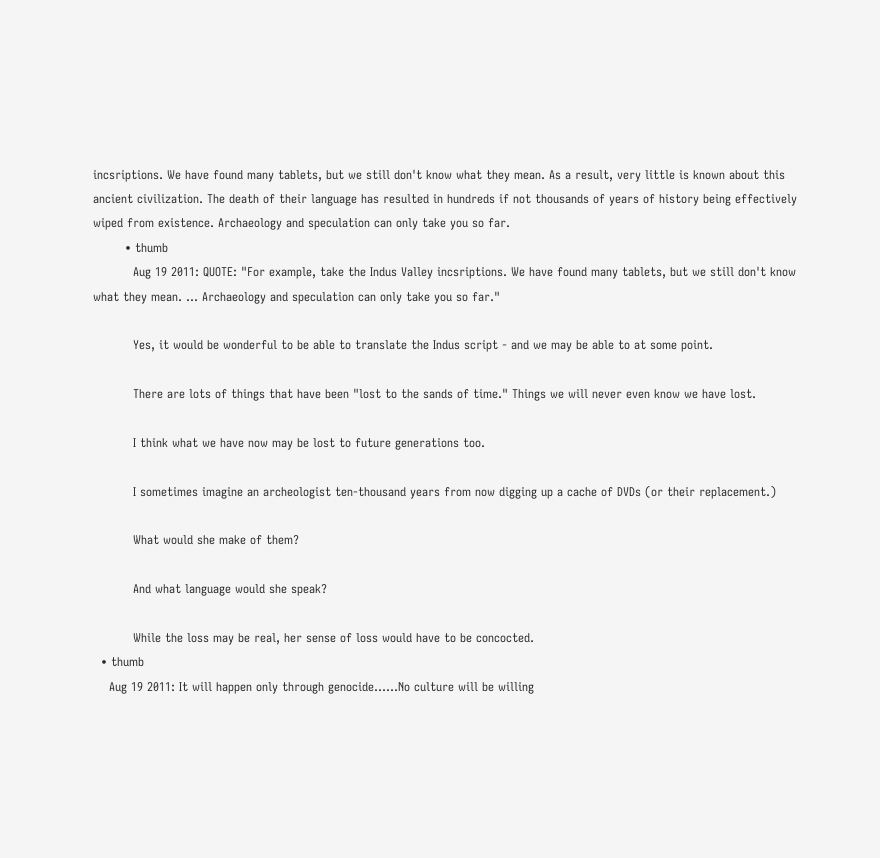incsriptions. We have found many tablets, but we still don't know what they mean. As a result, very little is known about this ancient civilization. The death of their language has resulted in hundreds if not thousands of years of history being effectively wiped from existence. Archaeology and speculation can only take you so far.
        • thumb
          Aug 19 2011: QUOTE: "For example, take the Indus Valley incsriptions. We have found many tablets, but we still don't know what they mean. ... Archaeology and speculation can only take you so far."

          Yes, it would be wonderful to be able to translate the Indus script - and we may be able to at some point.

          There are lots of things that have been "lost to the sands of time." Things we will never even know we have lost.

          I think what we have now may be lost to future generations too.

          I sometimes imagine an archeologist ten-thousand years from now digging up a cache of DVDs (or their replacement.)

          What would she make of them?

          And what language would she speak?

          While the loss may be real, her sense of loss would have to be concocted.
  • thumb
    Aug 19 2011: It will happen only through genocide......No culture will be willing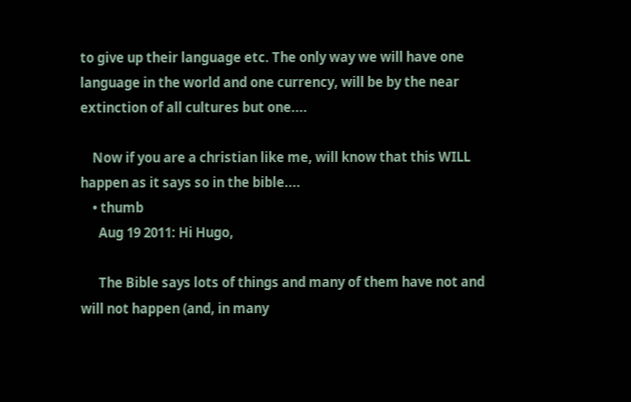to give up their language etc. The only way we will have one language in the world and one currency, will be by the near extinction of all cultures but one....

    Now if you are a christian like me, will know that this WILL happen as it says so in the bible....
    • thumb
      Aug 19 2011: Hi Hugo,

      The Bible says lots of things and many of them have not and will not happen (and, in many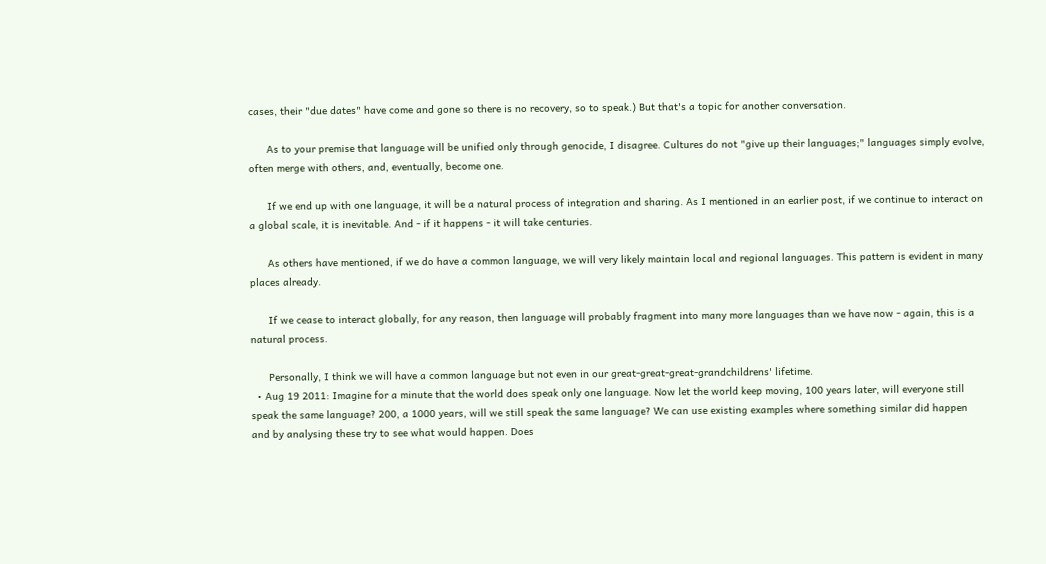cases, their "due dates" have come and gone so there is no recovery, so to speak.) But that's a topic for another conversation.

      As to your premise that language will be unified only through genocide, I disagree. Cultures do not "give up their languages;" languages simply evolve, often merge with others, and, eventually, become one.

      If we end up with one language, it will be a natural process of integration and sharing. As I mentioned in an earlier post, if we continue to interact on a global scale, it is inevitable. And - if it happens - it will take centuries.

      As others have mentioned, if we do have a common language, we will very likely maintain local and regional languages. This pattern is evident in many places already.

      If we cease to interact globally, for any reason, then language will probably fragment into many more languages than we have now - again, this is a natural process.

      Personally, I think we will have a common language but not even in our great-great-great-grandchildrens' lifetime.
  • Aug 19 2011: Imagine for a minute that the world does speak only one language. Now let the world keep moving, 100 years later, will everyone still speak the same language? 200, a 1000 years, will we still speak the same language? We can use existing examples where something similar did happen and by analysing these try to see what would happen. Does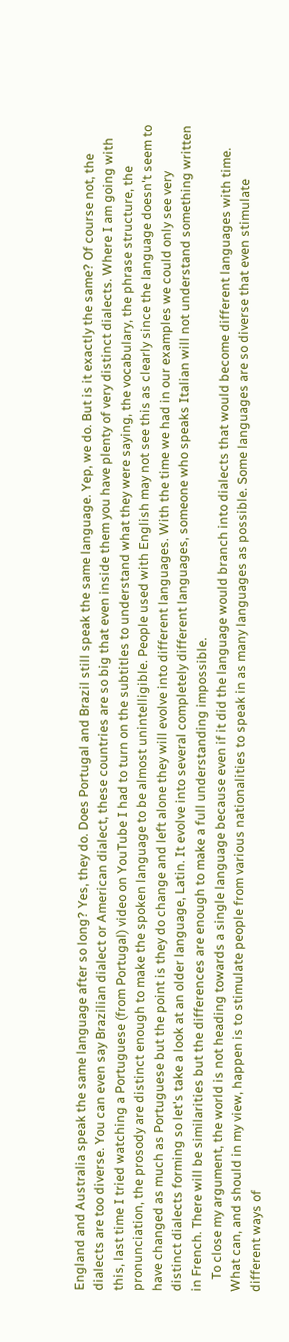England and Australia speak the same language after so long? Yes, they do. Does Portugal and Brazil still speak the same language. Yep, we do. But is it exactly the same? Of course not, the dialects are too diverse. You can even say Brazilian dialect or American dialect, these countries are so big that even inside them you have plenty of very distinct dialects. Where I am going with this, last time I tried watching a Portuguese (from Portugal) video on YouTube I had to turn on the subtitles to understand what they were saying, the vocabulary, the phrase structure, the pronunciation, the prosody are distinct enough to make the spoken language to be almost unintelligible. People used with English may not see this as clearly since the language doesn't seem to have changed as much as Portuguese but the point is they do change and left alone they will evolve into different languages. With the time we had in our examples we could only see very distinct dialects forming so let's take a look at an older language, Latin. It evolve into several completely different languages, someone who speaks Italian will not understand something written in French. There will be similarities but the differences are enough to make a full understanding impossible.
    To close my argument, the world is not heading towards a single language because even if it did the language would branch into dialects that would become different languages with time. What can, and should in my view, happen is to stimulate people from various nationalities to speak in as many languages as possible. Some languages are so diverse that even stimulate different ways of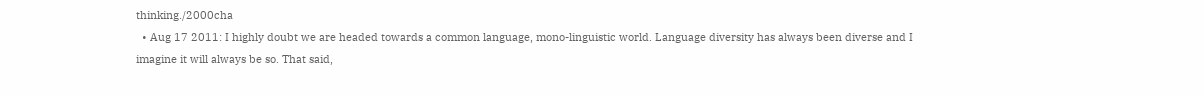thinking./2000cha
  • Aug 17 2011: I highly doubt we are headed towards a common language, mono-linguistic world. Language diversity has always been diverse and I imagine it will always be so. That said,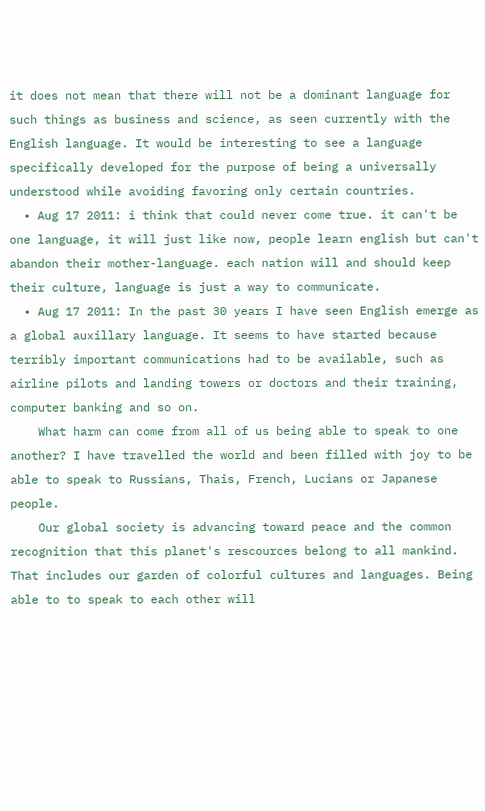it does not mean that there will not be a dominant language for such things as business and science, as seen currently with the English language. It would be interesting to see a language specifically developed for the purpose of being a universally understood while avoiding favoring only certain countries.
  • Aug 17 2011: i think that could never come true. it can't be one language, it will just like now, people learn english but can't abandon their mother-language. each nation will and should keep their culture, language is just a way to communicate.
  • Aug 17 2011: In the past 30 years I have seen English emerge as a global auxillary language. It seems to have started because terribly important communications had to be available, such as airline pilots and landing towers or doctors and their training, computer banking and so on.
    What harm can come from all of us being able to speak to one another? I have travelled the world and been filled with joy to be able to speak to Russians, Thais, French, Lucians or Japanese people.
    Our global society is advancing toward peace and the common recognition that this planet's rescources belong to all mankind. That includes our garden of colorful cultures and languages. Being able to to speak to each other will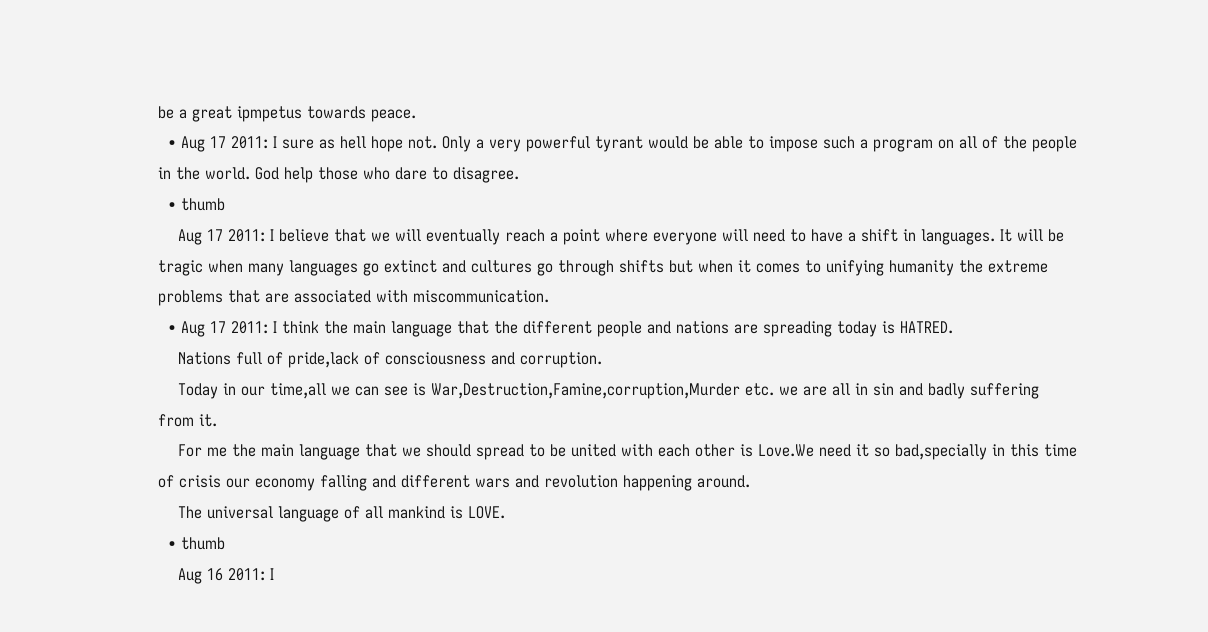be a great ipmpetus towards peace.
  • Aug 17 2011: I sure as hell hope not. Only a very powerful tyrant would be able to impose such a program on all of the people in the world. God help those who dare to disagree.
  • thumb
    Aug 17 2011: I believe that we will eventually reach a point where everyone will need to have a shift in languages. It will be tragic when many languages go extinct and cultures go through shifts but when it comes to unifying humanity the extreme problems that are associated with miscommunication.
  • Aug 17 2011: I think the main language that the different people and nations are spreading today is HATRED.
    Nations full of pride,lack of consciousness and corruption.
    Today in our time,all we can see is War,Destruction,Famine,corruption,Murder etc. we are all in sin and badly suffering from it.
    For me the main language that we should spread to be united with each other is Love.We need it so bad,specially in this time of crisis our economy falling and different wars and revolution happening around.
    The universal language of all mankind is LOVE.
  • thumb
    Aug 16 2011: I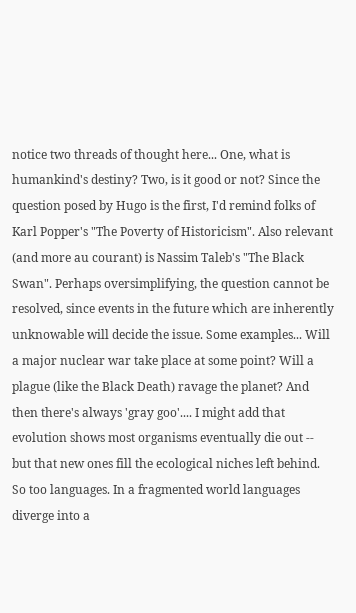notice two threads of thought here... One, what is humankind's destiny? Two, is it good or not? Since the question posed by Hugo is the first, I'd remind folks of Karl Popper's "The Poverty of Historicism". Also relevant (and more au courant) is Nassim Taleb's "The Black Swan". Perhaps oversimplifying, the question cannot be resolved, since events in the future which are inherently unknowable will decide the issue. Some examples... Will a major nuclear war take place at some point? Will a plague (like the Black Death) ravage the planet? And then there's always 'gray goo'.... I might add that evolution shows most organisms eventually die out -- but that new ones fill the ecological niches left behind. So too languages. In a fragmented world languages diverge into a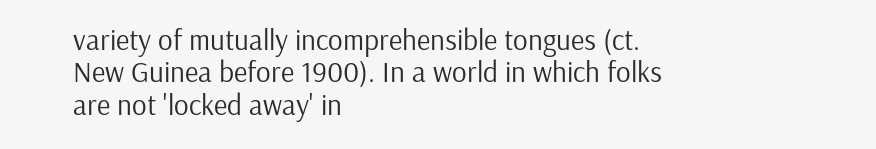variety of mutually incomprehensible tongues (ct. New Guinea before 1900). In a world in which folks are not 'locked away' in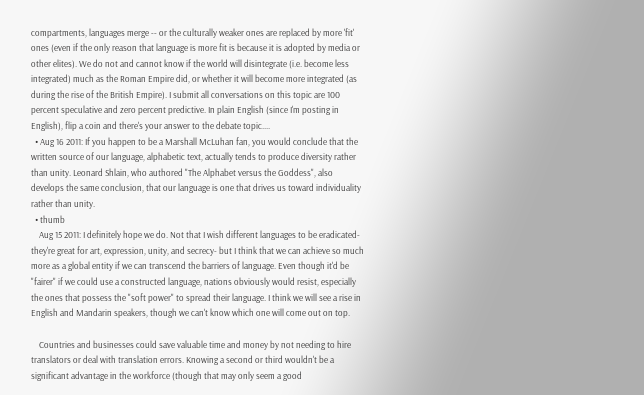compartments, languages merge -- or the culturally weaker ones are replaced by more 'fit' ones (even if the only reason that language is more fit is because it is adopted by media or other elites). We do not and cannot know if the world will disintegrate (i.e. become less integrated) much as the Roman Empire did, or whether it will become more integrated (as during the rise of the British Empire). I submit all conversations on this topic are 100 percent speculative and zero percent predictive. In plain English (since I'm posting in English), flip a coin and there's your answer to the debate topic....
  • Aug 16 2011: If you happen to be a Marshall McLuhan fan, you would conclude that the written source of our language, alphabetic text, actually tends to produce diversity rather than unity. Leonard Shlain, who authored "The Alphabet versus the Goddess", also develops the same conclusion, that our language is one that drives us toward individuality rather than unity.
  • thumb
    Aug 15 2011: I definitely hope we do. Not that I wish different languages to be eradicated- they're great for art, expression, unity, and secrecy- but I think that we can achieve so much more as a global entity if we can transcend the barriers of language. Even though it'd be "fairer" if we could use a constructed language, nations obviously would resist, especially the ones that possess the "soft power" to spread their language. I think we will see a rise in English and Mandarin speakers, though we can't know which one will come out on top.

    Countries and businesses could save valuable time and money by not needing to hire translators or deal with translation errors. Knowing a second or third wouldn't be a significant advantage in the workforce (though that may only seem a good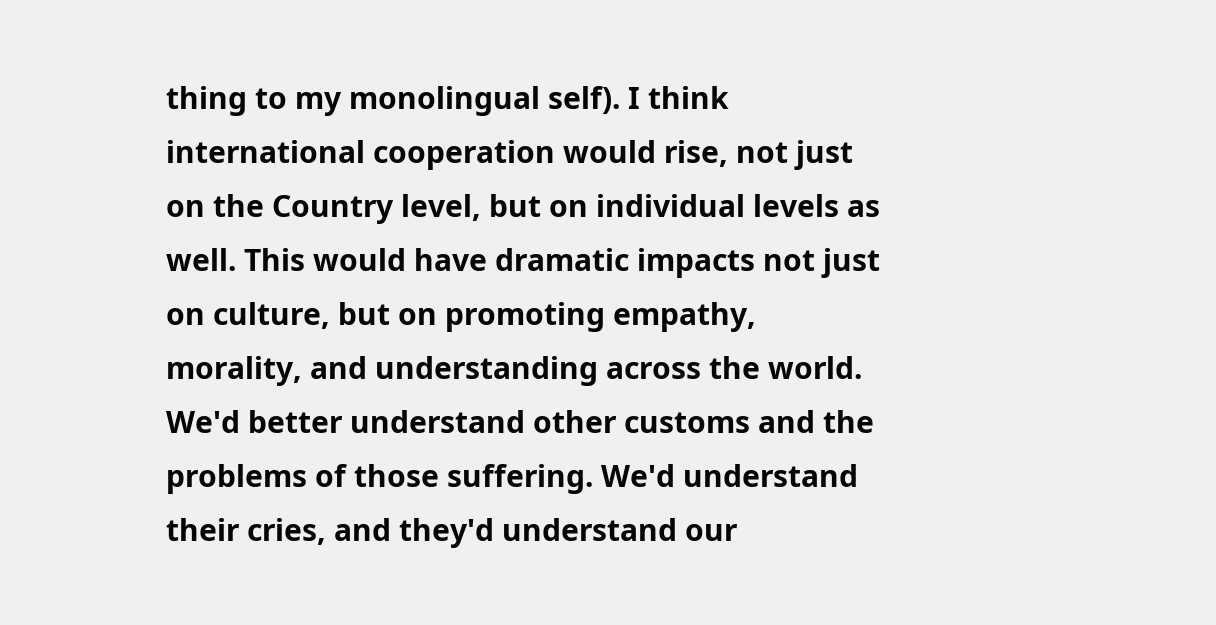thing to my monolingual self). I think international cooperation would rise, not just on the Country level, but on individual levels as well. This would have dramatic impacts not just on culture, but on promoting empathy, morality, and understanding across the world. We'd better understand other customs and the problems of those suffering. We'd understand their cries, and they'd understand our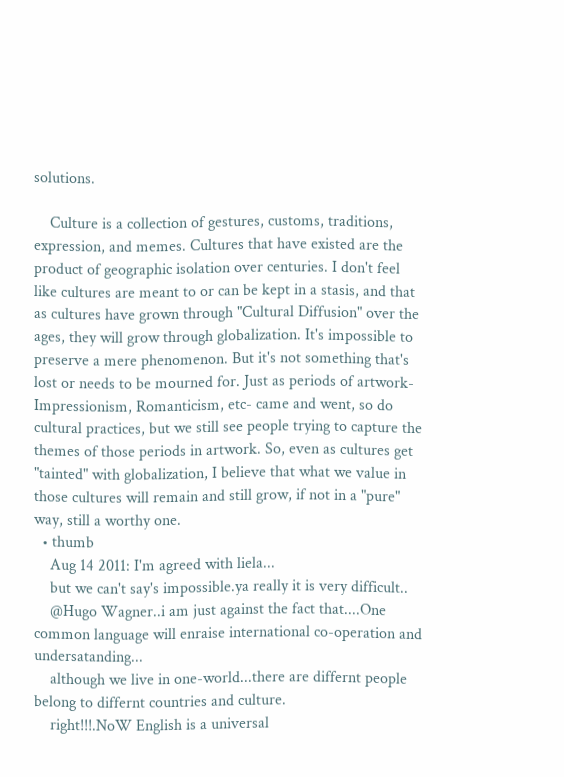solutions.

    Culture is a collection of gestures, customs, traditions, expression, and memes. Cultures that have existed are the product of geographic isolation over centuries. I don't feel like cultures are meant to or can be kept in a stasis, and that as cultures have grown through "Cultural Diffusion" over the ages, they will grow through globalization. It's impossible to preserve a mere phenomenon. But it's not something that's lost or needs to be mourned for. Just as periods of artwork- Impressionism, Romanticism, etc- came and went, so do cultural practices, but we still see people trying to capture the themes of those periods in artwork. So, even as cultures get "tainted" with globalization, I believe that what we value in those cultures will remain and still grow, if not in a "pure" way, still a worthy one.
  • thumb
    Aug 14 2011: I'm agreed with liela...
    but we can't say's impossible.ya really it is very difficult..
    @Hugo Wagner..i am just against the fact that....One common language will enraise international co-operation and undersatanding...
    although we live in one-world...there are differnt people belong to differnt countries and culture.
    right!!!.NoW English is a universal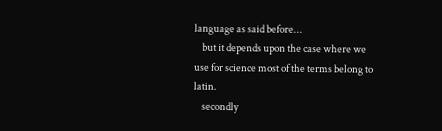language as said before...
    but it depends upon the case where we use for science most of the terms belong to latin.
    secondly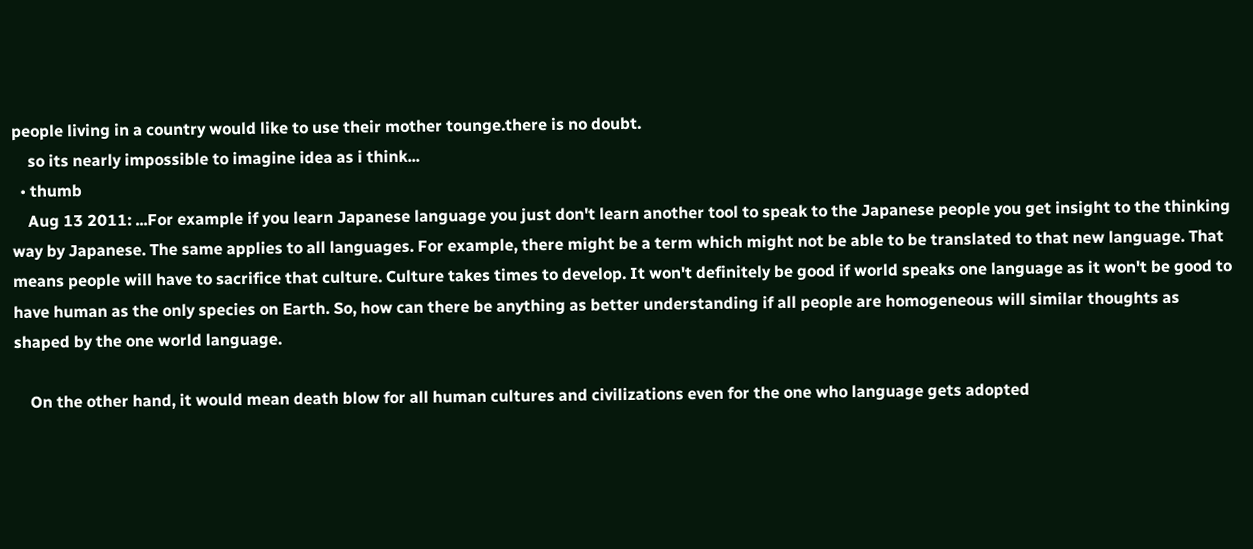people living in a country would like to use their mother tounge.there is no doubt.
    so its nearly impossible to imagine idea as i think...
  • thumb
    Aug 13 2011: ...For example if you learn Japanese language you just don't learn another tool to speak to the Japanese people you get insight to the thinking way by Japanese. The same applies to all languages. For example, there might be a term which might not be able to be translated to that new language. That means people will have to sacrifice that culture. Culture takes times to develop. It won't definitely be good if world speaks one language as it won't be good to have human as the only species on Earth. So, how can there be anything as better understanding if all people are homogeneous will similar thoughts as shaped by the one world language.

    On the other hand, it would mean death blow for all human cultures and civilizations even for the one who language gets adopted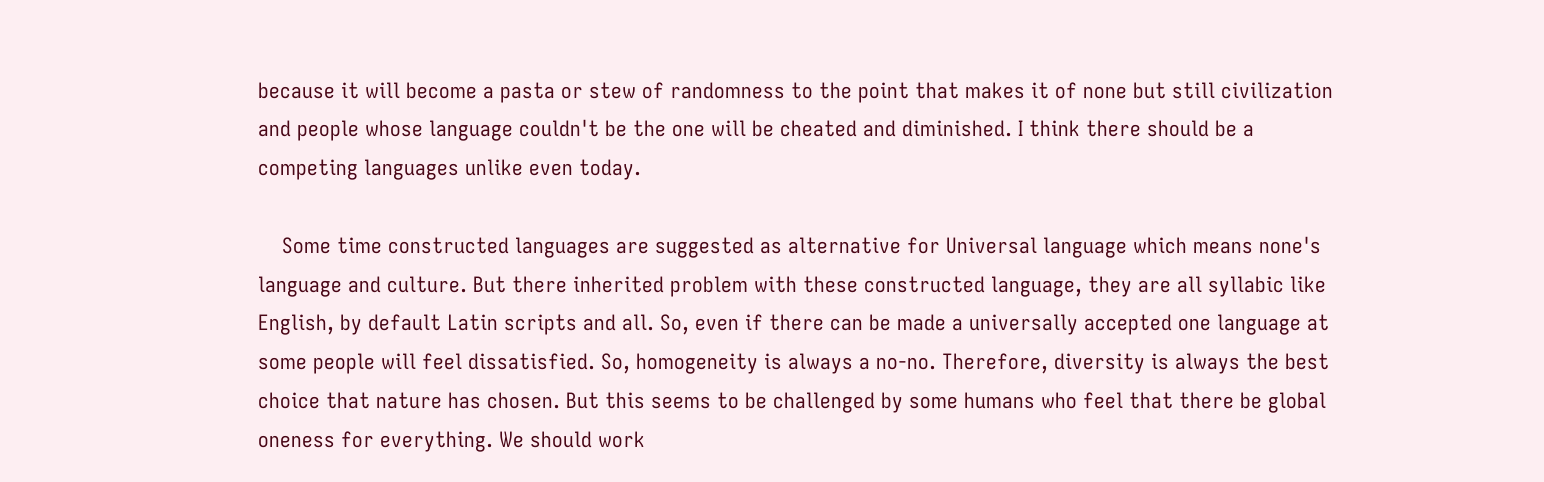because it will become a pasta or stew of randomness to the point that makes it of none but still civilization and people whose language couldn't be the one will be cheated and diminished. I think there should be a competing languages unlike even today.

    Some time constructed languages are suggested as alternative for Universal language which means none's language and culture. But there inherited problem with these constructed language, they are all syllabic like English, by default Latin scripts and all. So, even if there can be made a universally accepted one language at some people will feel dissatisfied. So, homogeneity is always a no-no. Therefore, diversity is always the best choice that nature has chosen. But this seems to be challenged by some humans who feel that there be global oneness for everything. We should work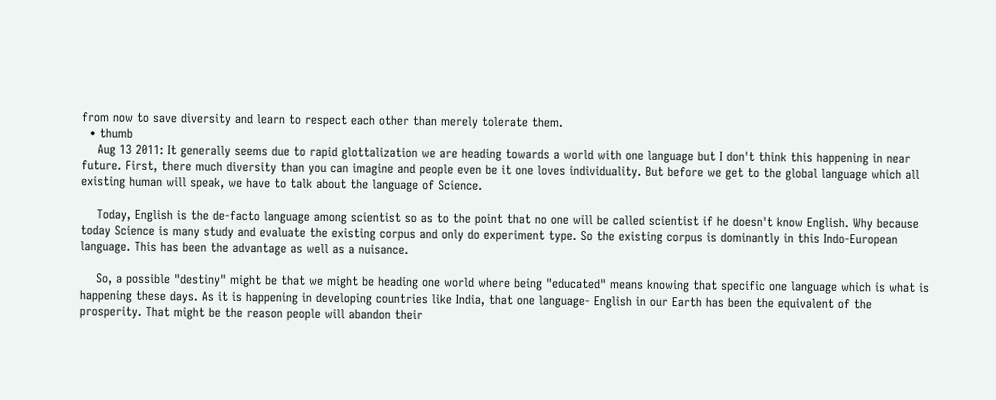from now to save diversity and learn to respect each other than merely tolerate them.
  • thumb
    Aug 13 2011: It generally seems due to rapid glottalization we are heading towards a world with one language but I don't think this happening in near future. First, there much diversity than you can imagine and people even be it one loves individuality. But before we get to the global language which all existing human will speak, we have to talk about the language of Science.

    Today, English is the de-facto language among scientist so as to the point that no one will be called scientist if he doesn't know English. Why because today Science is many study and evaluate the existing corpus and only do experiment type. So the existing corpus is dominantly in this Indo-European language. This has been the advantage as well as a nuisance.

    So, a possible "destiny" might be that we might be heading one world where being "educated" means knowing that specific one language which is what is happening these days. As it is happening in developing countries like India, that one language- English in our Earth has been the equivalent of the prosperity. That might be the reason people will abandon their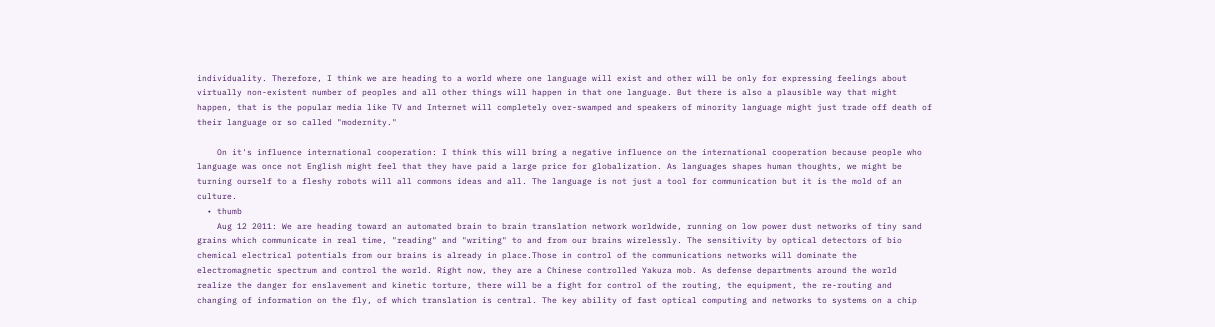individuality. Therefore, I think we are heading to a world where one language will exist and other will be only for expressing feelings about virtually non-existent number of peoples and all other things will happen in that one language. But there is also a plausible way that might happen, that is the popular media like TV and Internet will completely over-swamped and speakers of minority language might just trade off death of their language or so called "modernity."

    On it's influence international cooperation: I think this will bring a negative influence on the international cooperation because people who language was once not English might feel that they have paid a large price for globalization. As languages shapes human thoughts, we might be turning ourself to a fleshy robots will all commons ideas and all. The language is not just a tool for communication but it is the mold of an culture.
  • thumb
    Aug 12 2011: We are heading toward an automated brain to brain translation network worldwide, running on low power dust networks of tiny sand grains which communicate in real time, "reading" and "writing" to and from our brains wirelessly. The sensitivity by optical detectors of bio chemical electrical potentials from our brains is already in place.Those in control of the communications networks will dominate the electromagnetic spectrum and control the world. Right now, they are a Chinese controlled Yakuza mob. As defense departments around the world realize the danger for enslavement and kinetic torture, there will be a fight for control of the routing, the equipment, the re-routing and changing of information on the fly, of which translation is central. The key ability of fast optical computing and networks to systems on a chip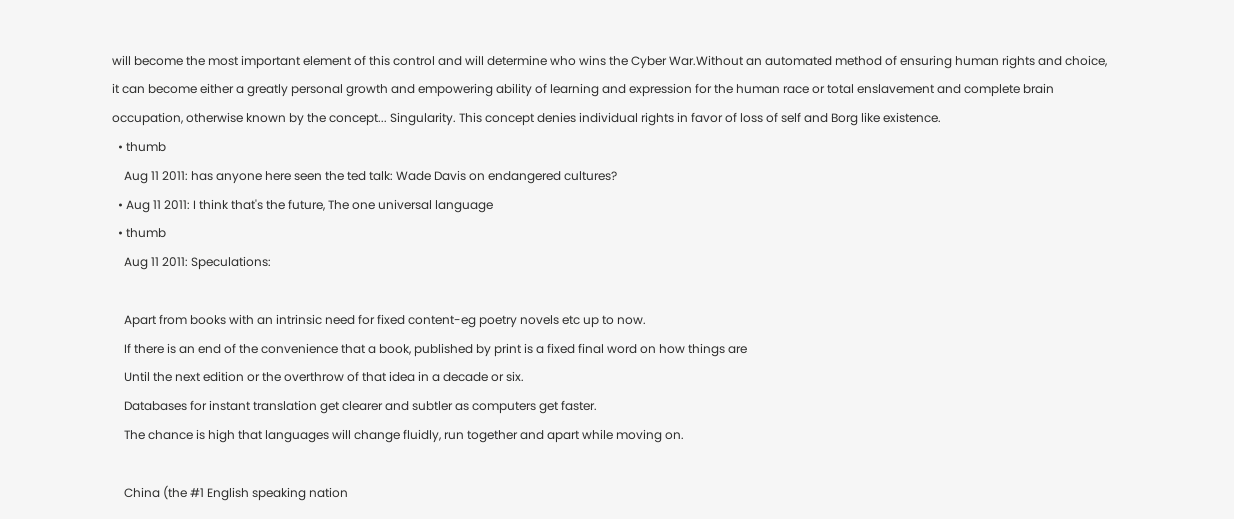will become the most important element of this control and will determine who wins the Cyber War.Without an automated method of ensuring human rights and choice, it can become either a greatly personal growth and empowering ability of learning and expression for the human race or total enslavement and complete brain occupation, otherwise known by the concept... Singularity. This concept denies individual rights in favor of loss of self and Borg like existence.
  • thumb
    Aug 11 2011: has anyone here seen the ted talk: Wade Davis on endangered cultures?
  • Aug 11 2011: I think that's the future, The one universal language
  • thumb
    Aug 11 2011: Speculations:

    Apart from books with an intrinsic need for fixed content-eg poetry novels etc up to now.
    If there is an end of the convenience that a book, published by print is a fixed final word on how things are
    Until the next edition or the overthrow of that idea in a decade or six.
    Databases for instant translation get clearer and subtler as computers get faster.
    The chance is high that languages will change fluidly, run together and apart while moving on.

    China (the #1 English speaking nation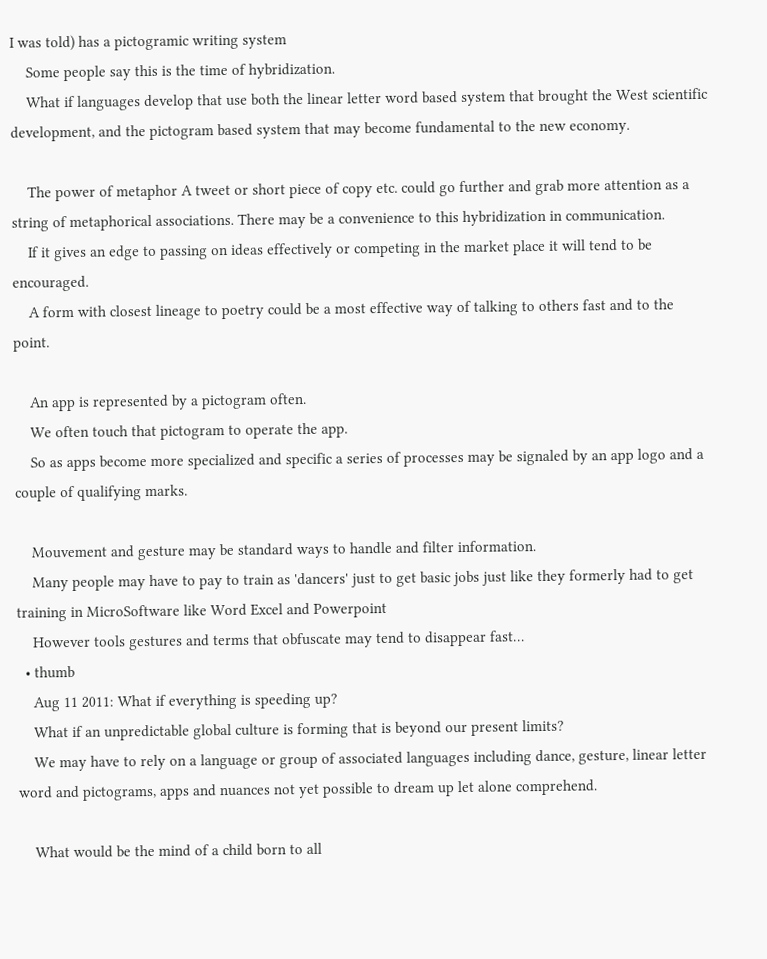I was told) has a pictogramic writing system
    Some people say this is the time of hybridization.
    What if languages develop that use both the linear letter word based system that brought the West scientific development, and the pictogram based system that may become fundamental to the new economy.

    The power of metaphor A tweet or short piece of copy etc. could go further and grab more attention as a string of metaphorical associations. There may be a convenience to this hybridization in communication.
    If it gives an edge to passing on ideas effectively or competing in the market place it will tend to be encouraged.
    A form with closest lineage to poetry could be a most effective way of talking to others fast and to the point.

    An app is represented by a pictogram often.
    We often touch that pictogram to operate the app.
    So as apps become more specialized and specific a series of processes may be signaled by an app logo and a couple of qualifying marks.

    Mouvement and gesture may be standard ways to handle and filter information.
    Many people may have to pay to train as 'dancers' just to get basic jobs just like they formerly had to get training in MicroSoftware like Word Excel and Powerpoint
    However tools gestures and terms that obfuscate may tend to disappear fast…
  • thumb
    Aug 11 2011: What if everything is speeding up?
    What if an unpredictable global culture is forming that is beyond our present limits?
    We may have to rely on a language or group of associated languages including dance, gesture, linear letter word and pictograms, apps and nuances not yet possible to dream up let alone comprehend.

    What would be the mind of a child born to all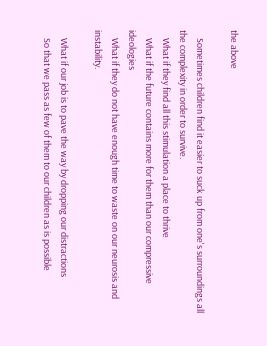the above

    Sometimes children find it easier to suck up from one's surroundings all the complexity in order to survive.
    What if they find all this stimulation a place to thrive
    What if the future contains more for them than our compressive ideologies
    What if they do not have enough time to waste on our neurosis and instability.

    What if our job is to pave the way by dropping our distractions
    So that we pass as few of them to our children as is possible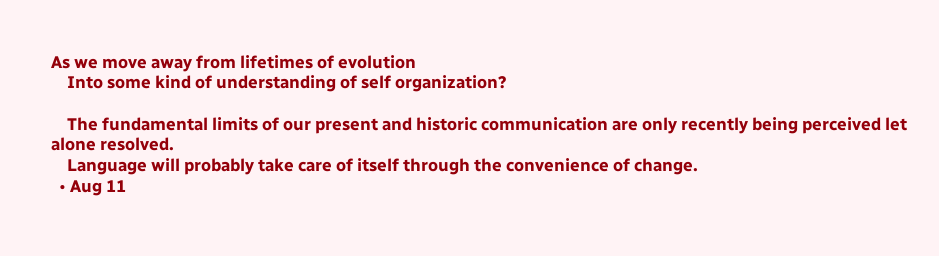As we move away from lifetimes of evolution
    Into some kind of understanding of self organization?

    The fundamental limits of our present and historic communication are only recently being perceived let alone resolved.
    Language will probably take care of itself through the convenience of change.
  • Aug 11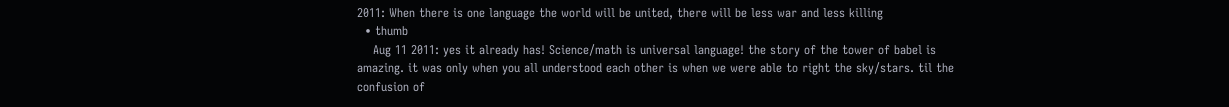2011: When there is one language the world will be united, there will be less war and less killing
  • thumb
    Aug 11 2011: yes it already has! Science/math is universal language! the story of the tower of babel is amazing. it was only when you all understood each other is when we were able to right the sky/stars. til the confusion of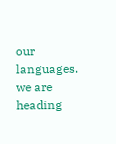our languages. we are heading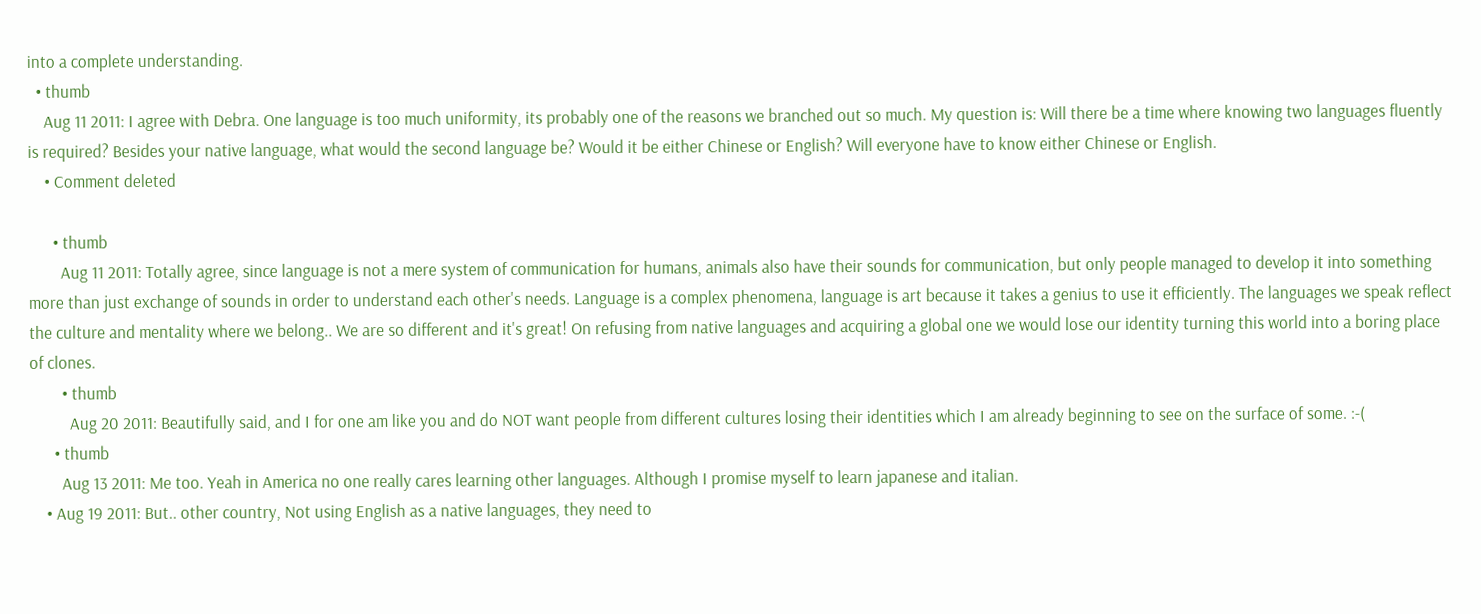into a complete understanding.
  • thumb
    Aug 11 2011: I agree with Debra. One language is too much uniformity, its probably one of the reasons we branched out so much. My question is: Will there be a time where knowing two languages fluently is required? Besides your native language, what would the second language be? Would it be either Chinese or English? Will everyone have to know either Chinese or English.
    • Comment deleted

      • thumb
        Aug 11 2011: Totally agree, since language is not a mere system of communication for humans, animals also have their sounds for communication, but only people managed to develop it into something more than just exchange of sounds in order to understand each other's needs. Language is a complex phenomena, language is art because it takes a genius to use it efficiently. The languages we speak reflect the culture and mentality where we belong.. We are so different and it's great! On refusing from native languages and acquiring a global one we would lose our identity turning this world into a boring place of clones.
        • thumb
          Aug 20 2011: Beautifully said, and I for one am like you and do NOT want people from different cultures losing their identities which I am already beginning to see on the surface of some. :-(
      • thumb
        Aug 13 2011: Me too. Yeah in America no one really cares learning other languages. Although I promise myself to learn japanese and italian.
    • Aug 19 2011: But.. other country, Not using English as a native languages, they need to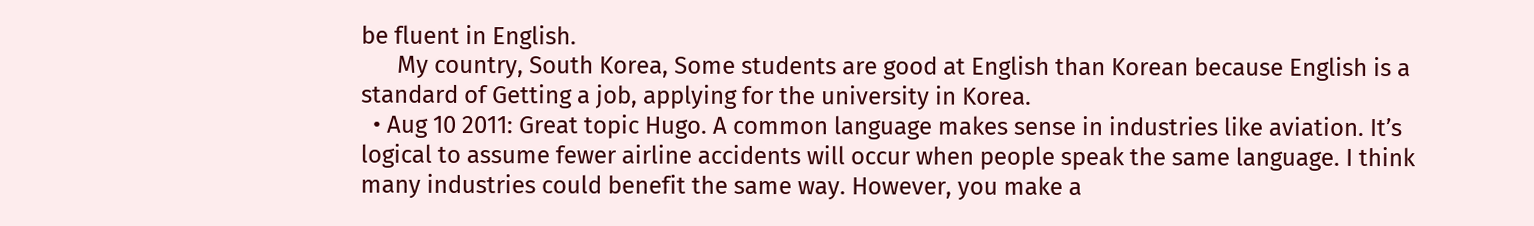be fluent in English.
      My country, South Korea, Some students are good at English than Korean because English is a standard of Getting a job, applying for the university in Korea.
  • Aug 10 2011: Great topic Hugo. A common language makes sense in industries like aviation. It’s logical to assume fewer airline accidents will occur when people speak the same language. I think many industries could benefit the same way. However, you make a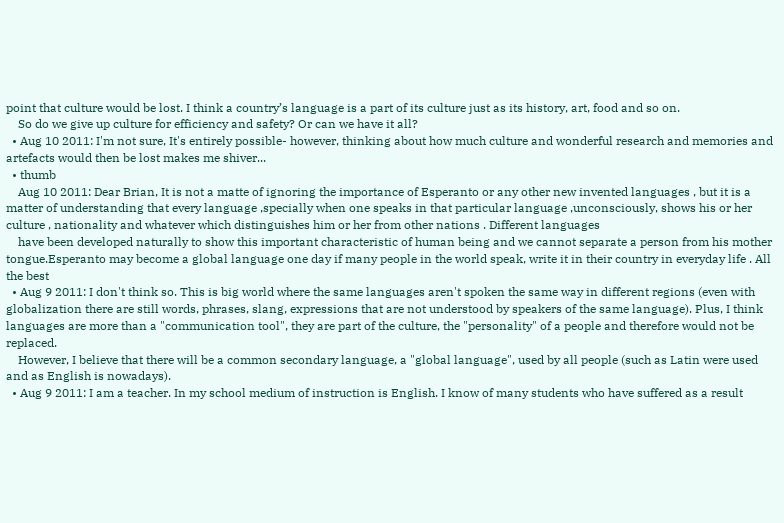point that culture would be lost. I think a country’s language is a part of its culture just as its history, art, food and so on.
    So do we give up culture for efficiency and safety? Or can we have it all?
  • Aug 10 2011: I'm not sure, It's entirely possible- however, thinking about how much culture and wonderful research and memories and artefacts would then be lost makes me shiver...
  • thumb
    Aug 10 2011: Dear Brian, It is not a matte of ignoring the importance of Esperanto or any other new invented languages , but it is a matter of understanding that every language ,specially when one speaks in that particular language ,unconsciously, shows his or her culture , nationality and whatever which distinguishes him or her from other nations . Different languages
    have been developed naturally to show this important characteristic of human being and we cannot separate a person from his mother tongue.Esperanto may become a global language one day if many people in the world speak, write it in their country in everyday life . All the best
  • Aug 9 2011: I don't think so. This is big world where the same languages aren't spoken the same way in different regions (even with globalization there are still words, phrases, slang, expressions that are not understood by speakers of the same language). Plus, I think languages are more than a "communication tool", they are part of the culture, the "personality" of a people and therefore would not be replaced.
    However, I believe that there will be a common secondary language, a "global language", used by all people (such as Latin were used and as English is nowadays).
  • Aug 9 2011: I am a teacher. In my school medium of instruction is English. I know of many students who have suffered as a result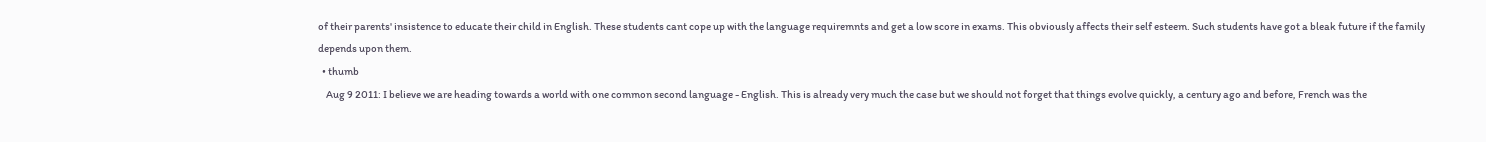of their parents' insistence to educate their child in English. These students cant cope up with the language requiremnts and get a low score in exams. This obviously affects their self esteem. Such students have got a bleak future if the family depends upon them.
  • thumb
    Aug 9 2011: I believe we are heading towards a world with one common second language - English. This is already very much the case but we should not forget that things evolve quickly, a century ago and before, French was the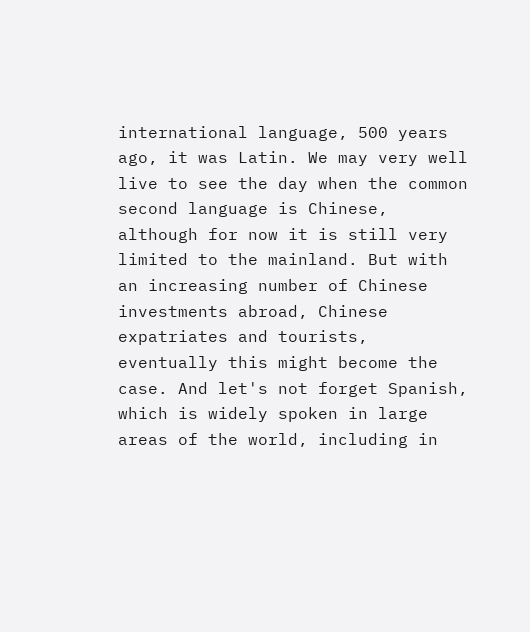international language, 500 years ago, it was Latin. We may very well live to see the day when the common second language is Chinese, although for now it is still very limited to the mainland. But with an increasing number of Chinese investments abroad, Chinese expatriates and tourists, eventually this might become the case. And let's not forget Spanish, which is widely spoken in large areas of the world, including in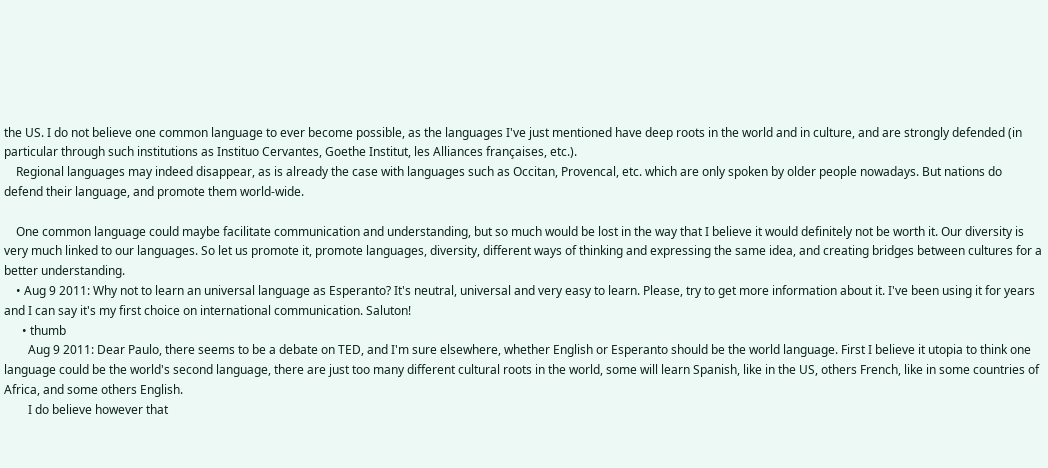the US. I do not believe one common language to ever become possible, as the languages I've just mentioned have deep roots in the world and in culture, and are strongly defended (in particular through such institutions as Instituo Cervantes, Goethe Institut, les Alliances françaises, etc.).
    Regional languages may indeed disappear, as is already the case with languages such as Occitan, Provencal, etc. which are only spoken by older people nowadays. But nations do defend their language, and promote them world-wide.

    One common language could maybe facilitate communication and understanding, but so much would be lost in the way that I believe it would definitely not be worth it. Our diversity is very much linked to our languages. So let us promote it, promote languages, diversity, different ways of thinking and expressing the same idea, and creating bridges between cultures for a better understanding.
    • Aug 9 2011: Why not to learn an universal language as Esperanto? It's neutral, universal and very easy to learn. Please, try to get more information about it. I've been using it for years and I can say it's my first choice on international communication. Saluton!
      • thumb
        Aug 9 2011: Dear Paulo, there seems to be a debate on TED, and I'm sure elsewhere, whether English or Esperanto should be the world language. First I believe it utopia to think one language could be the world's second language, there are just too many different cultural roots in the world, some will learn Spanish, like in the US, others French, like in some countries of Africa, and some others English.
        I do believe however that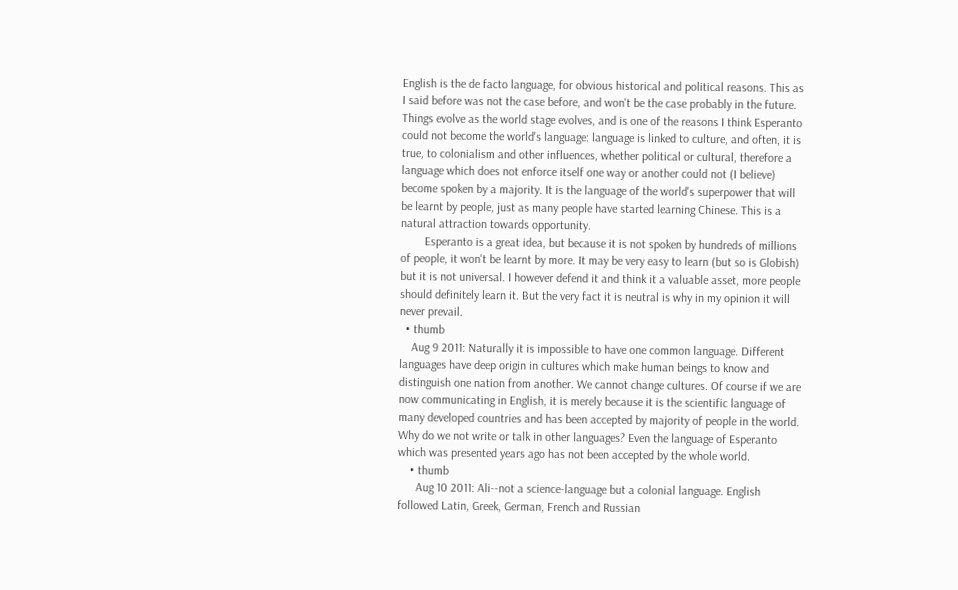English is the de facto language, for obvious historical and political reasons. This as I said before was not the case before, and won't be the case probably in the future. Things evolve as the world stage evolves, and is one of the reasons I think Esperanto could not become the world's language: language is linked to culture, and often, it is true, to colonialism and other influences, whether political or cultural, therefore a language which does not enforce itself one way or another could not (I believe) become spoken by a majority. It is the language of the world's superpower that will be learnt by people, just as many people have started learning Chinese. This is a natural attraction towards opportunity.
        Esperanto is a great idea, but because it is not spoken by hundreds of millions of people, it won't be learnt by more. It may be very easy to learn (but so is Globish) but it is not universal. I however defend it and think it a valuable asset, more people should definitely learn it. But the very fact it is neutral is why in my opinion it will never prevail.
  • thumb
    Aug 9 2011: Naturally it is impossible to have one common language. Different languages have deep origin in cultures which make human beings to know and distinguish one nation from another. We cannot change cultures. Of course if we are now communicating in English, it is merely because it is the scientific language of many developed countries and has been accepted by majority of people in the world. Why do we not write or talk in other languages? Even the language of Esperanto which was presented years ago has not been accepted by the whole world.
    • thumb
      Aug 10 2011: Ali--not a science-language but a colonial language. English followed Latin, Greek, German, French and Russian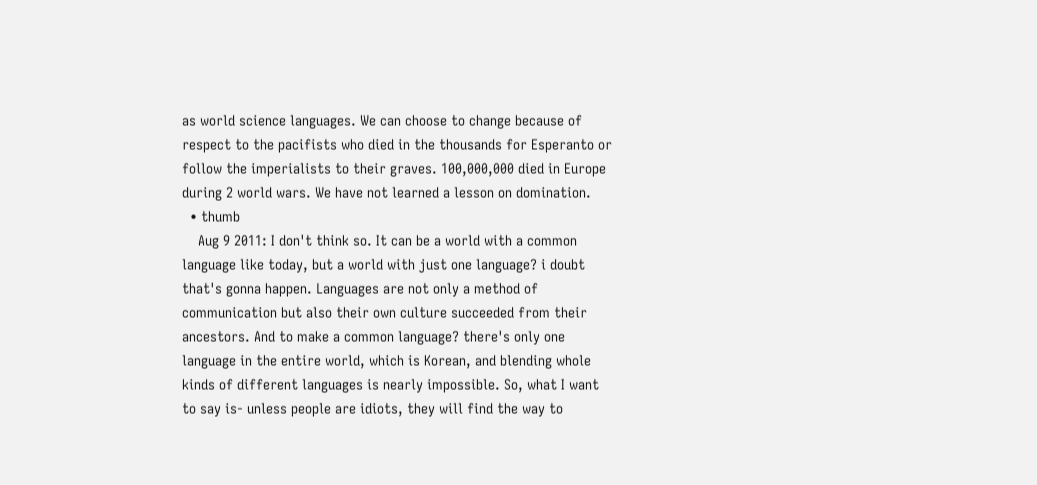as world science languages. We can choose to change because of respect to the pacifists who died in the thousands for Esperanto or follow the imperialists to their graves. 100,000,000 died in Europe during 2 world wars. We have not learned a lesson on domination.
  • thumb
    Aug 9 2011: I don't think so. It can be a world with a common language like today, but a world with just one language? i doubt that's gonna happen. Languages are not only a method of communication but also their own culture succeeded from their ancestors. And to make a common language? there's only one language in the entire world, which is Korean, and blending whole kinds of different languages is nearly impossible. So, what I want to say is- unless people are idiots, they will find the way to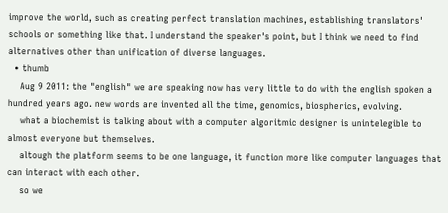improve the world, such as creating perfect translation machines, establishing translators' schools or something like that. I understand the speaker's point, but I think we need to find alternatives other than unification of diverse languages.
  • thumb
    Aug 9 2011: the "english" we are speaking now has very little to do with the english spoken a hundred years ago. new words are invented all the time, genomics, biospherics, evolving.
    what a biochemist is talking about with a computer algoritmic designer is unintelegible to almost everyone but themselves.
    altough the platform seems to be one language, it function more like computer languages that can interact with each other.
    so we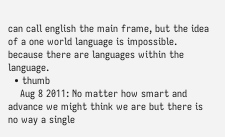can call english the main frame, but the idea of a one world language is impossible. because there are languages within the language.
  • thumb
    Aug 8 2011: No matter how smart and advance we might think we are but there is no way a single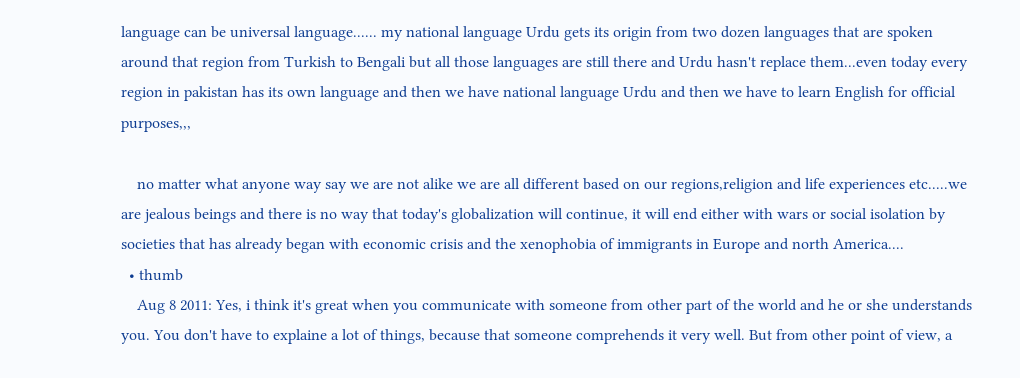language can be universal language...... my national language Urdu gets its origin from two dozen languages that are spoken around that region from Turkish to Bengali but all those languages are still there and Urdu hasn't replace them...even today every region in pakistan has its own language and then we have national language Urdu and then we have to learn English for official purposes,,,

    no matter what anyone way say we are not alike we are all different based on our regions,religion and life experiences etc.....we are jealous beings and there is no way that today's globalization will continue, it will end either with wars or social isolation by societies that has already began with economic crisis and the xenophobia of immigrants in Europe and north America....
  • thumb
    Aug 8 2011: Yes, i think it's great when you communicate with someone from other part of the world and he or she understands you. You don't have to explaine a lot of things, because that someone comprehends it very well. But from other point of view, a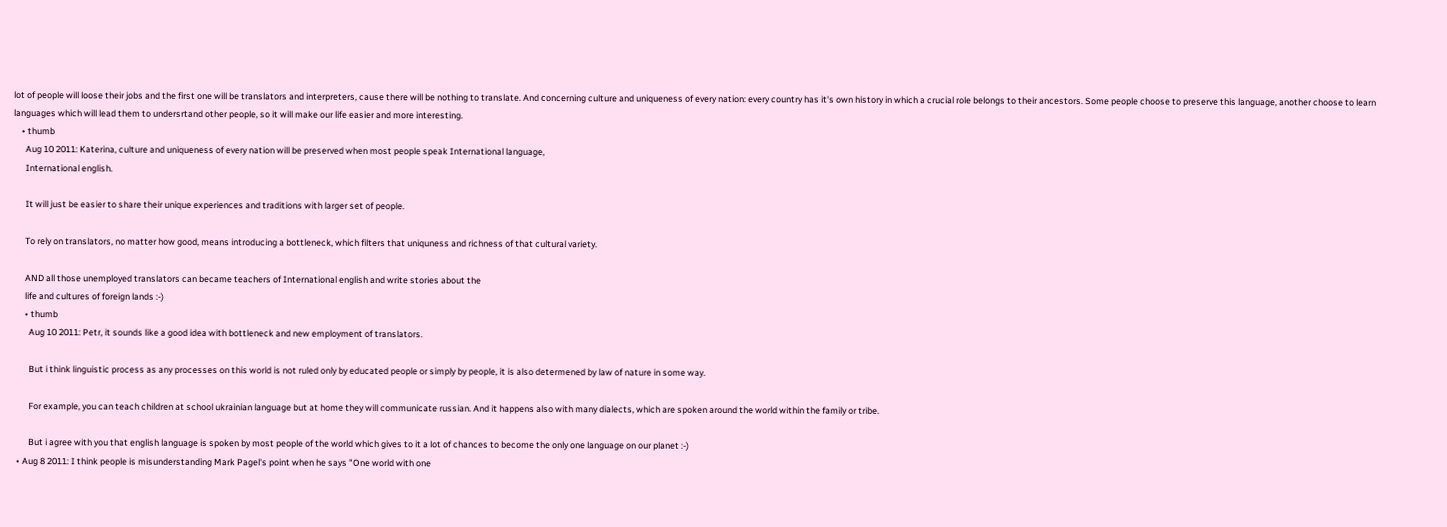lot of people will loose their jobs and the first one will be translators and interpreters, cause there will be nothing to translate. And сoncerning culture and uniqueness of every nation: every country has it's own history in which a crucial role belongs to their ancestors. Some people choose to preserve this language, another choose to learn languages which will lead them to undersrtand other people, so it will make our life easier and more interesting.
    • thumb
      Aug 10 2011: Katerina, culture and uniqueness of every nation will be preserved when most people speak International language,
      International english.

      It will just be easier to share their unique experiences and traditions with larger set of people.

      To rely on translators, no matter how good, means introducing a bottleneck, which filters that uniquness and richness of that cultural variety.

      AND all those unemployed translators can became teachers of International english and write stories about the
      life and cultures of foreign lands :-)
      • thumb
        Aug 10 2011: Petr, it sounds like a good idea with bottleneck and new employment of translators.

        But i think linguistic process as any processes on this world is not ruled only by educated people or simply by people, it is also determened by law of nature in some way.

        For example, you can teach children at school ukrainian language but at home they will communicate russian. And it happens also with many dialects, which are spoken around the world within the family or tribe.

        But i agree with you that english language is spoken by most people of the world which gives to it a lot of chances to become the only one language on our planet :-)
  • Aug 8 2011: I think people is misunderstanding Mark Pagel's point when he says "One world with one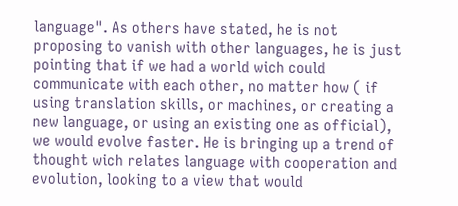language". As others have stated, he is not proposing to vanish with other languages, he is just pointing that if we had a world wich could communicate with each other, no matter how ( if using translation skills, or machines, or creating a new language, or using an existing one as official), we would evolve faster. He is bringing up a trend of thought wich relates language with cooperation and evolution, looking to a view that would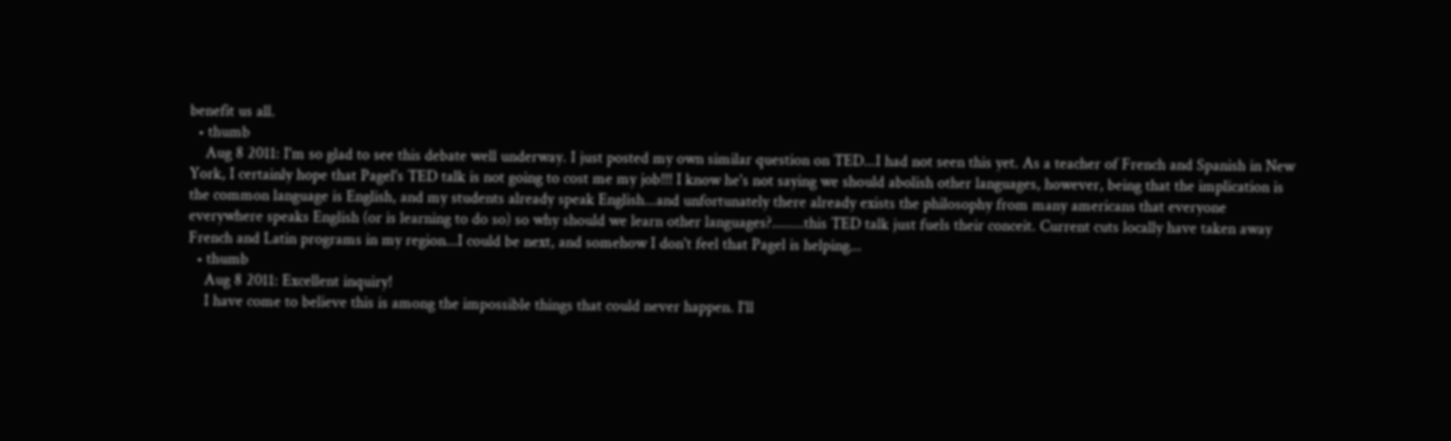benefit us all.
  • thumb
    Aug 8 2011: I'm so glad to see this debate well underway. I just posted my own similar question on TED...I had not seen this yet. As a teacher of French and Spanish in New York, I certainly hope that Pagel's TED talk is not going to cost me my job!!! I know he's not saying we should abolish other languages, however, being that the implication is the common language is English, and my students already speak English...and unfortunately there already exists the philosophy from many americans that everyone everywhere speaks English (or is learning to do so) so why should we learn other languages?........this TED talk just fuels their conceit. Current cuts locally have taken away French and Latin programs in my region...I could be next, and somehow I don't feel that Pagel is helping...
  • thumb
    Aug 8 2011: Excellent inquiry!
    I have come to believe this is among the impossible things that could never happen. I'll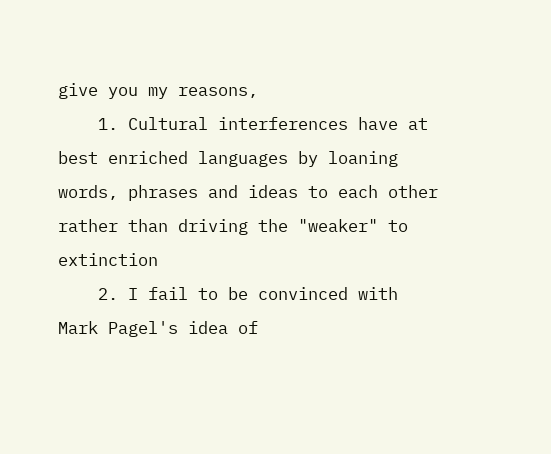give you my reasons,
    1. Cultural interferences have at best enriched languages by loaning words, phrases and ideas to each other rather than driving the "weaker" to extinction
    2. I fail to be convinced with Mark Pagel's idea of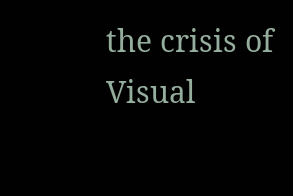the crisis of Visual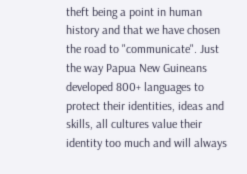theft being a point in human history and that we have chosen the road to "communicate". Just the way Papua New Guineans developed 800+ languages to protect their identities, ideas and skills, all cultures value their identity too much and will always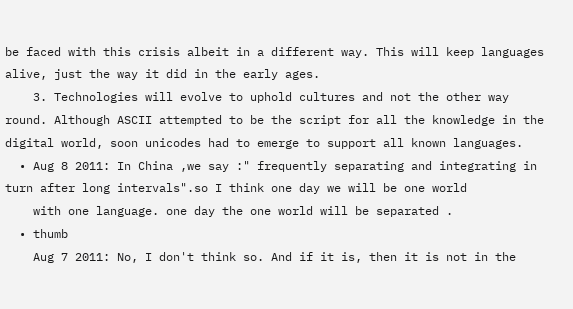be faced with this crisis albeit in a different way. This will keep languages alive, just the way it did in the early ages.
    3. Technologies will evolve to uphold cultures and not the other way round. Although ASCII attempted to be the script for all the knowledge in the digital world, soon unicodes had to emerge to support all known languages.
  • Aug 8 2011: In China ,we say :" frequently separating and integrating in turn after long intervals".so I think one day we will be one world
    with one language. one day the one world will be separated .
  • thumb
    Aug 7 2011: No, I don't think so. And if it is, then it is not in the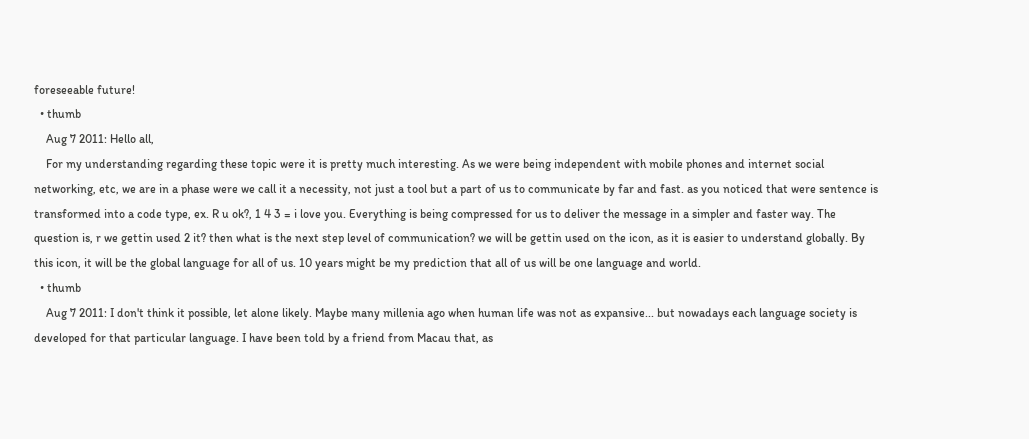foreseeable future!
  • thumb
    Aug 7 2011: Hello all,
    For my understanding regarding these topic were it is pretty much interesting. As we were being independent with mobile phones and internet social networking, etc, we are in a phase were we call it a necessity, not just a tool but a part of us to communicate by far and fast. as you noticed that were sentence is transformed into a code type, ex. R u ok?, 1 4 3 = i love you. Everything is being compressed for us to deliver the message in a simpler and faster way. The question is, r we gettin used 2 it? then what is the next step level of communication? we will be gettin used on the icon, as it is easier to understand globally. By this icon, it will be the global language for all of us. 10 years might be my prediction that all of us will be one language and world.
  • thumb
    Aug 7 2011: I don't think it possible, let alone likely. Maybe many millenia ago when human life was not as expansive... but nowadays each language society is developed for that particular language. I have been told by a friend from Macau that, as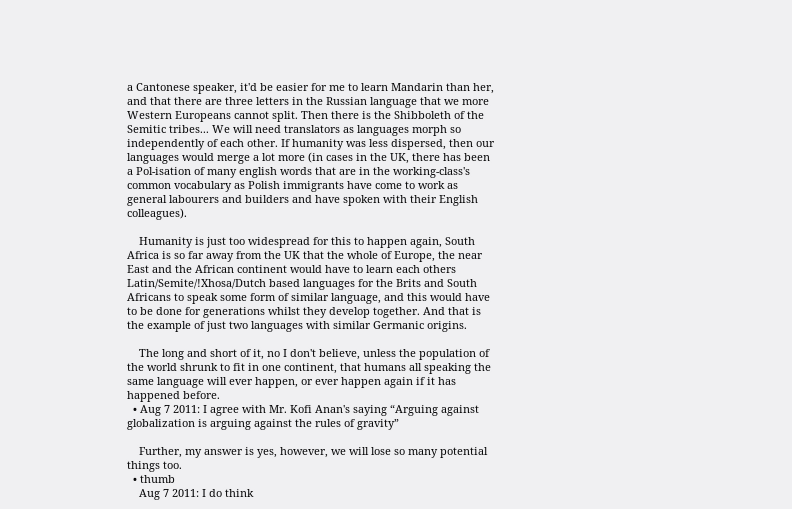a Cantonese speaker, it'd be easier for me to learn Mandarin than her, and that there are three letters in the Russian language that we more Western Europeans cannot split. Then there is the Shibboleth of the Semitic tribes... We will need translators as languages morph so independently of each other. If humanity was less dispersed, then our languages would merge a lot more (in cases in the UK, there has been a Pol-isation of many english words that are in the working-class's common vocabulary as Polish immigrants have come to work as general labourers and builders and have spoken with their English colleagues).

    Humanity is just too widespread for this to happen again, South Africa is so far away from the UK that the whole of Europe, the near East and the African continent would have to learn each others Latin/Semite/!Xhosa/Dutch based languages for the Brits and South Africans to speak some form of similar language, and this would have to be done for generations whilst they develop together. And that is the example of just two languages with similar Germanic origins.

    The long and short of it, no I don't believe, unless the population of the world shrunk to fit in one continent, that humans all speaking the same language will ever happen, or ever happen again if it has happened before.
  • Aug 7 2011: I agree with Mr. Kofi Anan's saying “Arguing against globalization is arguing against the rules of gravity”

    Further, my answer is yes, however, we will lose so many potential things too.
  • thumb
    Aug 7 2011: I do think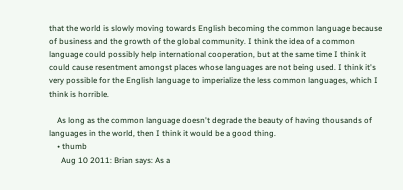that the world is slowly moving towards English becoming the common language because of business and the growth of the global community. I think the idea of a common language could possibly help international cooperation, but at the same time I think it could cause resentment amongst places whose languages are not being used. I think it's very possible for the English language to imperialize the less common languages, which I think is horrible.

    As long as the common language doesn't degrade the beauty of having thousands of languages in the world, then I think it would be a good thing.
    • thumb
      Aug 10 2011: Brian says: As a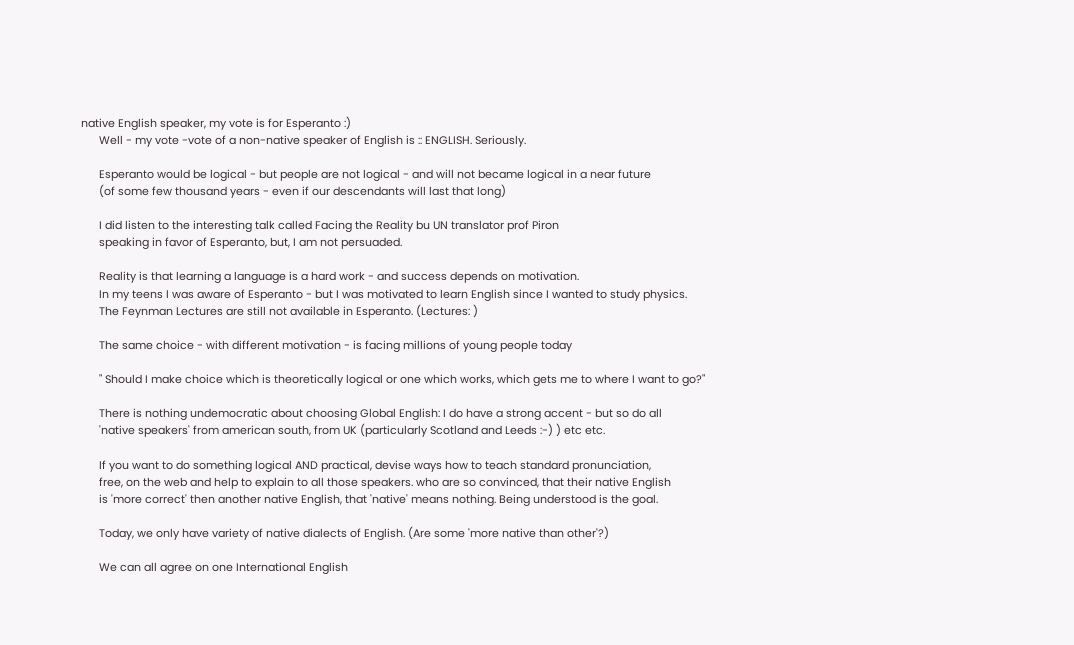native English speaker, my vote is for Esperanto :)
      Well - my vote -vote of a non-native speaker of English is :: ENGLISH. Seriously.

      Esperanto would be logical - but people are not logical - and will not became logical in a near future
      (of some few thousand years - even if our descendants will last that long)

      I did listen to the interesting talk called Facing the Reality bu UN translator prof Piron
      speaking in favor of Esperanto, but, I am not persuaded.

      Reality is that learning a language is a hard work - and success depends on motivation.
      In my teens I was aware of Esperanto - but I was motivated to learn English since I wanted to study physics.
      The Feynman Lectures are still not available in Esperanto. (Lectures: )

      The same choice - with different motivation - is facing millions of young people today

      " Should I make choice which is theoretically logical or one which works, which gets me to where I want to go?"

      There is nothing undemocratic about choosing Global English: I do have a strong accent - but so do all
      'native speakers' from american south, from UK (particularly Scotland and Leeds :-) ) etc etc.

      If you want to do something logical AND practical, devise ways how to teach standard pronunciation,
      free, on the web and help to explain to all those speakers. who are so convinced, that their native English
      is 'more correct' then another native English, that 'native' means nothing. Being understood is the goal.

      Today, we only have variety of native dialects of English. (Are some 'more native than other'?)

      We can all agree on one International English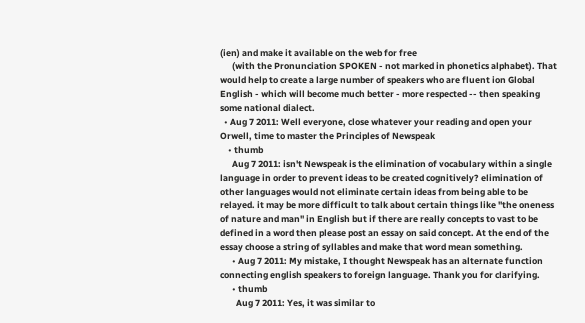(ien) and make it available on the web for free
      (with the Pronunciation SPOKEN - not marked in phonetics alphabet). That would help to create a large number of speakers who are fluent ion Global English - which will become much better - more respected -- then speaking some national dialect.
  • Aug 7 2011: Well everyone, close whatever your reading and open your Orwell, time to master the Principles of Newspeak
    • thumb
      Aug 7 2011: isn't Newspeak is the elimination of vocabulary within a single language in order to prevent ideas to be created cognitively? elimination of other languages would not eliminate certain ideas from being able to be relayed. it may be more difficult to talk about certain things like "the oneness of nature and man" in English but if there are really concepts to vast to be defined in a word then please post an essay on said concept. At the end of the essay choose a string of syllables and make that word mean something.
      • Aug 7 2011: My mistake, I thought Newspeak has an alternate function connecting english speakers to foreign language. Thank you for clarifying.
      • thumb
        Aug 7 2011: Yes, it was similar to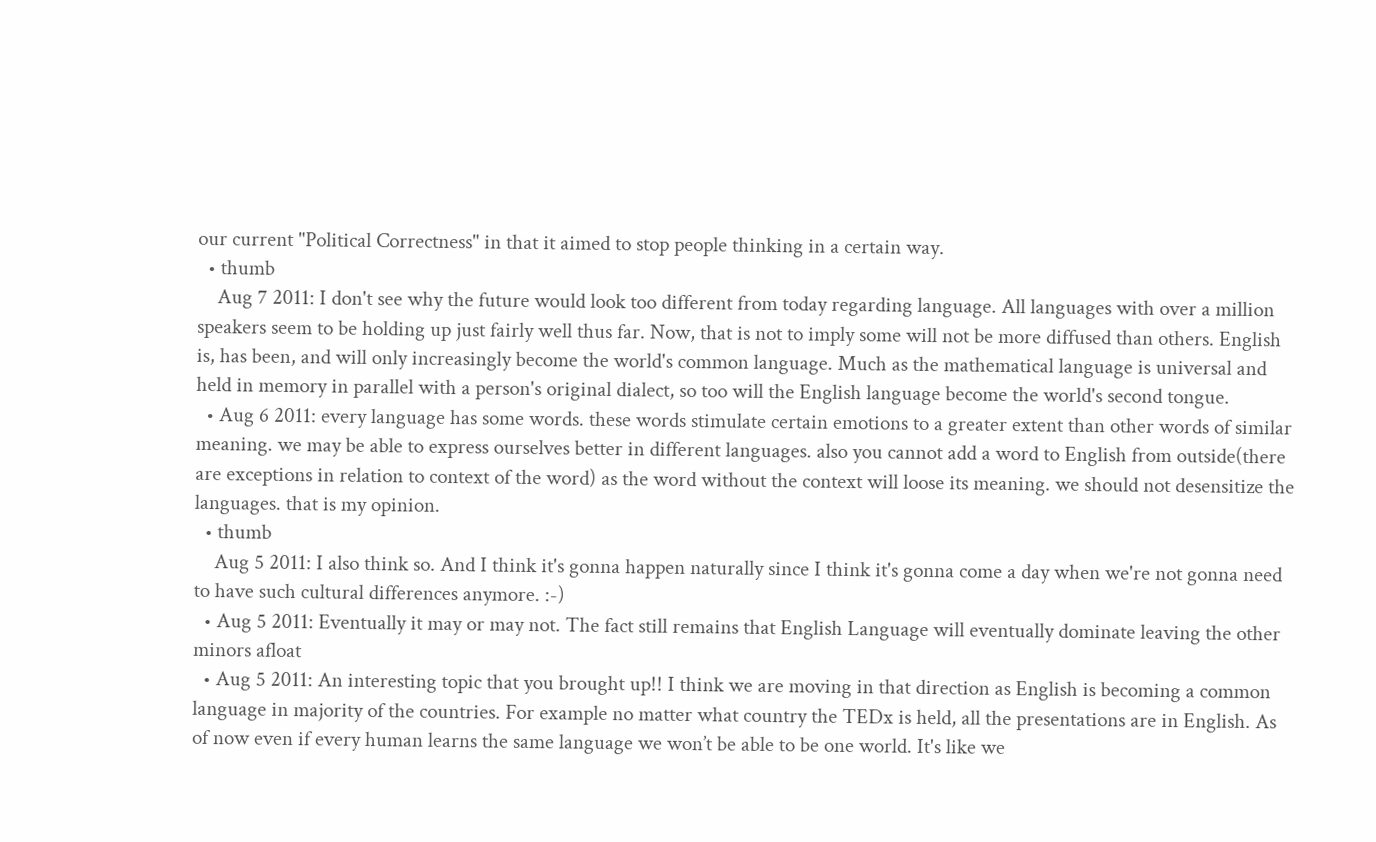our current "Political Correctness" in that it aimed to stop people thinking in a certain way.
  • thumb
    Aug 7 2011: I don't see why the future would look too different from today regarding language. All languages with over a million speakers seem to be holding up just fairly well thus far. Now, that is not to imply some will not be more diffused than others. English is, has been, and will only increasingly become the world's common language. Much as the mathematical language is universal and held in memory in parallel with a person's original dialect, so too will the English language become the world's second tongue.
  • Aug 6 2011: every language has some words. these words stimulate certain emotions to a greater extent than other words of similar meaning. we may be able to express ourselves better in different languages. also you cannot add a word to English from outside(there are exceptions in relation to context of the word) as the word without the context will loose its meaning. we should not desensitize the languages. that is my opinion.
  • thumb
    Aug 5 2011: I also think so. And I think it's gonna happen naturally since I think it's gonna come a day when we're not gonna need to have such cultural differences anymore. :-)
  • Aug 5 2011: Eventually it may or may not. The fact still remains that English Language will eventually dominate leaving the other minors afloat
  • Aug 5 2011: An interesting topic that you brought up!! I think we are moving in that direction as English is becoming a common language in majority of the countries. For example no matter what country the TEDx is held, all the presentations are in English. As of now even if every human learns the same language we won’t be able to be one world. It's like we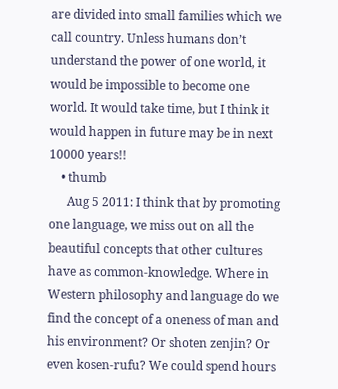are divided into small families which we call country. Unless humans don’t understand the power of one world, it would be impossible to become one world. It would take time, but I think it would happen in future may be in next 10000 years!!
    • thumb
      Aug 5 2011: I think that by promoting one language, we miss out on all the beautiful concepts that other cultures have as common-knowledge. Where in Western philosophy and language do we find the concept of a oneness of man and his environment? Or shoten zenjin? Or even kosen-rufu? We could spend hours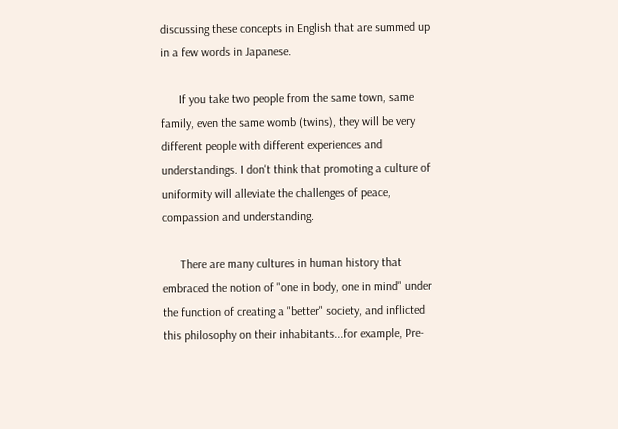discussing these concepts in English that are summed up in a few words in Japanese.

      If you take two people from the same town, same family, even the same womb (twins), they will be very different people with different experiences and understandings. I don't think that promoting a culture of uniformity will alleviate the challenges of peace, compassion and understanding.

      There are many cultures in human history that embraced the notion of "one in body, one in mind" under the function of creating a "better" society, and inflicted this philosophy on their inhabitants...for example, Pre-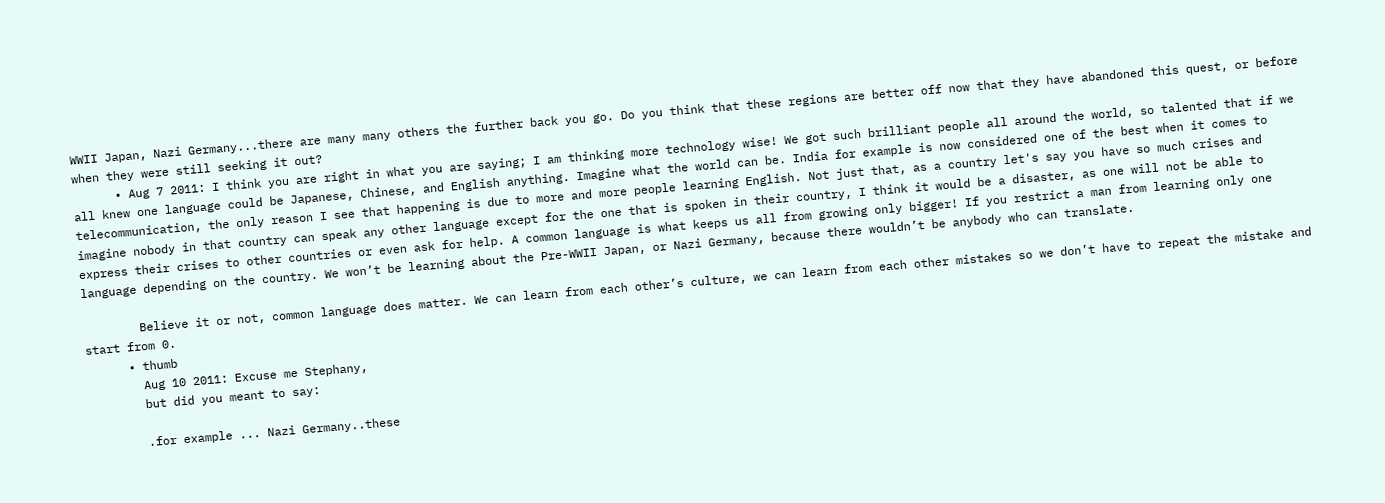WWII Japan, Nazi Germany...there are many many others the further back you go. Do you think that these regions are better off now that they have abandoned this quest, or before when they were still seeking it out?
      • Aug 7 2011: I think you are right in what you are saying; I am thinking more technology wise! We got such brilliant people all around the world, so talented that if we all knew one language could be Japanese, Chinese, and English anything. Imagine what the world can be. India for example is now considered one of the best when it comes to telecommunication, the only reason I see that happening is due to more and more people learning English. Not just that, as a country let's say you have so much crises and imagine nobody in that country can speak any other language except for the one that is spoken in their country, I think it would be a disaster, as one will not be able to express their crises to other countries or even ask for help. A common language is what keeps us all from growing only bigger! If you restrict a man from learning only one language depending on the country. We won’t be learning about the Pre-WWII Japan, or Nazi Germany, because there wouldn’t be anybody who can translate.

        Believe it or not, common language does matter. We can learn from each other’s culture, we can learn from each other mistakes so we don’t have to repeat the mistake and start from 0.
      • thumb
        Aug 10 2011: Excuse me Stephany,
        but did you meant to say:

        .for example ... Nazi Germany..these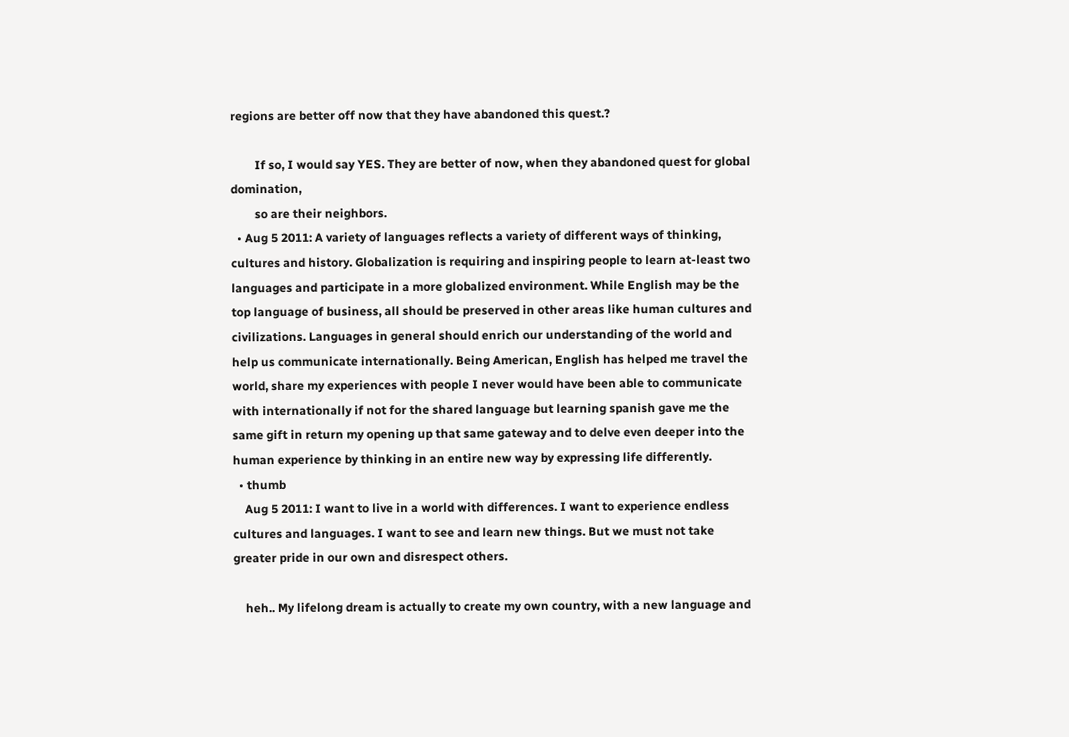regions are better off now that they have abandoned this quest.?

        If so, I would say YES. They are better of now, when they abandoned quest for global domination,
        so are their neighbors.
  • Aug 5 2011: A variety of languages reflects a variety of different ways of thinking, cultures and history. Globalization is requiring and inspiring people to learn at-least two languages and participate in a more globalized environment. While English may be the top language of business, all should be preserved in other areas like human cultures and civilizations. Languages in general should enrich our understanding of the world and help us communicate internationally. Being American, English has helped me travel the world, share my experiences with people I never would have been able to communicate with internationally if not for the shared language but learning spanish gave me the same gift in return my opening up that same gateway and to delve even deeper into the human experience by thinking in an entire new way by expressing life differently.
  • thumb
    Aug 5 2011: I want to live in a world with differences. I want to experience endless cultures and languages. I want to see and learn new things. But we must not take greater pride in our own and disrespect others.

    heh.. My lifelong dream is actually to create my own country, with a new language and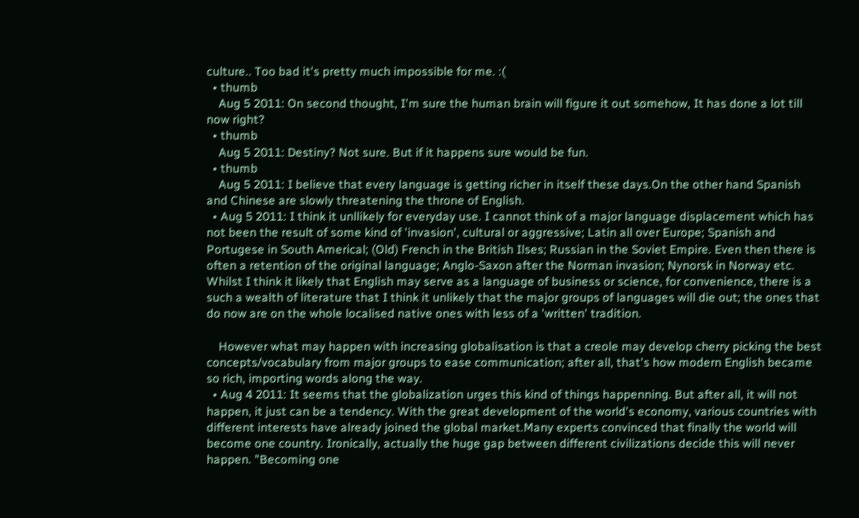culture.. Too bad it's pretty much impossible for me. :(
  • thumb
    Aug 5 2011: On second thought, I'm sure the human brain will figure it out somehow, It has done a lot till now right?
  • thumb
    Aug 5 2011: Destiny? Not sure. But if it happens sure would be fun.
  • thumb
    Aug 5 2011: I believe that every language is getting richer in itself these days.On the other hand Spanish and Chinese are slowly threatening the throne of English.
  • Aug 5 2011: I think it unllikely for everyday use. I cannot think of a major language displacement which has not been the result of some kind of 'invasion', cultural or aggressive; Latin all over Europe; Spanish and Portugese in South Americal; (Old) French in the British Ilses; Russian in the Soviet Empire. Even then there is often a retention of the original language; Anglo-Saxon after the Norman invasion; Nynorsk in Norway etc. Whilst I think it likely that English may serve as a language of business or science, for convenience, there is a such a wealth of literature that I think it unlikely that the major groups of languages will die out; the ones that do now are on the whole localised native ones with less of a 'written' tradition.

    However what may happen with increasing globalisation is that a creole may develop cherry picking the best concepts/vocabulary from major groups to ease communication; after all, that's how modern English became so rich, importing words along the way.
  • Aug 4 2011: It seems that the globalization urges this kind of things happenning. But after all, it will not happen, it just can be a tendency. With the great development of the world's economy, various countries with different interests have already joined the global market.Many experts convinced that finally the world will become one country. Ironically, actually the huge gap between different civilizations decide this will never happen. "Becoming one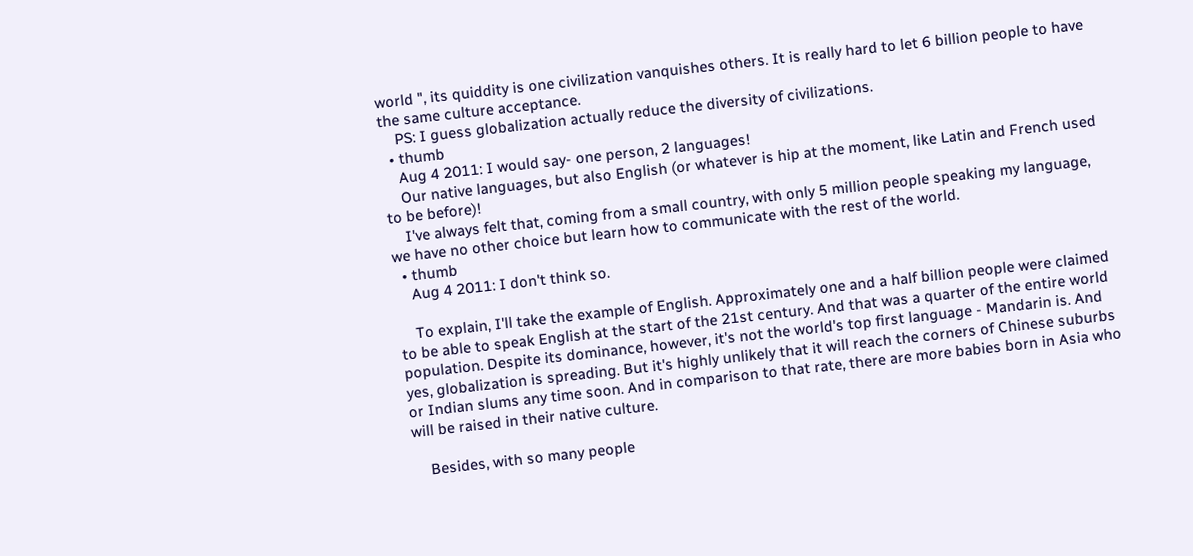world ", its quiddity is one civilization vanquishes others. It is really hard to let 6 billion people to have the same culture acceptance.
    PS: I guess globalization actually reduce the diversity of civilizations.
  • thumb
    Aug 4 2011: I would say- one person, 2 languages!
    Our native languages, but also English (or whatever is hip at the moment, like Latin and French used to be before)!
    I've always felt that, coming from a small country, with only 5 million people speaking my language, we have no other choice but learn how to communicate with the rest of the world.
  • thumb
    Aug 4 2011: I don't think so.

    To explain, I'll take the example of English. Approximately one and a half billion people were claimed to be able to speak English at the start of the 21st century. And that was a quarter of the entire world population. Despite its dominance, however, it's not the world's top first language - Mandarin is. And yes, globalization is spreading. But it's highly unlikely that it will reach the corners of Chinese suburbs or Indian slums any time soon. And in comparison to that rate, there are more babies born in Asia who will be raised in their native culture.

    Besides, with so many people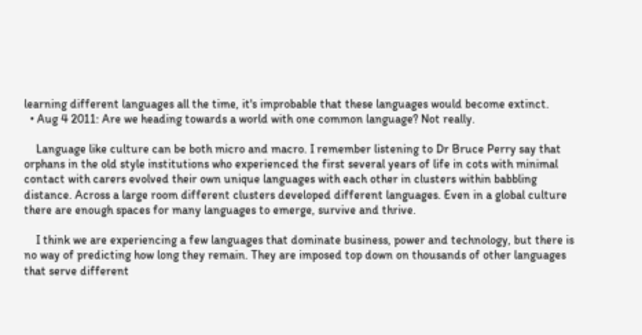learning different languages all the time, it's improbable that these languages would become extinct.
  • Aug 4 2011: Are we heading towards a world with one common language? Not really.

    Language like culture can be both micro and macro. I remember listening to Dr Bruce Perry say that orphans in the old style institutions who experienced the first several years of life in cots with minimal contact with carers evolved their own unique languages with each other in clusters within babbling distance. Across a large room different clusters developed different languages. Even in a global culture there are enough spaces for many languages to emerge, survive and thrive.

    I think we are experiencing a few languages that dominate business, power and technology, but there is no way of predicting how long they remain. They are imposed top down on thousands of other languages that serve different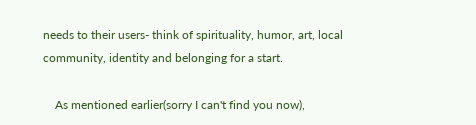needs to their users- think of spirituality, humor, art, local community, identity and belonging for a start.

    As mentioned earlier(sorry I can't find you now),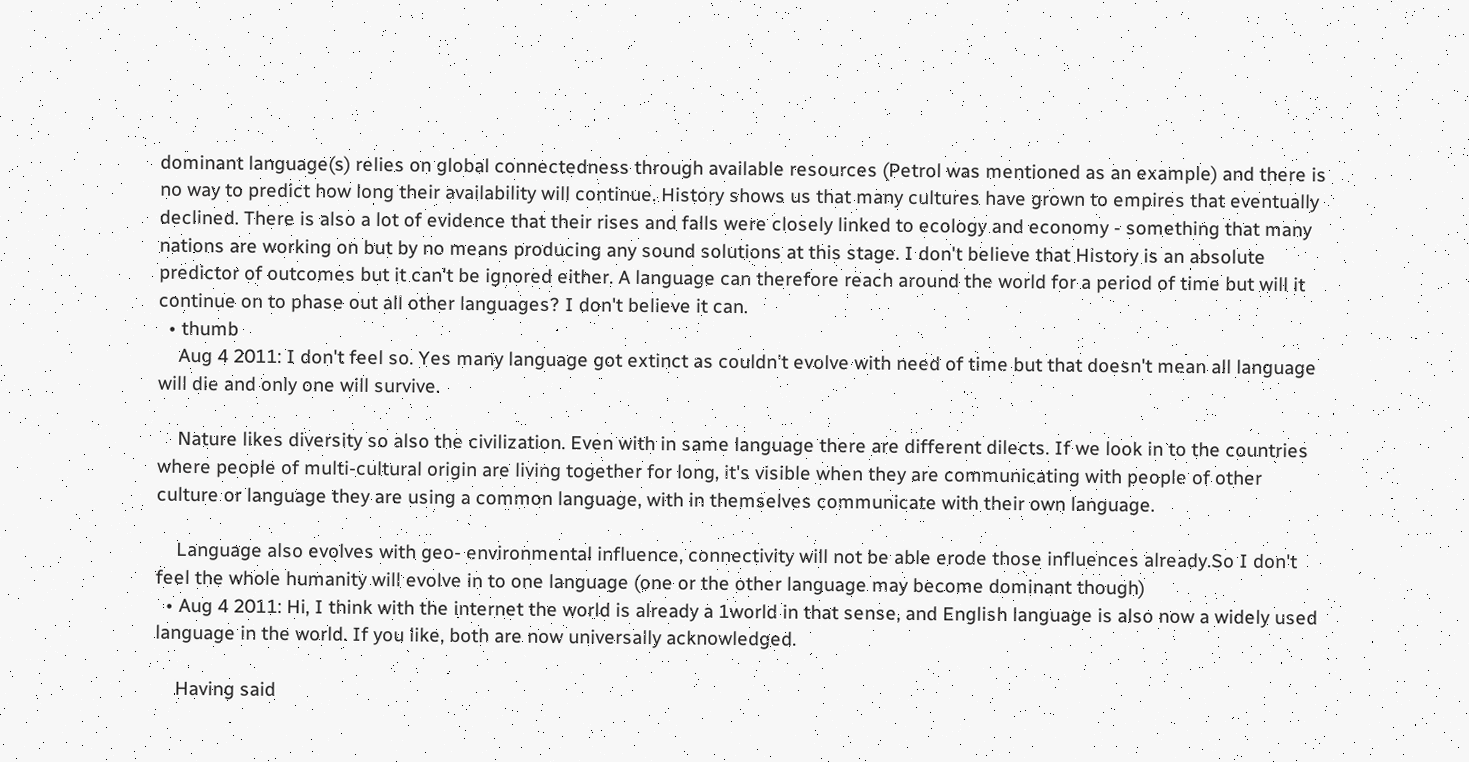dominant language(s) relies on global connectedness through available resources (Petrol was mentioned as an example) and there is no way to predict how long their availability will continue. History shows us that many cultures have grown to empires that eventually declined. There is also a lot of evidence that their rises and falls were closely linked to ecology and economy - something that many nations are working on but by no means producing any sound solutions at this stage. I don't believe that History is an absolute predictor of outcomes but it can't be ignored either. A language can therefore reach around the world for a period of time but will it continue on to phase out all other languages? I don't believe it can.
  • thumb
    Aug 4 2011: I don't feel so. Yes many language got extinct as couldn't evolve with need of time but that doesn't mean all language will die and only one will survive.

    Nature likes diversity so also the civilization. Even with in same language there are different dilects. If we look in to the countries where people of multi-cultural origin are living together for long, it's visible when they are communicating with people of other culture or language they are using a common language, with in themselves communicate with their own language.

    Language also evolves with geo- environmental influence, connectivity will not be able erode those influences already.So I don't feel the whole humanity will evolve in to one language (one or the other language may become dominant though)
  • Aug 4 2011: Hi, I think with the internet the world is already a 1world in that sense, and English language is also now a widely used language in the world. If you like, both are now universally acknowledged.

    Having said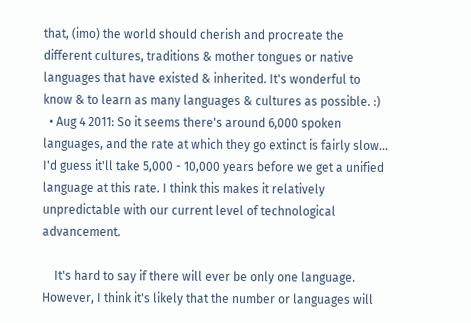that, (imo) the world should cherish and procreate the different cultures, traditions & mother tongues or native languages that have existed & inherited. It's wonderful to know & to learn as many languages & cultures as possible. :)
  • Aug 4 2011: So it seems there's around 6,000 spoken languages, and the rate at which they go extinct is fairly slow... I'd guess it'll take 5,000 - 10,000 years before we get a unified language at this rate. I think this makes it relatively unpredictable with our current level of technological advancement.

    It's hard to say if there will ever be only one language. However, I think it's likely that the number or languages will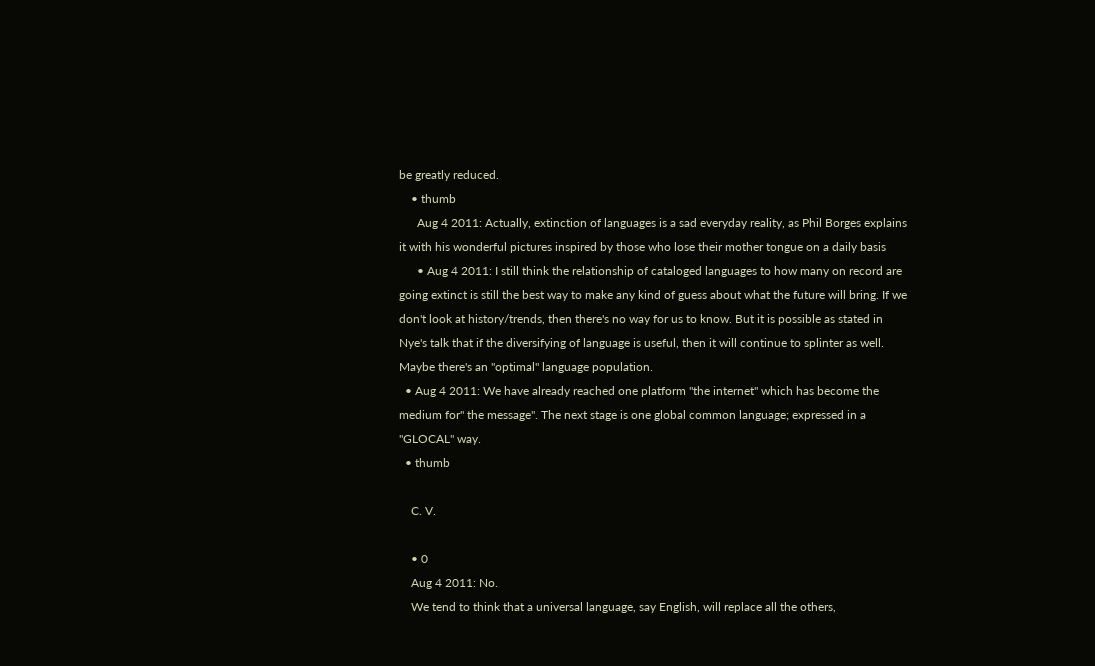be greatly reduced.
    • thumb
      Aug 4 2011: Actually, extinction of languages is a sad everyday reality, as Phil Borges explains it with his wonderful pictures inspired by those who lose their mother tongue on a daily basis
      • Aug 4 2011: I still think the relationship of cataloged languages to how many on record are going extinct is still the best way to make any kind of guess about what the future will bring. If we don't look at history/trends, then there's no way for us to know. But it is possible as stated in Nye's talk that if the diversifying of language is useful, then it will continue to splinter as well. Maybe there's an "optimal" language population.
  • Aug 4 2011: We have already reached one platform "the internet" which has become the medium for" the message". The next stage is one global common language; expressed in a "GLOCAL" way.
  • thumb

    C. V.

    • 0
    Aug 4 2011: No.
    We tend to think that a universal language, say English, will replace all the others,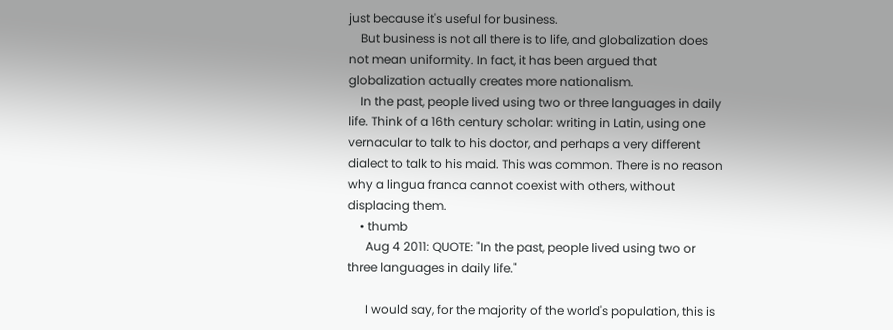just because it's useful for business.
    But business is not all there is to life, and globalization does not mean uniformity. In fact, it has been argued that globalization actually creates more nationalism.
    In the past, people lived using two or three languages in daily life. Think of a 16th century scholar: writing in Latin, using one vernacular to talk to his doctor, and perhaps a very different dialect to talk to his maid. This was common. There is no reason why a lingua franca cannot coexist with others, without displacing them.
    • thumb
      Aug 4 2011: QUOTE: "In the past, people lived using two or three languages in daily life."

      I would say, for the majority of the world's population, this is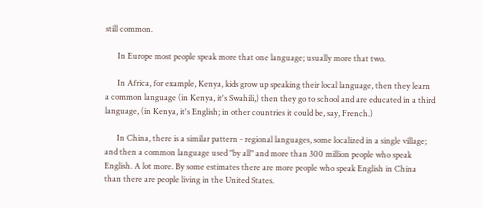still common.

      In Europe most people speak more that one language; usually more that two.

      In Africa, for example, Kenya, kids grow up speaking their local language, then they learn a common language (in Kenya, it's Swahili,) then they go to school and are educated in a third language, (in Kenya, it's English; in other countries it could be, say, French.)

      In China, there is a similar pattern - regional languages, some localized in a single village; and then a common language used "by all" and more than 300 million people who speak English. A lot more. By some estimates there are more people who speak English in China than there are people living in the United States.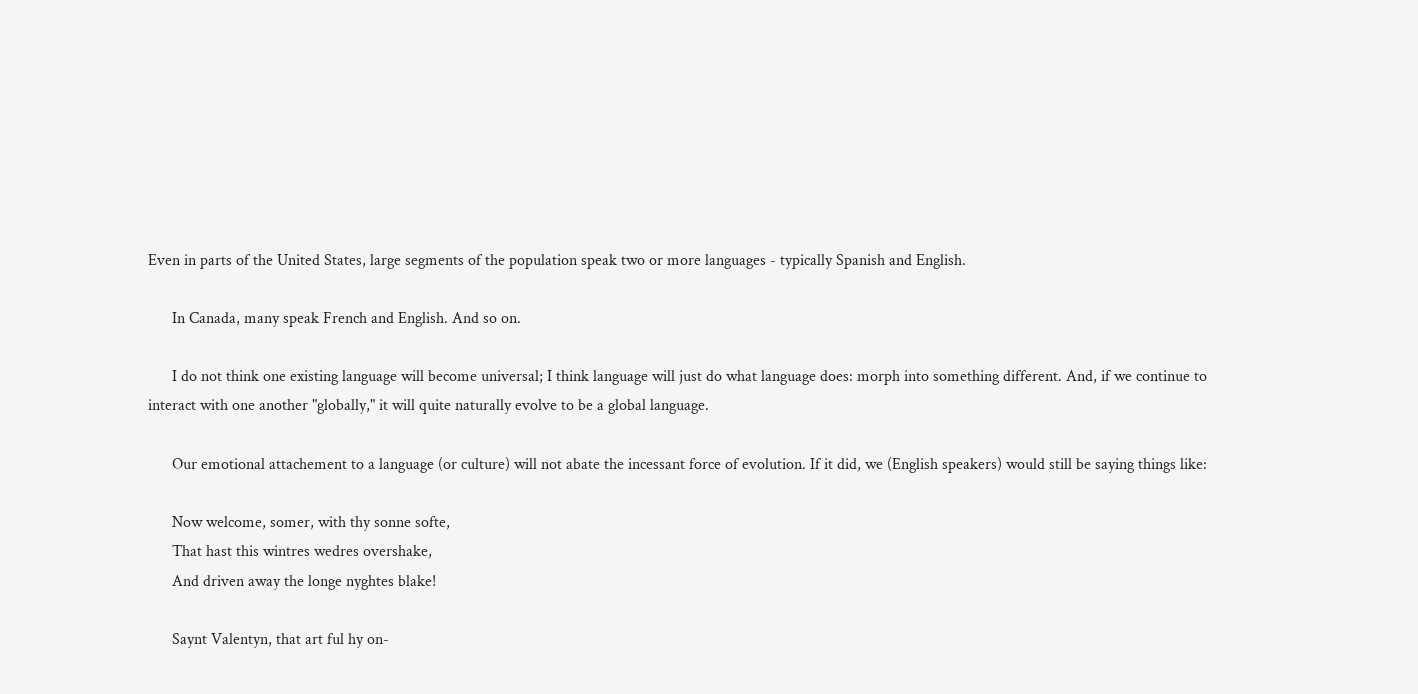Even in parts of the United States, large segments of the population speak two or more languages - typically Spanish and English.

      In Canada, many speak French and English. And so on.

      I do not think one existing language will become universal; I think language will just do what language does: morph into something different. And, if we continue to interact with one another "globally," it will quite naturally evolve to be a global language.

      Our emotional attachement to a language (or culture) will not abate the incessant force of evolution. If it did, we (English speakers) would still be saying things like:

      Now welcome, somer, with thy sonne softe,
      That hast this wintres wedres overshake,
      And driven away the longe nyghtes blake!

      Saynt Valentyn, that art ful hy on-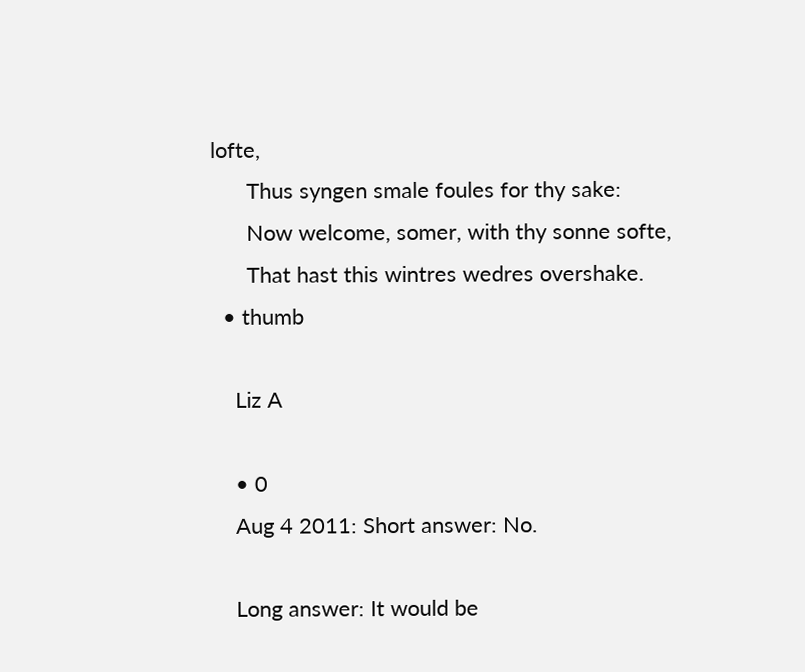lofte,
      Thus syngen smale foules for thy sake:
      Now welcome, somer, with thy sonne softe,
      That hast this wintres wedres overshake.
  • thumb

    Liz A

    • 0
    Aug 4 2011: Short answer: No.

    Long answer: It would be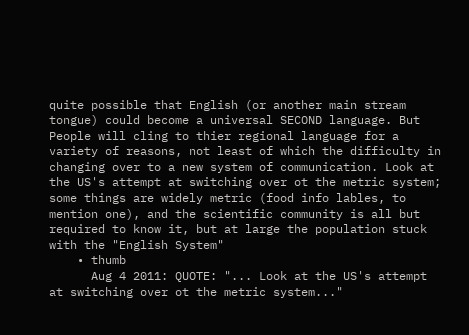quite possible that English (or another main stream tongue) could become a universal SECOND language. But People will cling to thier regional language for a variety of reasons, not least of which the difficulty in changing over to a new system of communication. Look at the US's attempt at switching over ot the metric system; some things are widely metric (food info lables, to mention one), and the scientific community is all but required to know it, but at large the population stuck with the "English System"
    • thumb
      Aug 4 2011: QUOTE: "... Look at the US's attempt at switching over ot the metric system..."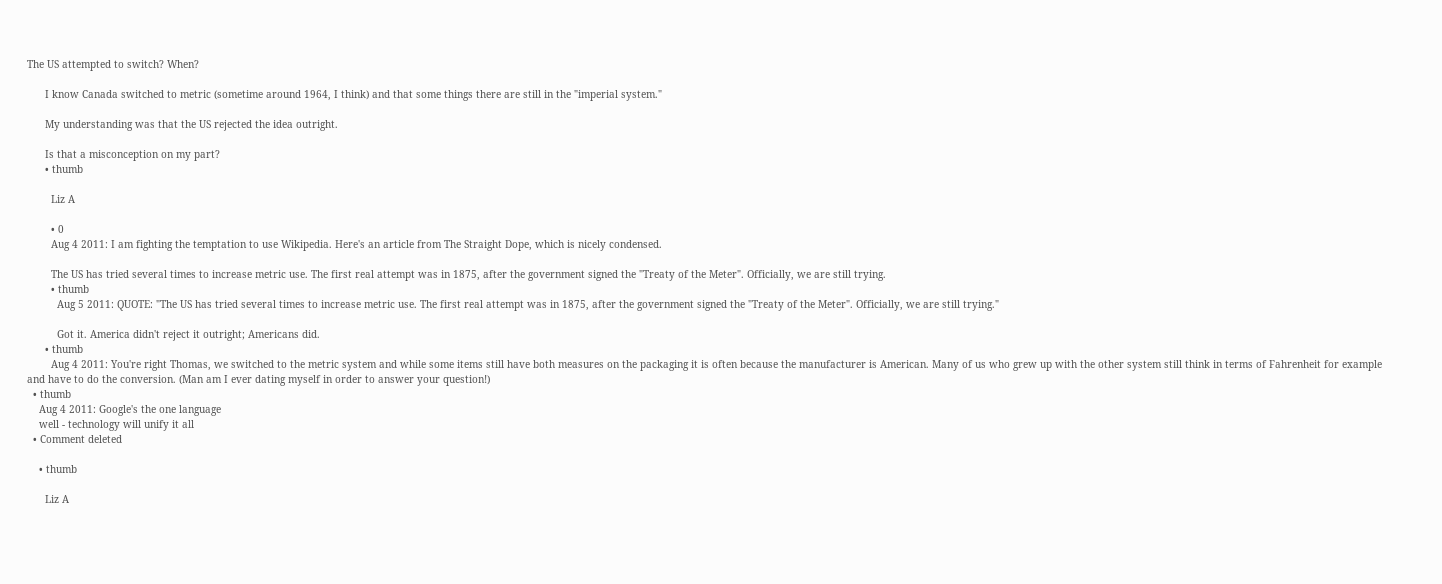The US attempted to switch? When?

      I know Canada switched to metric (sometime around 1964, I think) and that some things there are still in the "imperial system."

      My understanding was that the US rejected the idea outright.

      Is that a misconception on my part?
      • thumb

        Liz A

        • 0
        Aug 4 2011: I am fighting the temptation to use Wikipedia. Here's an article from The Straight Dope, which is nicely condensed.

        The US has tried several times to increase metric use. The first real attempt was in 1875, after the government signed the "Treaty of the Meter". Officially, we are still trying.
        • thumb
          Aug 5 2011: QUOTE: "The US has tried several times to increase metric use. The first real attempt was in 1875, after the government signed the "Treaty of the Meter". Officially, we are still trying."

          Got it. America didn't reject it outright; Americans did.
      • thumb
        Aug 4 2011: You're right Thomas, we switched to the metric system and while some items still have both measures on the packaging it is often because the manufacturer is American. Many of us who grew up with the other system still think in terms of Fahrenheit for example and have to do the conversion. (Man am I ever dating myself in order to answer your question!)
  • thumb
    Aug 4 2011: Google's the one language
    well - technology will unify it all
  • Comment deleted

    • thumb

      Liz A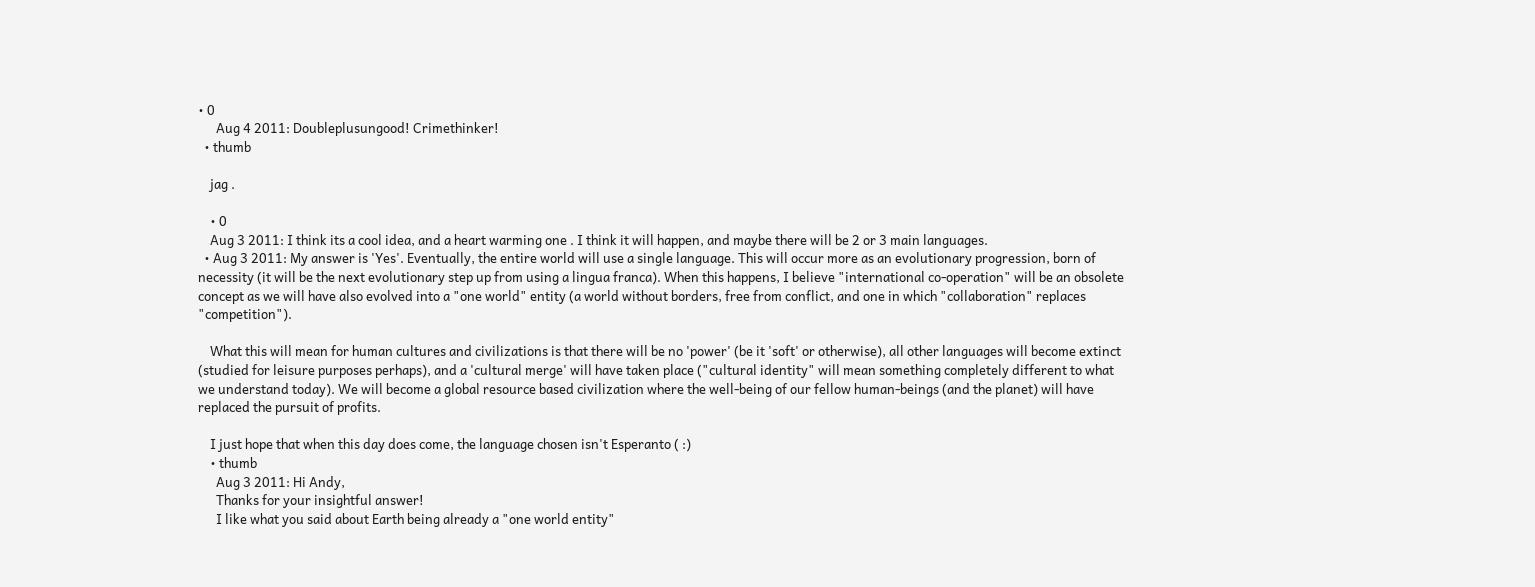• 0
      Aug 4 2011: Doubleplusungood! Crimethinker!
  • thumb

    jag .

    • 0
    Aug 3 2011: I think its a cool idea, and a heart warming one . I think it will happen, and maybe there will be 2 or 3 main languages.
  • Aug 3 2011: My answer is 'Yes'. Eventually, the entire world will use a single language. This will occur more as an evolutionary progression, born of necessity (it will be the next evolutionary step up from using a lingua franca). When this happens, I believe "international co-operation" will be an obsolete concept as we will have also evolved into a "one world" entity (a world without borders, free from conflict, and one in which "collaboration" replaces "competition").

    What this will mean for human cultures and civilizations is that there will be no 'power' (be it 'soft' or otherwise), all other languages will become extinct (studied for leisure purposes perhaps), and a 'cultural merge' will have taken place ("cultural identity" will mean something completely different to what we understand today). We will become a global resource based civilization where the well-being of our fellow human-beings (and the planet) will have replaced the pursuit of profits.

    I just hope that when this day does come, the language chosen isn't Esperanto ( :)
    • thumb
      Aug 3 2011: Hi Andy,
      Thanks for your insightful answer!
      I like what you said about Earth being already a "one world entity"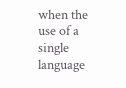when the use of a single language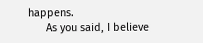happens.
      As you said, I believe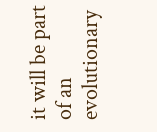it will be part of an evolutionary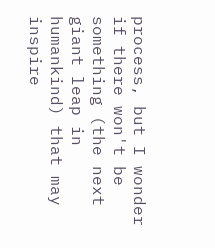process, but I wonder if there won't be something (the next giant leap in humankind) that may inspire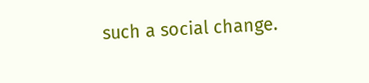such a social change.